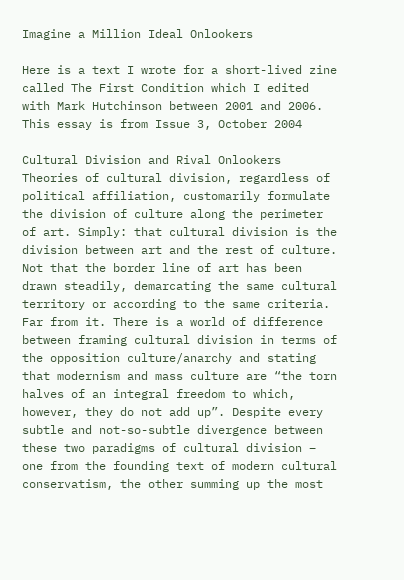Imagine a Million Ideal Onlookers

Here is a text I wrote for a short-lived zine called The First Condition which I edited with Mark Hutchinson between 2001 and 2006. This essay is from Issue 3, October 2004

Cultural Division and Rival Onlookers
Theories of cultural division, regardless of political affiliation, customarily formulate the division of culture along the perimeter of art. Simply: that cultural division is the division between art and the rest of culture. Not that the border line of art has been drawn steadily, demarcating the same cultural territory or according to the same criteria. Far from it. There is a world of difference between framing cultural division in terms of the opposition culture/anarchy and stating that modernism and mass culture are “the torn halves of an integral freedom to which, however, they do not add up”. Despite every subtle and not-so-subtle divergence between these two paradigms of cultural division – one from the founding text of modern cultural conservatism, the other summing up the most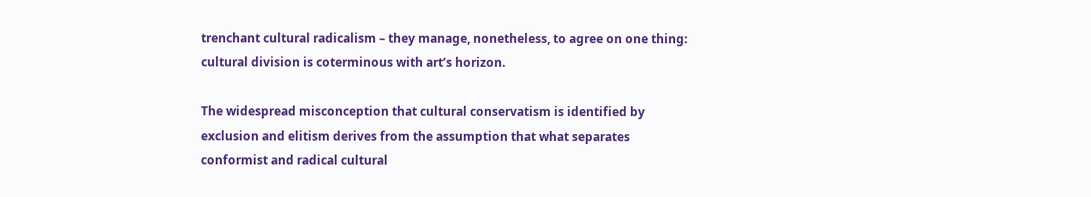trenchant cultural radicalism – they manage, nonetheless, to agree on one thing: cultural division is coterminous with art’s horizon.

The widespread misconception that cultural conservatism is identified by exclusion and elitism derives from the assumption that what separates conformist and radical cultural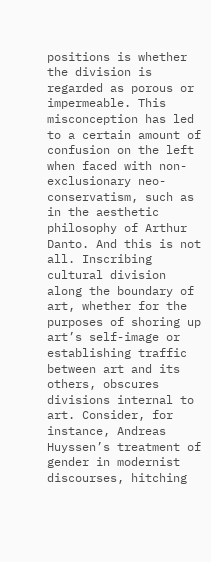positions is whether the division is regarded as porous or impermeable. This misconception has led to a certain amount of confusion on the left when faced with non-exclusionary neo-conservatism, such as in the aesthetic philosophy of Arthur Danto. And this is not all. Inscribing cultural division along the boundary of art, whether for the purposes of shoring up art’s self-image or establishing traffic between art and its others, obscures divisions internal to art. Consider, for instance, Andreas Huyssen’s treatment of gender in modernist discourses, hitching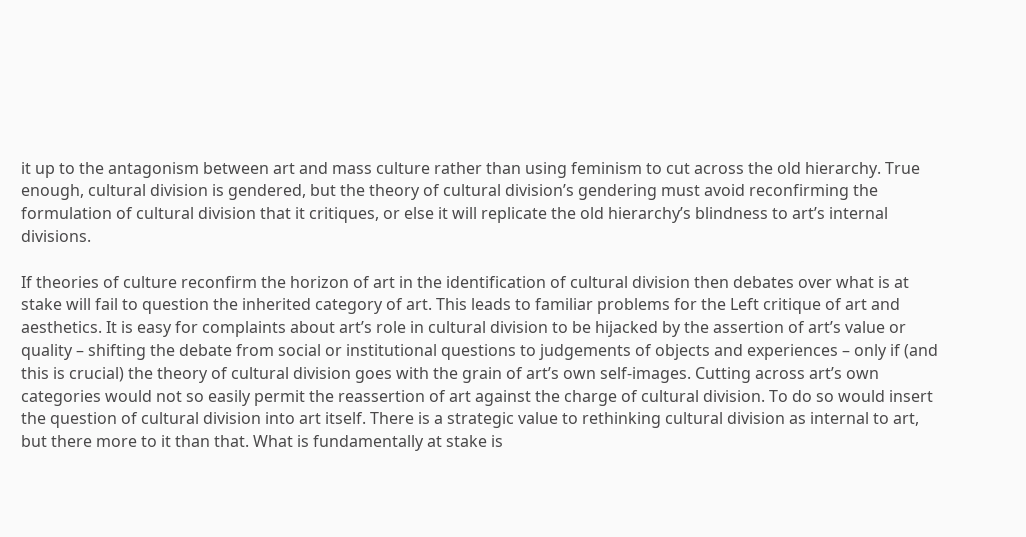it up to the antagonism between art and mass culture rather than using feminism to cut across the old hierarchy. True enough, cultural division is gendered, but the theory of cultural division’s gendering must avoid reconfirming the formulation of cultural division that it critiques, or else it will replicate the old hierarchy’s blindness to art’s internal divisions.

If theories of culture reconfirm the horizon of art in the identification of cultural division then debates over what is at stake will fail to question the inherited category of art. This leads to familiar problems for the Left critique of art and aesthetics. It is easy for complaints about art’s role in cultural division to be hijacked by the assertion of art’s value or quality – shifting the debate from social or institutional questions to judgements of objects and experiences – only if (and this is crucial) the theory of cultural division goes with the grain of art’s own self-images. Cutting across art’s own categories would not so easily permit the reassertion of art against the charge of cultural division. To do so would insert the question of cultural division into art itself. There is a strategic value to rethinking cultural division as internal to art, but there more to it than that. What is fundamentally at stake is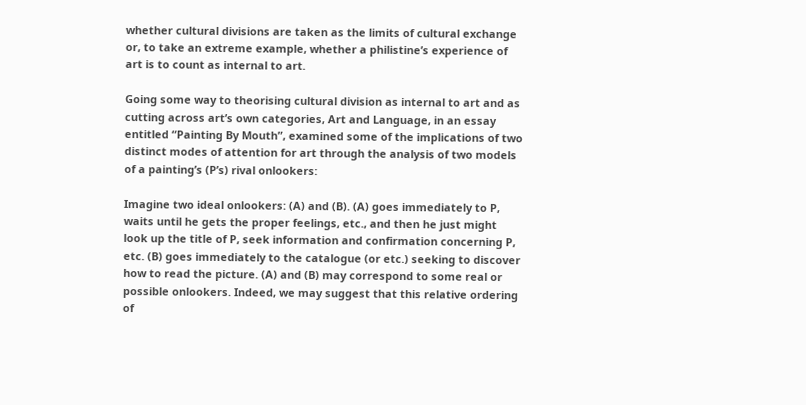whether cultural divisions are taken as the limits of cultural exchange or, to take an extreme example, whether a philistine’s experience of art is to count as internal to art.

Going some way to theorising cultural division as internal to art and as cutting across art’s own categories, Art and Language, in an essay entitled “Painting By Mouth”, examined some of the implications of two distinct modes of attention for art through the analysis of two models of a painting’s (P’s) rival onlookers:

Imagine two ideal onlookers: (A) and (B). (A) goes immediately to P, waits until he gets the proper feelings, etc., and then he just might look up the title of P, seek information and confirmation concerning P, etc. (B) goes immediately to the catalogue (or etc.) seeking to discover how to read the picture. (A) and (B) may correspond to some real or possible onlookers. Indeed, we may suggest that this relative ordering of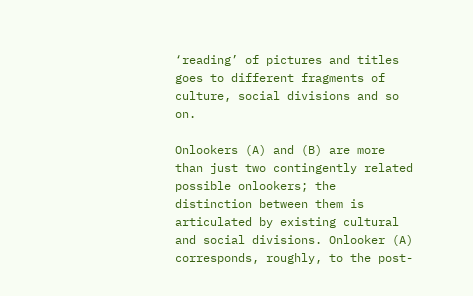‘reading’ of pictures and titles goes to different fragments of culture, social divisions and so on.

Onlookers (A) and (B) are more than just two contingently related possible onlookers; the distinction between them is articulated by existing cultural and social divisions. Onlooker (A) corresponds, roughly, to the post-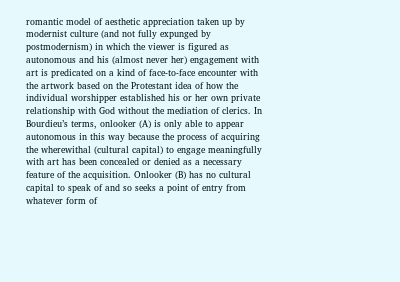romantic model of aesthetic appreciation taken up by modernist culture (and not fully expunged by postmodernism) in which the viewer is figured as autonomous and his (almost never her) engagement with art is predicated on a kind of face-to-face encounter with the artwork based on the Protestant idea of how the individual worshipper established his or her own private relationship with God without the mediation of clerics. In Bourdieu’s terms, onlooker (A) is only able to appear autonomous in this way because the process of acquiring the wherewithal (cultural capital) to engage meaningfully with art has been concealed or denied as a necessary feature of the acquisition. Onlooker (B) has no cultural capital to speak of and so seeks a point of entry from whatever form of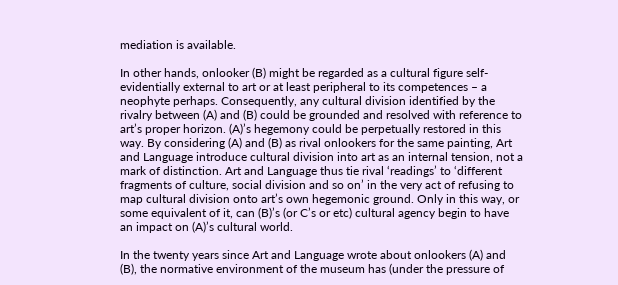mediation is available.

In other hands, onlooker (B) might be regarded as a cultural figure self-evidentially external to art or at least peripheral to its competences – a neophyte perhaps. Consequently, any cultural division identified by the rivalry between (A) and (B) could be grounded and resolved with reference to art’s proper horizon. (A)’s hegemony could be perpetually restored in this way. By considering (A) and (B) as rival onlookers for the same painting, Art and Language introduce cultural division into art as an internal tension, not a mark of distinction. Art and Language thus tie rival ‘readings’ to ‘different fragments of culture, social division and so on’ in the very act of refusing to map cultural division onto art’s own hegemonic ground. Only in this way, or some equivalent of it, can (B)’s (or C’s or etc) cultural agency begin to have an impact on (A)’s cultural world.

In the twenty years since Art and Language wrote about onlookers (A) and (B), the normative environment of the museum has (under the pressure of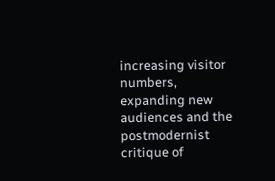increasing visitor numbers, expanding new audiences and the postmodernist critique of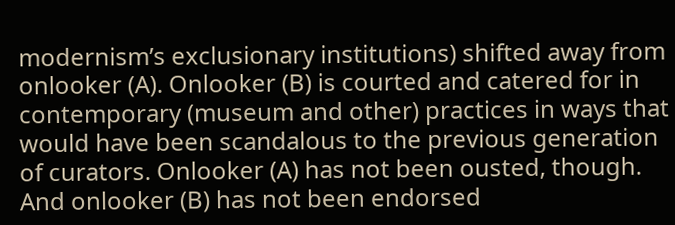modernism’s exclusionary institutions) shifted away from onlooker (A). Onlooker (B) is courted and catered for in contemporary (museum and other) practices in ways that would have been scandalous to the previous generation of curators. Onlooker (A) has not been ousted, though. And onlooker (B) has not been endorsed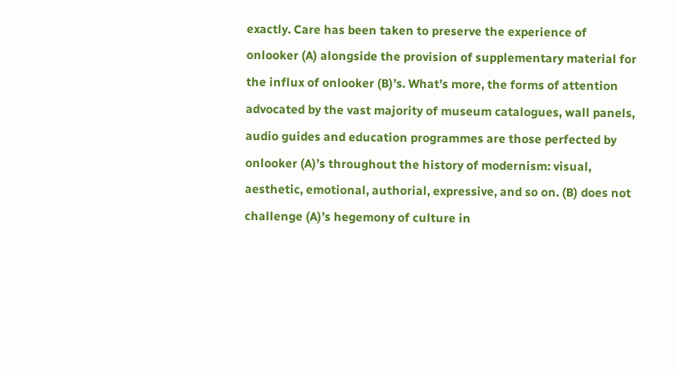exactly. Care has been taken to preserve the experience of onlooker (A) alongside the provision of supplementary material for the influx of onlooker (B)’s. What’s more, the forms of attention advocated by the vast majority of museum catalogues, wall panels, audio guides and education programmes are those perfected by onlooker (A)’s throughout the history of modernism: visual, aesthetic, emotional, authorial, expressive, and so on. (B) does not challenge (A)’s hegemony of culture in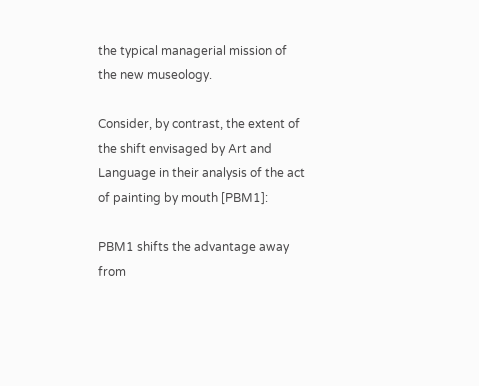the typical managerial mission of the new museology.

Consider, by contrast, the extent of the shift envisaged by Art and Language in their analysis of the act of painting by mouth [PBM1]:

PBM1 shifts the advantage away from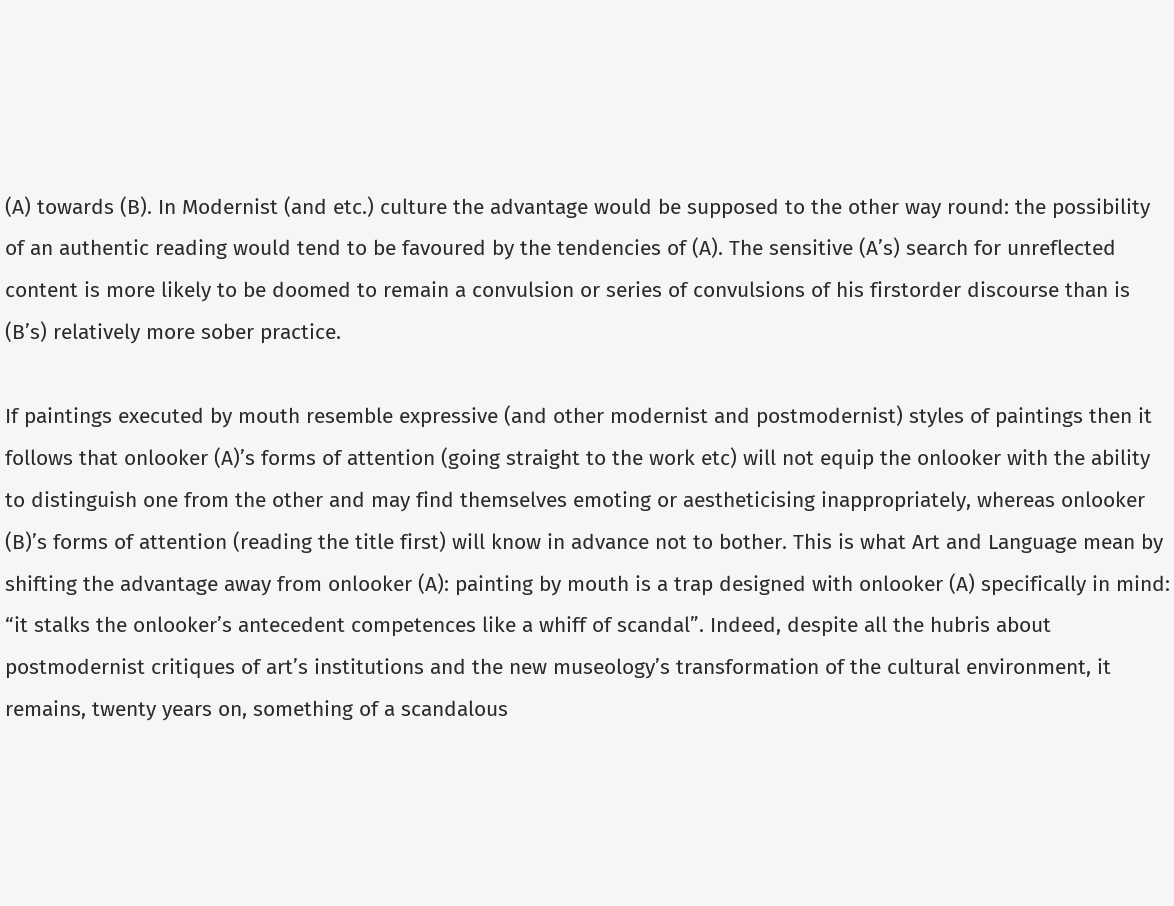(A) towards (B). In Modernist (and etc.) culture the advantage would be supposed to the other way round: the possibility of an authentic reading would tend to be favoured by the tendencies of (A). The sensitive (A’s) search for unreflected content is more likely to be doomed to remain a convulsion or series of convulsions of his firstorder discourse than is (B’s) relatively more sober practice.

If paintings executed by mouth resemble expressive (and other modernist and postmodernist) styles of paintings then it follows that onlooker (A)’s forms of attention (going straight to the work etc) will not equip the onlooker with the ability to distinguish one from the other and may find themselves emoting or aestheticising inappropriately, whereas onlooker (B)’s forms of attention (reading the title first) will know in advance not to bother. This is what Art and Language mean by shifting the advantage away from onlooker (A): painting by mouth is a trap designed with onlooker (A) specifically in mind: “it stalks the onlooker’s antecedent competences like a whiff of scandal”. Indeed, despite all the hubris about postmodernist critiques of art’s institutions and the new museology’s transformation of the cultural environment, it remains, twenty years on, something of a scandalous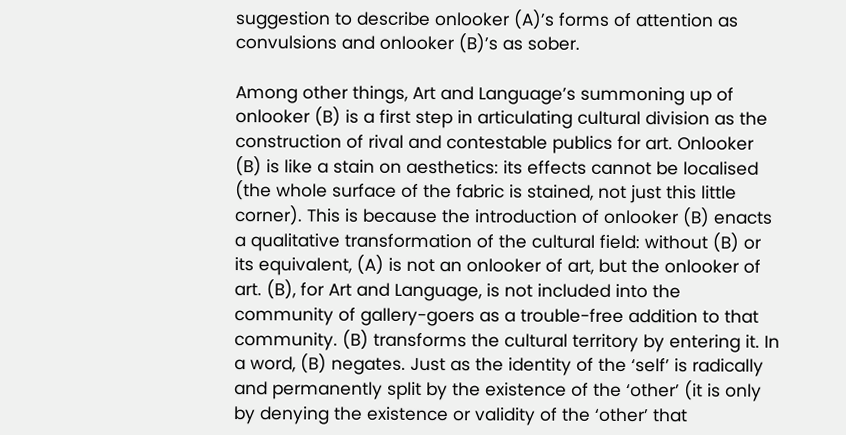suggestion to describe onlooker (A)’s forms of attention as convulsions and onlooker (B)’s as sober.

Among other things, Art and Language’s summoning up of onlooker (B) is a first step in articulating cultural division as the construction of rival and contestable publics for art. Onlooker (B) is like a stain on aesthetics: its effects cannot be localised (the whole surface of the fabric is stained, not just this little corner). This is because the introduction of onlooker (B) enacts a qualitative transformation of the cultural field: without (B) or its equivalent, (A) is not an onlooker of art, but the onlooker of art. (B), for Art and Language, is not included into the community of gallery-goers as a trouble-free addition to that community. (B) transforms the cultural territory by entering it. In a word, (B) negates. Just as the identity of the ‘self’ is radically and permanently split by the existence of the ‘other’ (it is only by denying the existence or validity of the ‘other’ that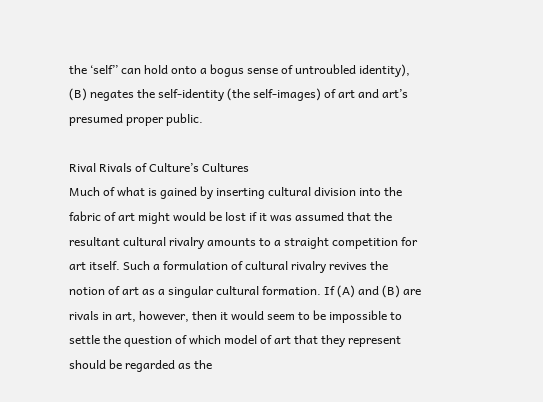the ‘self’’ can hold onto a bogus sense of untroubled identity), (B) negates the self-identity (the self-images) of art and art’s presumed proper public.

Rival Rivals of Culture’s Cultures
Much of what is gained by inserting cultural division into the fabric of art might would be lost if it was assumed that the resultant cultural rivalry amounts to a straight competition for art itself. Such a formulation of cultural rivalry revives the notion of art as a singular cultural formation. If (A) and (B) are rivals in art, however, then it would seem to be impossible to settle the question of which model of art that they represent should be regarded as the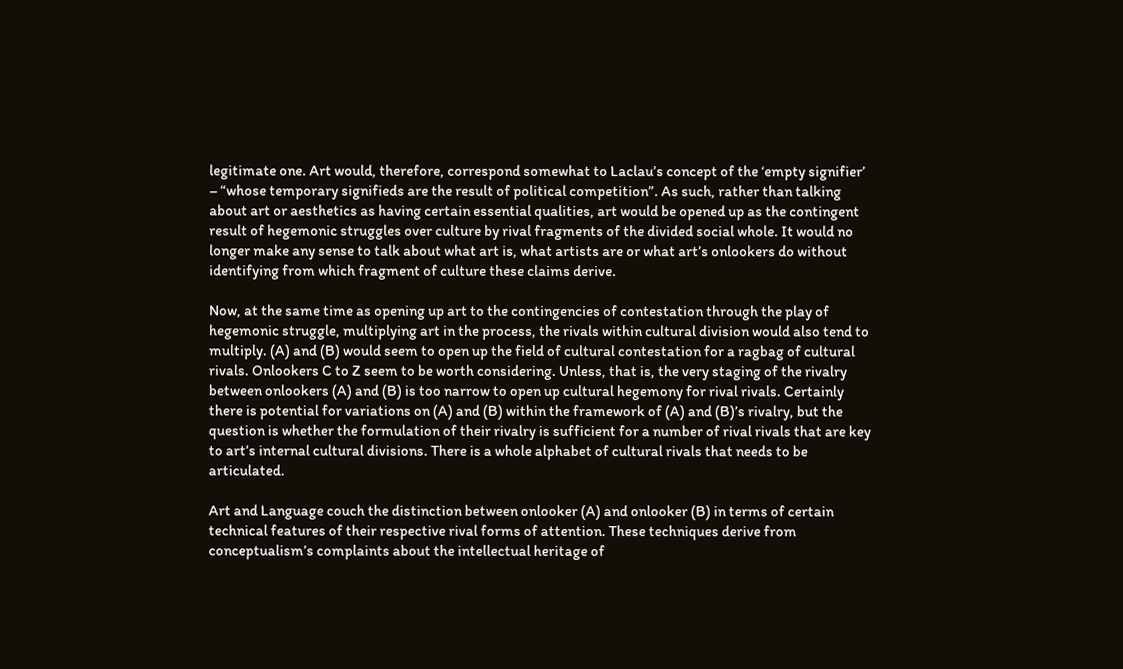legitimate one. Art would, therefore, correspond somewhat to Laclau’s concept of the ‘empty signifier’ – “whose temporary signifieds are the result of political competition”. As such, rather than talking about art or aesthetics as having certain essential qualities, art would be opened up as the contingent result of hegemonic struggles over culture by rival fragments of the divided social whole. It would no longer make any sense to talk about what art is, what artists are or what art’s onlookers do without identifying from which fragment of culture these claims derive.

Now, at the same time as opening up art to the contingencies of contestation through the play of hegemonic struggle, multiplying art in the process, the rivals within cultural division would also tend to multiply. (A) and (B) would seem to open up the field of cultural contestation for a ragbag of cultural rivals. Onlookers C to Z seem to be worth considering. Unless, that is, the very staging of the rivalry between onlookers (A) and (B) is too narrow to open up cultural hegemony for rival rivals. Certainly there is potential for variations on (A) and (B) within the framework of (A) and (B)’s rivalry, but the question is whether the formulation of their rivalry is sufficient for a number of rival rivals that are key to art’s internal cultural divisions. There is a whole alphabet of cultural rivals that needs to be articulated.

Art and Language couch the distinction between onlooker (A) and onlooker (B) in terms of certain technical features of their respective rival forms of attention. These techniques derive from conceptualism’s complaints about the intellectual heritage of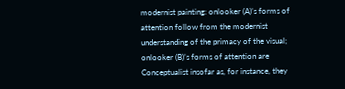modernist painting: onlooker (A)’s forms of attention follow from the modernist understanding of the primacy of the visual; onlooker (B)’s forms of attention are Conceptualist insofar as, for instance, they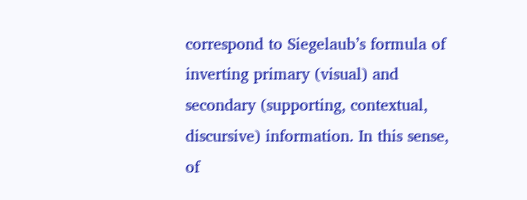correspond to Siegelaub’s formula of inverting primary (visual) and secondary (supporting, contextual, discursive) information. In this sense, of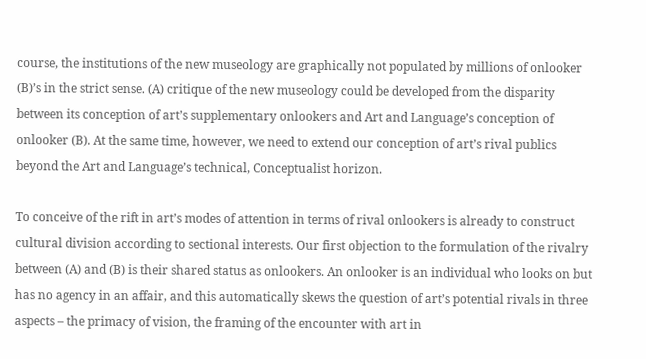course, the institutions of the new museology are graphically not populated by millions of onlooker (B)’s in the strict sense. (A) critique of the new museology could be developed from the disparity between its conception of art’s supplementary onlookers and Art and Language’s conception of onlooker (B). At the same time, however, we need to extend our conception of art’s rival publics beyond the Art and Language’s technical, Conceptualist horizon.

To conceive of the rift in art’s modes of attention in terms of rival onlookers is already to construct cultural division according to sectional interests. Our first objection to the formulation of the rivalry between (A) and (B) is their shared status as onlookers. An onlooker is an individual who looks on but has no agency in an affair, and this automatically skews the question of art’s potential rivals in three aspects – the primacy of vision, the framing of the encounter with art in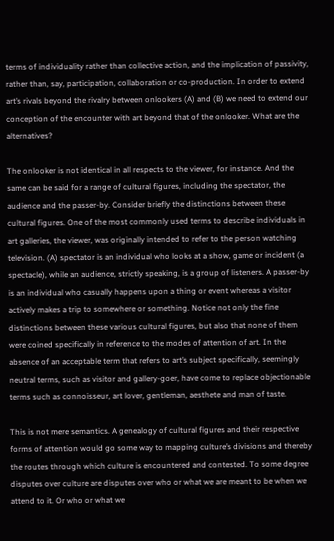terms of individuality rather than collective action, and the implication of passivity, rather than, say, participation, collaboration or co-production. In order to extend art’s rivals beyond the rivalry between onlookers (A) and (B) we need to extend our conception of the encounter with art beyond that of the onlooker. What are the alternatives?

The onlooker is not identical in all respects to the viewer, for instance. And the same can be said for a range of cultural figures, including the spectator, the audience and the passer-by. Consider briefly the distinctions between these cultural figures. One of the most commonly used terms to describe individuals in art galleries, the viewer, was originally intended to refer to the person watching television. (A) spectator is an individual who looks at a show, game or incident (a spectacle), while an audience, strictly speaking, is a group of listeners. A passer-by is an individual who casually happens upon a thing or event whereas a visitor actively makes a trip to somewhere or something. Notice not only the fine distinctions between these various cultural figures, but also that none of them were coined specifically in reference to the modes of attention of art. In the absence of an acceptable term that refers to art’s subject specifically, seemingly neutral terms, such as visitor and gallery-goer, have come to replace objectionable terms such as connoisseur, art lover, gentleman, aesthete and man of taste.

This is not mere semantics. A genealogy of cultural figures and their respective forms of attention would go some way to mapping culture’s divisions and thereby the routes through which culture is encountered and contested. To some degree disputes over culture are disputes over who or what we are meant to be when we attend to it. Or who or what we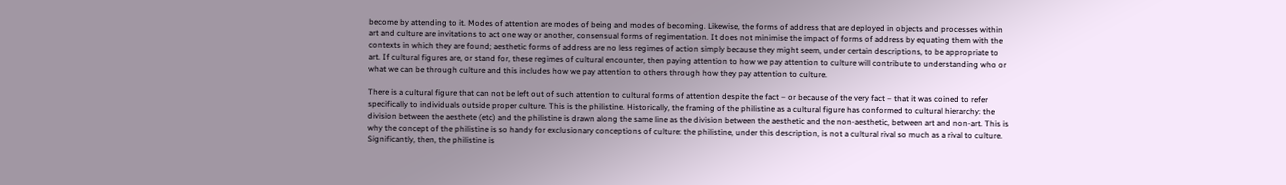become by attending to it. Modes of attention are modes of being and modes of becoming. Likewise, the forms of address that are deployed in objects and processes within art and culture are invitations to act one way or another, consensual forms of regimentation. It does not minimise the impact of forms of address by equating them with the contexts in which they are found; aesthetic forms of address are no less regimes of action simply because they might seem, under certain descriptions, to be appropriate to art. If cultural figures are, or stand for, these regimes of cultural encounter, then paying attention to how we pay attention to culture will contribute to understanding who or what we can be through culture and this includes how we pay attention to others through how they pay attention to culture.

There is a cultural figure that can not be left out of such attention to cultural forms of attention despite the fact – or because of the very fact – that it was coined to refer specifically to individuals outside proper culture. This is the philistine. Historically, the framing of the philistine as a cultural figure has conformed to cultural hierarchy: the division between the aesthete (etc) and the philistine is drawn along the same line as the division between the aesthetic and the non-aesthetic, between art and non-art. This is why the concept of the philistine is so handy for exclusionary conceptions of culture: the philistine, under this description, is not a cultural rival so much as a rival to culture. Significantly, then, the philistine is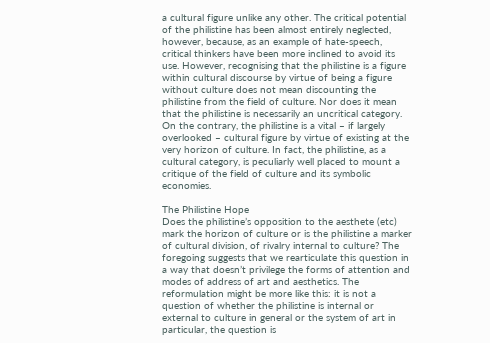a cultural figure unlike any other. The critical potential of the philistine has been almost entirely neglected, however, because, as an example of hate-speech, critical thinkers have been more inclined to avoid its use. However, recognising that the philistine is a figure within cultural discourse by virtue of being a figure without culture does not mean discounting the philistine from the field of culture. Nor does it mean that the philistine is necessarily an uncritical category. On the contrary, the philistine is a vital – if largely overlooked – cultural figure by virtue of existing at the very horizon of culture. In fact, the philistine, as a cultural category, is peculiarly well placed to mount a critique of the field of culture and its symbolic economies.

The Philistine Hope
Does the philistine’s opposition to the aesthete (etc) mark the horizon of culture or is the philistine a marker of cultural division, of rivalry internal to culture? The foregoing suggests that we rearticulate this question in a way that doesn’t privilege the forms of attention and modes of address of art and aesthetics. The reformulation might be more like this: it is not a question of whether the philistine is internal or external to culture in general or the system of art in particular, the question is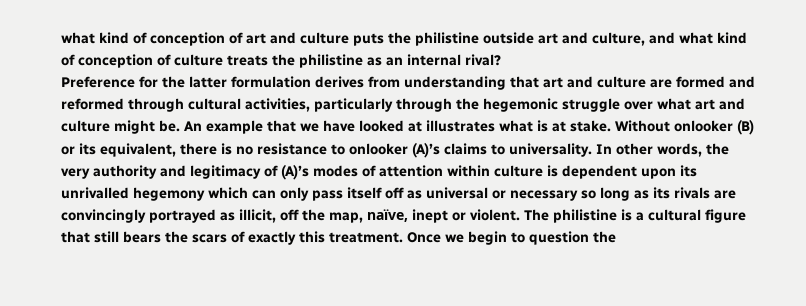what kind of conception of art and culture puts the philistine outside art and culture, and what kind of conception of culture treats the philistine as an internal rival?
Preference for the latter formulation derives from understanding that art and culture are formed and reformed through cultural activities, particularly through the hegemonic struggle over what art and culture might be. An example that we have looked at illustrates what is at stake. Without onlooker (B) or its equivalent, there is no resistance to onlooker (A)’s claims to universality. In other words, the very authority and legitimacy of (A)’s modes of attention within culture is dependent upon its unrivalled hegemony which can only pass itself off as universal or necessary so long as its rivals are convincingly portrayed as illicit, off the map, naïve, inept or violent. The philistine is a cultural figure that still bears the scars of exactly this treatment. Once we begin to question the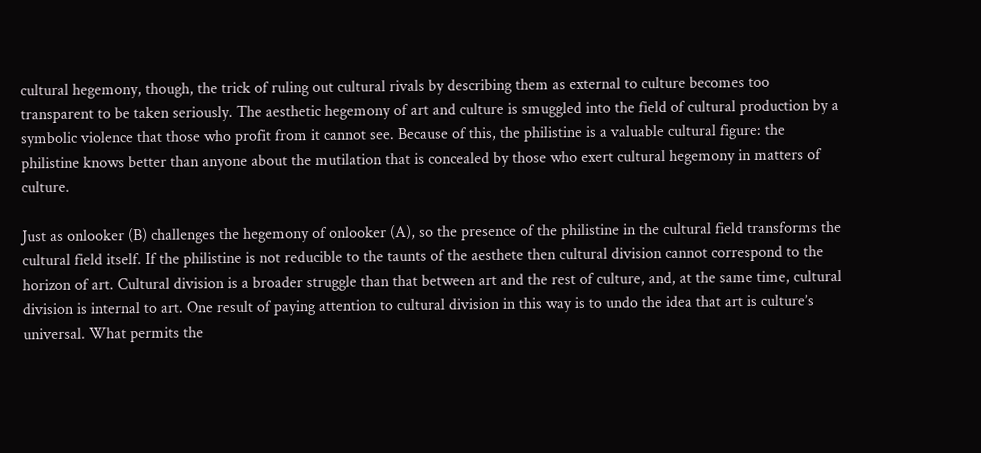cultural hegemony, though, the trick of ruling out cultural rivals by describing them as external to culture becomes too transparent to be taken seriously. The aesthetic hegemony of art and culture is smuggled into the field of cultural production by a symbolic violence that those who profit from it cannot see. Because of this, the philistine is a valuable cultural figure: the philistine knows better than anyone about the mutilation that is concealed by those who exert cultural hegemony in matters of culture.

Just as onlooker (B) challenges the hegemony of onlooker (A), so the presence of the philistine in the cultural field transforms the cultural field itself. If the philistine is not reducible to the taunts of the aesthete then cultural division cannot correspond to the horizon of art. Cultural division is a broader struggle than that between art and the rest of culture, and, at the same time, cultural division is internal to art. One result of paying attention to cultural division in this way is to undo the idea that art is culture’s universal. What permits the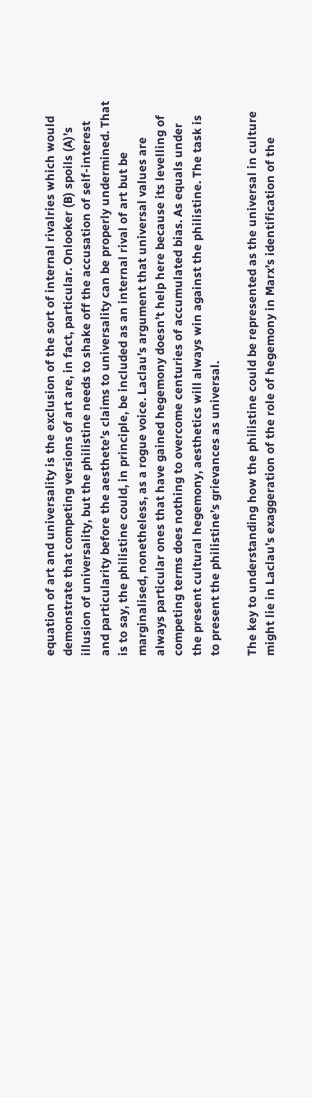equation of art and universality is the exclusion of the sort of internal rivalries which would demonstrate that competing versions of art are, in fact, particular. Onlooker (B) spoils (A)’s illusion of universality, but the philistine needs to shake off the accusation of self-interest and particularity before the aesthete’s claims to universality can be properly undermined. That is to say, the philistine could, in principle, be included as an internal rival of art but be marginalised, nonetheless, as a rogue voice. Laclau’s argument that universal values are always particular ones that have gained hegemony doesn’t help here because its levelling of competing terms does nothing to overcome centuries of accumulated bias. As equals under the present cultural hegemony, aesthetics will always win against the philistine. The task is to present the philistine’s grievances as universal.

The key to understanding how the philistine could be represented as the universal in culture might lie in Laclau’s exaggeration of the role of hegemony in Marx’s identification of the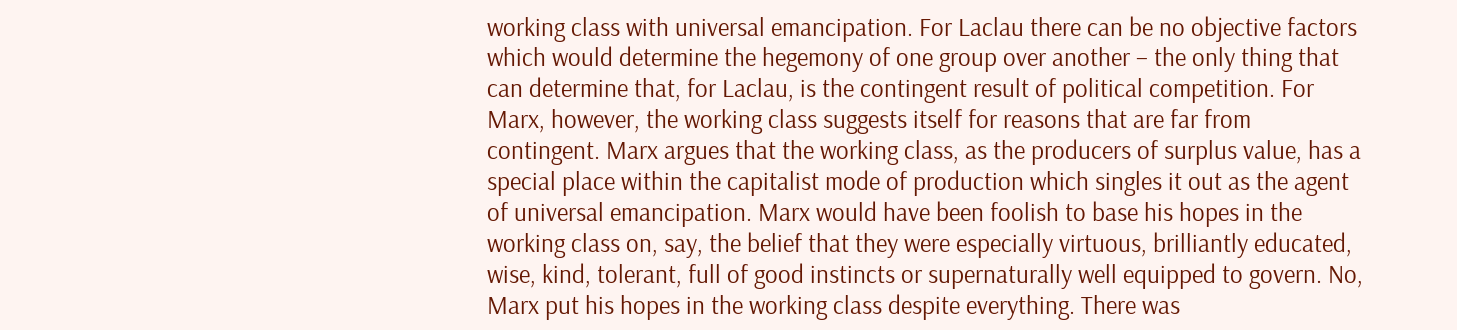working class with universal emancipation. For Laclau there can be no objective factors which would determine the hegemony of one group over another – the only thing that can determine that, for Laclau, is the contingent result of political competition. For Marx, however, the working class suggests itself for reasons that are far from contingent. Marx argues that the working class, as the producers of surplus value, has a special place within the capitalist mode of production which singles it out as the agent of universal emancipation. Marx would have been foolish to base his hopes in the working class on, say, the belief that they were especially virtuous, brilliantly educated, wise, kind, tolerant, full of good instincts or supernaturally well equipped to govern. No, Marx put his hopes in the working class despite everything. There was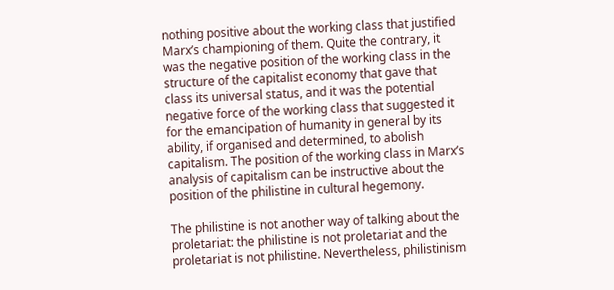nothing positive about the working class that justified Marx’s championing of them. Quite the contrary, it was the negative position of the working class in the structure of the capitalist economy that gave that class its universal status, and it was the potential negative force of the working class that suggested it for the emancipation of humanity in general by its ability, if organised and determined, to abolish capitalism. The position of the working class in Marx’s analysis of capitalism can be instructive about the position of the philistine in cultural hegemony.

The philistine is not another way of talking about the proletariat: the philistine is not proletariat and the proletariat is not philistine. Nevertheless, philistinism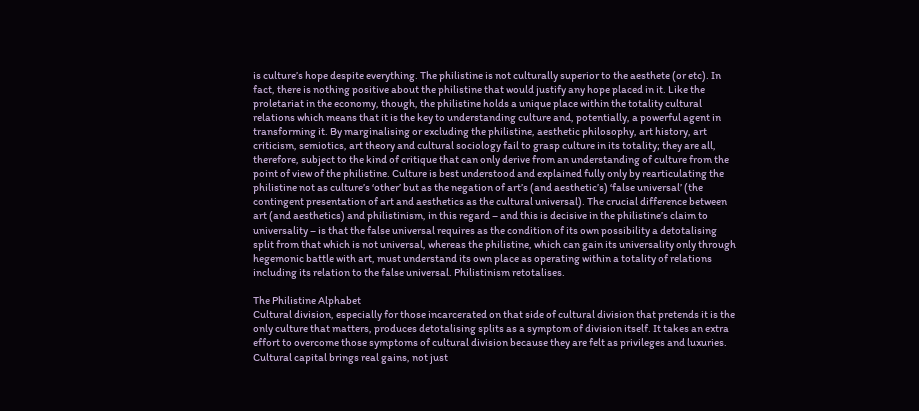is culture’s hope despite everything. The philistine is not culturally superior to the aesthete (or etc). In fact, there is nothing positive about the philistine that would justify any hope placed in it. Like the proletariat in the economy, though, the philistine holds a unique place within the totality cultural relations which means that it is the key to understanding culture and, potentially, a powerful agent in transforming it. By marginalising or excluding the philistine, aesthetic philosophy, art history, art criticism, semiotics, art theory and cultural sociology fail to grasp culture in its totality; they are all, therefore, subject to the kind of critique that can only derive from an understanding of culture from the point of view of the philistine. Culture is best understood and explained fully only by rearticulating the philistine not as culture’s ‘other’ but as the negation of art’s (and aesthetic’s) ‘false universal’ (the contingent presentation of art and aesthetics as the cultural universal). The crucial difference between art (and aesthetics) and philistinism, in this regard – and this is decisive in the philistine’s claim to universality – is that the false universal requires as the condition of its own possibility a detotalising split from that which is not universal, whereas the philistine, which can gain its universality only through hegemonic battle with art, must understand its own place as operating within a totality of relations including its relation to the false universal. Philistinism retotalises.

The Philistine Alphabet
Cultural division, especially for those incarcerated on that side of cultural division that pretends it is the only culture that matters, produces detotalising splits as a symptom of division itself. It takes an extra effort to overcome those symptoms of cultural division because they are felt as privileges and luxuries. Cultural capital brings real gains, not just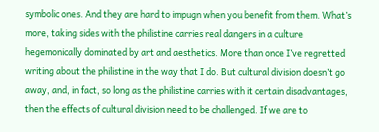symbolic ones. And they are hard to impugn when you benefit from them. What’s more, taking sides with the philistine carries real dangers in a culture hegemonically dominated by art and aesthetics. More than once I’ve regretted writing about the philistine in the way that I do. But cultural division doesn’t go away, and, in fact, so long as the philistine carries with it certain disadvantages, then the effects of cultural division need to be challenged. If we are to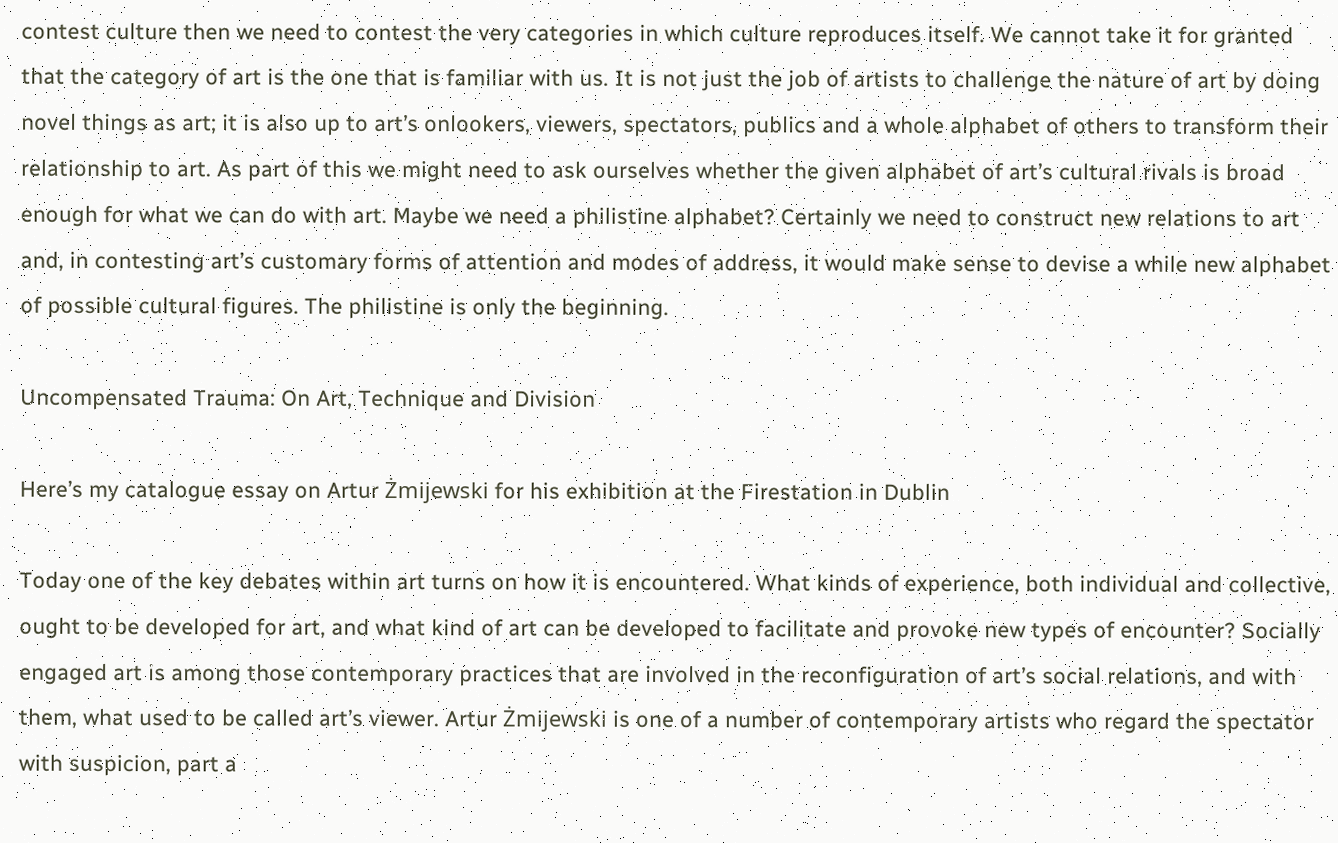contest culture then we need to contest the very categories in which culture reproduces itself. We cannot take it for granted that the category of art is the one that is familiar with us. It is not just the job of artists to challenge the nature of art by doing novel things as art; it is also up to art’s onlookers, viewers, spectators, publics and a whole alphabet of others to transform their relationship to art. As part of this we might need to ask ourselves whether the given alphabet of art’s cultural rivals is broad enough for what we can do with art. Maybe we need a philistine alphabet? Certainly we need to construct new relations to art and, in contesting art’s customary forms of attention and modes of address, it would make sense to devise a while new alphabet of possible cultural figures. The philistine is only the beginning.

Uncompensated Trauma: On Art, Technique and Division

Here’s my catalogue essay on Artur Żmijewski for his exhibition at the Firestation in Dublin

Today one of the key debates within art turns on how it is encountered. What kinds of experience, both individual and collective, ought to be developed for art, and what kind of art can be developed to facilitate and provoke new types of encounter? Socially engaged art is among those contemporary practices that are involved in the reconfiguration of art’s social relations, and with them, what used to be called art’s viewer. Artur Żmijewski is one of a number of contemporary artists who regard the spectator with suspicion, part a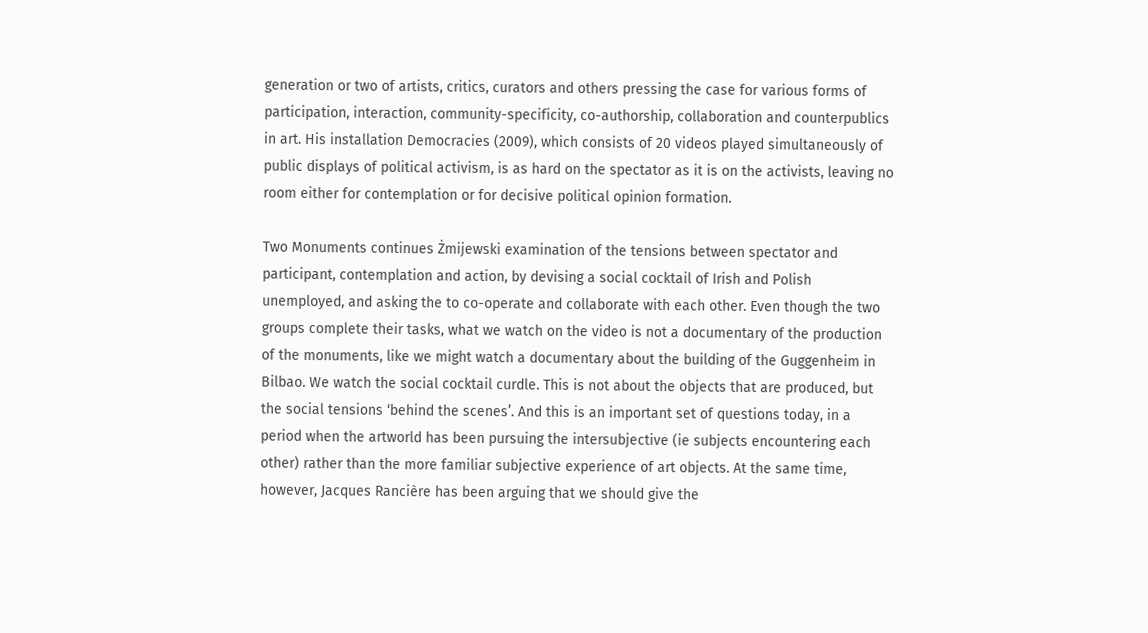generation or two of artists, critics, curators and others pressing the case for various forms of participation, interaction, community-specificity, co-authorship, collaboration and counterpublics in art. His installation Democracies (2009), which consists of 20 videos played simultaneously of public displays of political activism, is as hard on the spectator as it is on the activists, leaving no room either for contemplation or for decisive political opinion formation.

Two Monuments continues Żmijewski examination of the tensions between spectator and participant, contemplation and action, by devising a social cocktail of Irish and Polish unemployed, and asking the to co-operate and collaborate with each other. Even though the two groups complete their tasks, what we watch on the video is not a documentary of the production of the monuments, like we might watch a documentary about the building of the Guggenheim in Bilbao. We watch the social cocktail curdle. This is not about the objects that are produced, but the social tensions ‘behind the scenes’. And this is an important set of questions today, in a period when the artworld has been pursuing the intersubjective (ie subjects encountering each other) rather than the more familiar subjective experience of art objects. At the same time, however, Jacques Rancière has been arguing that we should give the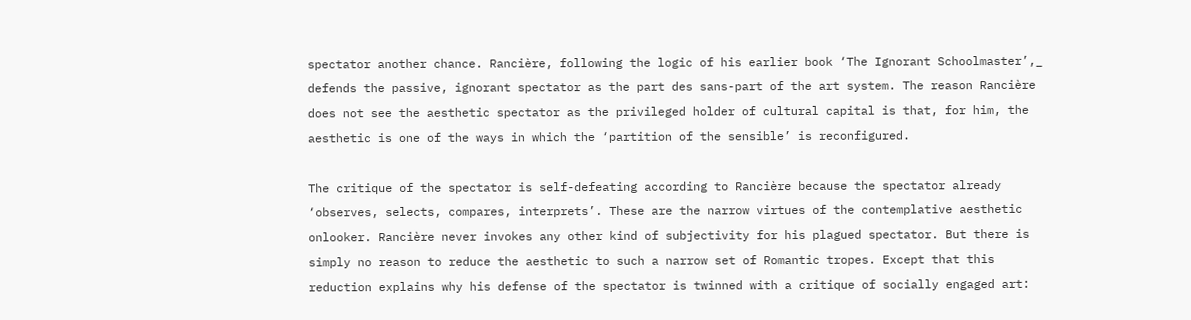spectator another chance. Rancière, following the logic of his earlier book ‘The Ignorant Schoolmaster’,_ defends the passive, ignorant spectator as the part des sans-part of the art system. The reason Rancière does not see the aesthetic spectator as the privileged holder of cultural capital is that, for him, the aesthetic is one of the ways in which the ‘partition of the sensible’ is reconfigured.

The critique of the spectator is self-defeating according to Rancière because the spectator already ‘observes, selects, compares, interprets’. These are the narrow virtues of the contemplative aesthetic onlooker. Rancière never invokes any other kind of subjectivity for his plagued spectator. But there is simply no reason to reduce the aesthetic to such a narrow set of Romantic tropes. Except that this reduction explains why his defense of the spectator is twinned with a critique of socially engaged art: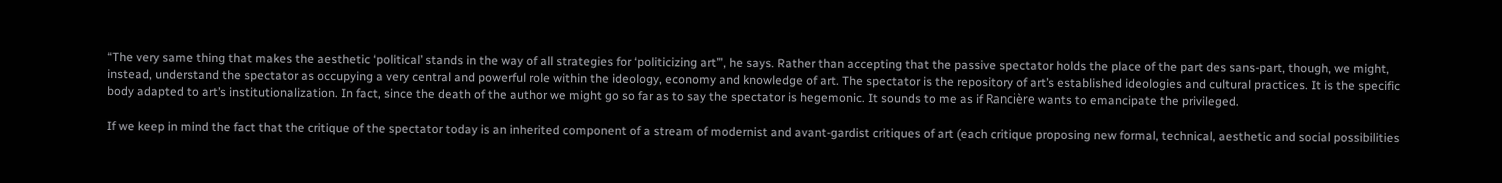“The very same thing that makes the aesthetic ‘political’ stands in the way of all strategies for ‘politicizing art’”, he says. Rather than accepting that the passive spectator holds the place of the part des sans-part, though, we might, instead, understand the spectator as occupying a very central and powerful role within the ideology, economy and knowledge of art. The spectator is the repository of art’s established ideologies and cultural practices. It is the specific body adapted to art’s institutionalization. In fact, since the death of the author we might go so far as to say the spectator is hegemonic. It sounds to me as if Rancière wants to emancipate the privileged.

If we keep in mind the fact that the critique of the spectator today is an inherited component of a stream of modernist and avant-gardist critiques of art (each critique proposing new formal, technical, aesthetic and social possibilities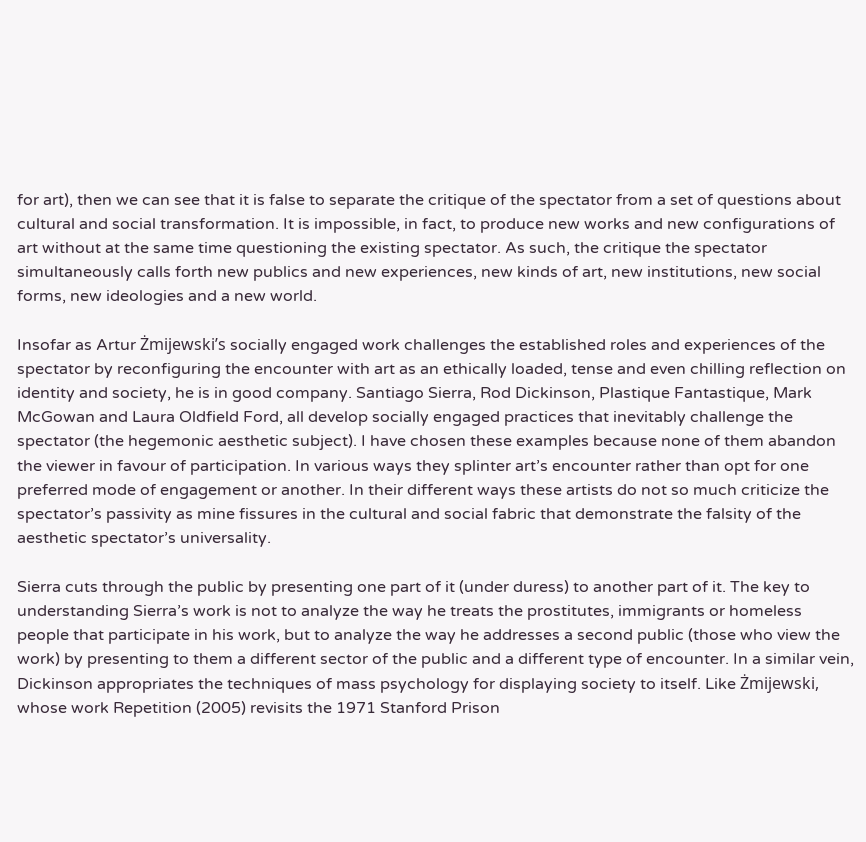for art), then we can see that it is false to separate the critique of the spectator from a set of questions about cultural and social transformation. It is impossible, in fact, to produce new works and new configurations of art without at the same time questioning the existing spectator. As such, the critique the spectator simultaneously calls forth new publics and new experiences, new kinds of art, new institutions, new social forms, new ideologies and a new world.

Insofar as Artur Żmijewski’s socially engaged work challenges the established roles and experiences of the spectator by reconfiguring the encounter with art as an ethically loaded, tense and even chilling reflection on identity and society, he is in good company. Santiago Sierra, Rod Dickinson, Plastique Fantastique, Mark McGowan and Laura Oldfield Ford, all develop socially engaged practices that inevitably challenge the spectator (the hegemonic aesthetic subject). I have chosen these examples because none of them abandon the viewer in favour of participation. In various ways they splinter art’s encounter rather than opt for one preferred mode of engagement or another. In their different ways these artists do not so much criticize the spectator’s passivity as mine fissures in the cultural and social fabric that demonstrate the falsity of the aesthetic spectator’s universality.

Sierra cuts through the public by presenting one part of it (under duress) to another part of it. The key to understanding Sierra’s work is not to analyze the way he treats the prostitutes, immigrants or homeless people that participate in his work, but to analyze the way he addresses a second public (those who view the work) by presenting to them a different sector of the public and a different type of encounter. In a similar vein, Dickinson appropriates the techniques of mass psychology for displaying society to itself. Like Żmijewski, whose work Repetition (2005) revisits the 1971 Stanford Prison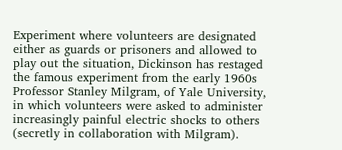Experiment where volunteers are designated either as guards or prisoners and allowed to play out the situation, Dickinson has restaged the famous experiment from the early 1960s Professor Stanley Milgram, of Yale University, in which volunteers were asked to administer increasingly painful electric shocks to others (secretly in collaboration with Milgram).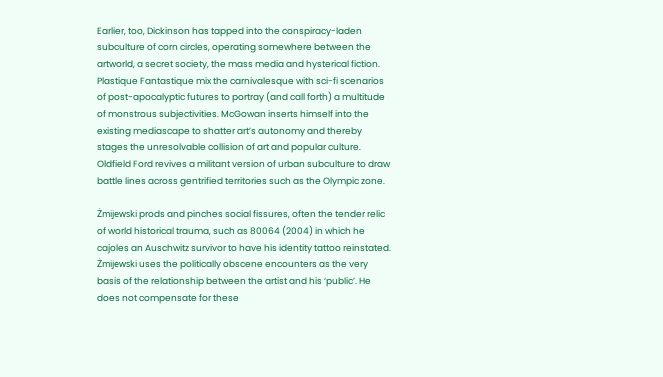Earlier, too, Dickinson has tapped into the conspiracy-laden subculture of corn circles, operating somewhere between the artworld, a secret society, the mass media and hysterical fiction. Plastique Fantastique mix the carnivalesque with sci-fi scenarios of post-apocalyptic futures to portray (and call forth) a multitude of monstrous subjectivities. McGowan inserts himself into the existing mediascape to shatter art’s autonomy and thereby stages the unresolvable collision of art and popular culture. Oldfield Ford revives a militant version of urban subculture to draw battle lines across gentrified territories such as the Olympic zone.

Żmijewski prods and pinches social fissures, often the tender relic of world historical trauma, such as 80064 (2004) in which he cajoles an Auschwitz survivor to have his identity tattoo reinstated. Żmijewski uses the politically obscene encounters as the very basis of the relationship between the artist and his ‘public’. He does not compensate for these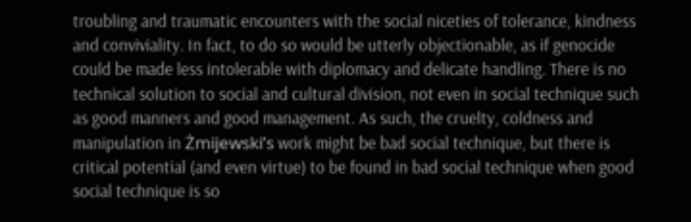troubling and traumatic encounters with the social niceties of tolerance, kindness and conviviality. In fact, to do so would be utterly objectionable, as if genocide could be made less intolerable with diplomacy and delicate handling. There is no technical solution to social and cultural division, not even in social technique such as good manners and good management. As such, the cruelty, coldness and manipulation in Żmijewski’s work might be bad social technique, but there is critical potential (and even virtue) to be found in bad social technique when good social technique is so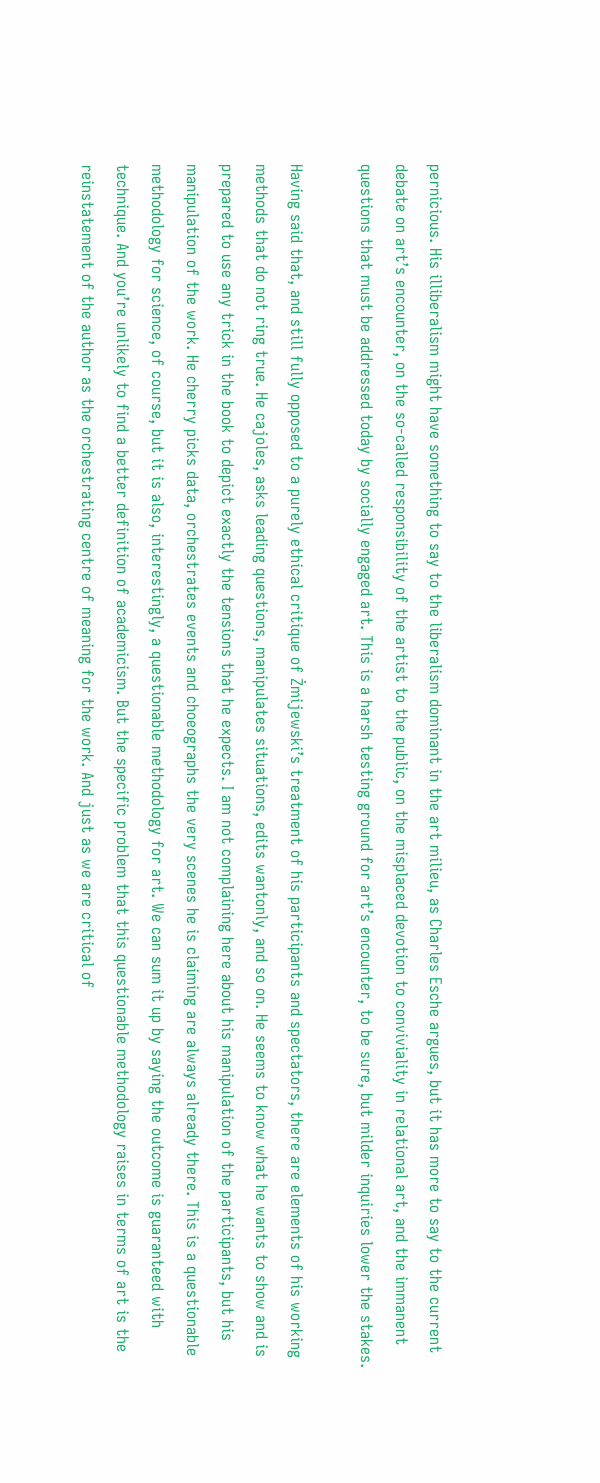pernicious. His illiberalism might have something to say to the liberalism dominant in the art milieu, as Charles Esche argues, but it has more to say to the current debate on art’s encounter, on the so-called responsibility of the artist to the public, on the misplaced devotion to conviviality in relational art, and the immanent questions that must be addressed today by socially engaged art. This is a harsh testing ground for art’s encounter, to be sure, but milder inquiries lower the stakes.

Having said that, and still fully opposed to a purely ethical critique of Żmijewski’s treatment of his participants and spectators, there are elements of his working methods that do not ring true. He cajoles, asks leading questions, manipulates situations, edits wantonly, and so on. He seems to know what he wants to show and is prepared to use any trick in the book to depict exactly the tensions that he expects. I am not complaining here about his manipulation of the participants, but his manipulation of the work. He cherry picks data, orchestrates events and choeographs the very scenes he is claiming are always already there. This is a questionable methodology for science, of course, but it is also, interestingly, a questionable methodology for art. We can sum it up by saying the outcome is guaranteed with technique. And you’re unlikely to find a better definition of academicism. But the specific problem that this questionable methodology raises in terms of art is the reinstatement of the author as the orchestrating centre of meaning for the work. And just as we are critical of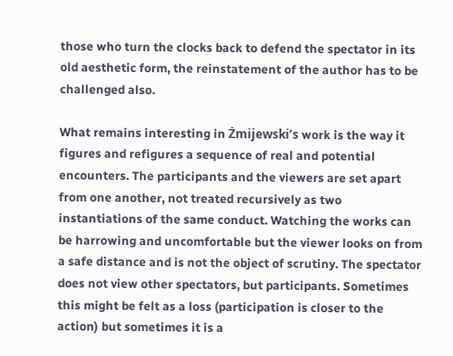those who turn the clocks back to defend the spectator in its old aesthetic form, the reinstatement of the author has to be challenged also.

What remains interesting in Żmijewski’s work is the way it figures and refigures a sequence of real and potential encounters. The participants and the viewers are set apart from one another, not treated recursively as two instantiations of the same conduct. Watching the works can be harrowing and uncomfortable but the viewer looks on from a safe distance and is not the object of scrutiny. The spectator does not view other spectators, but participants. Sometimes this might be felt as a loss (participation is closer to the action) but sometimes it is a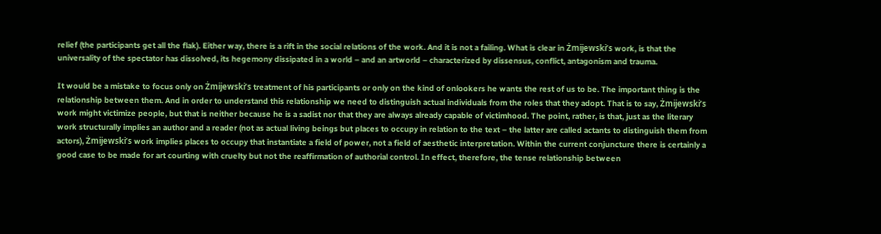relief (the participants get all the flak). Either way, there is a rift in the social relations of the work. And it is not a failing. What is clear in Żmijewski’s work, is that the universality of the spectator has dissolved, its hegemony dissipated in a world – and an artworld – characterized by dissensus, conflict, antagonism and trauma.

It would be a mistake to focus only on Żmijewski’s treatment of his participants or only on the kind of onlookers he wants the rest of us to be. The important thing is the relationship between them. And in order to understand this relationship we need to distinguish actual individuals from the roles that they adopt. That is to say, Żmijewski’s work might victimize people, but that is neither because he is a sadist nor that they are always already capable of victimhood. The point, rather, is that, just as the literary work structurally implies an author and a reader (not as actual living beings but places to occupy in relation to the text – the latter are called actants to distinguish them from actors), Żmijewski’s work implies places to occupy that instantiate a field of power, not a field of aesthetic interpretation. Within the current conjuncture there is certainly a good case to be made for art courting with cruelty but not the reaffirmation of authorial control. In effect, therefore, the tense relationship between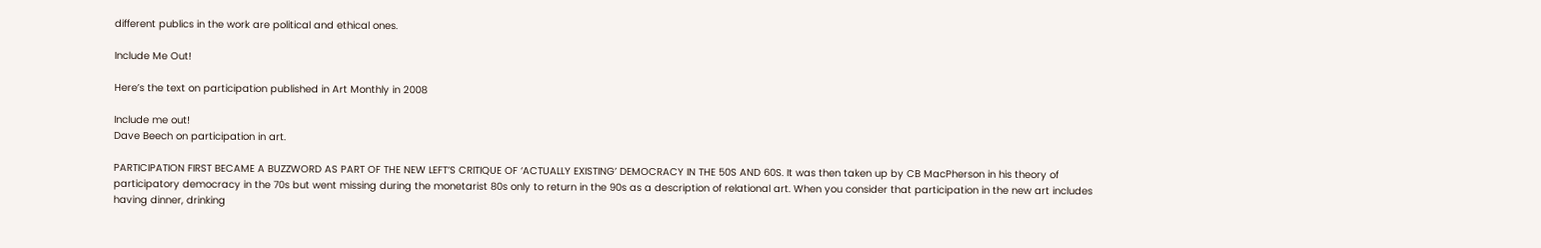different publics in the work are political and ethical ones.

Include Me Out!

Here’s the text on participation published in Art Monthly in 2008

Include me out!
Dave Beech on participation in art.

PARTICIPATION FIRST BECAME A BUZZWORD AS PART OF THE NEW LEFT’S CRITIQUE OF ‘ACTUALLY EXISTING’ DEMOCRACY IN THE 50S AND 60S. It was then taken up by CB MacPherson in his theory of participatory democracy in the 70s but went missing during the monetarist 80s only to return in the 90s as a description of relational art. When you consider that participation in the new art includes having dinner, drinking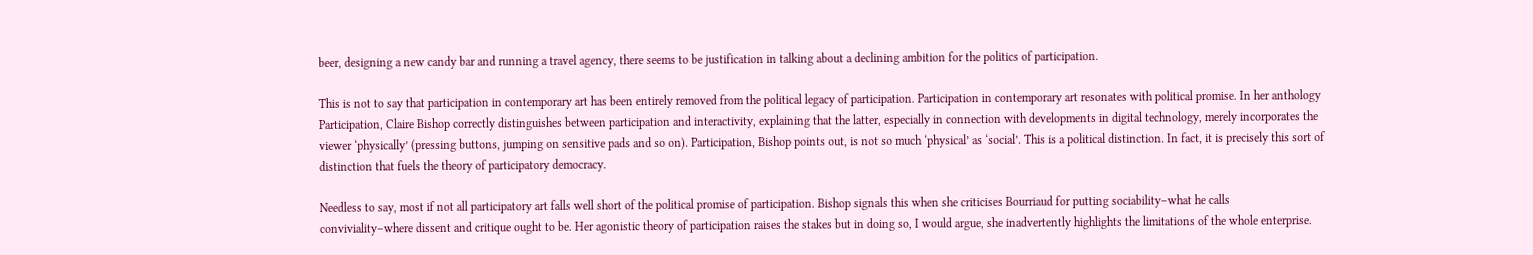beer, designing a new candy bar and running a travel agency, there seems to be justification in talking about a declining ambition for the politics of participation.

This is not to say that participation in contemporary art has been entirely removed from the political legacy of participation. Participation in contemporary art resonates with political promise. In her anthology Participation, Claire Bishop correctly distinguishes between participation and interactivity, explaining that the latter, especially in connection with developments in digital technology, merely incorporates the viewer ‘physically’ (pressing buttons, jumping on sensitive pads and so on). Participation, Bishop points out, is not so much ‘physical’ as ‘social’. This is a political distinction. In fact, it is precisely this sort of distinction that fuels the theory of participatory democracy.

Needless to say, most if not all participatory art falls well short of the political promise of participation. Bishop signals this when she criticises Bourriaud for putting sociability–what he calls conviviality–where dissent and critique ought to be. Her agonistic theory of participation raises the stakes but in doing so, I would argue, she inadvertently highlights the limitations of the whole enterprise.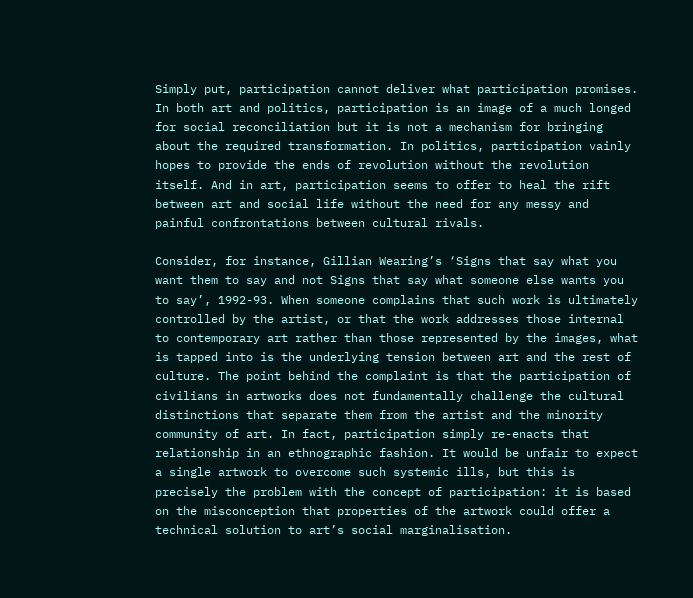Simply put, participation cannot deliver what participation promises. In both art and politics, participation is an image of a much longed for social reconciliation but it is not a mechanism for bringing about the required transformation. In politics, participation vainly hopes to provide the ends of revolution without the revolution itself. And in art, participation seems to offer to heal the rift between art and social life without the need for any messy and painful confrontations between cultural rivals.

Consider, for instance, Gillian Wearing’s ‘Signs that say what you want them to say and not Signs that say what someone else wants you to say’, 1992-93. When someone complains that such work is ultimately controlled by the artist, or that the work addresses those internal to contemporary art rather than those represented by the images, what is tapped into is the underlying tension between art and the rest of culture. The point behind the complaint is that the participation of civilians in artworks does not fundamentally challenge the cultural distinctions that separate them from the artist and the minority community of art. In fact, participation simply re-enacts that relationship in an ethnographic fashion. It would be unfair to expect a single artwork to overcome such systemic ills, but this is precisely the problem with the concept of participation: it is based on the misconception that properties of the artwork could offer a technical solution to art’s social marginalisation.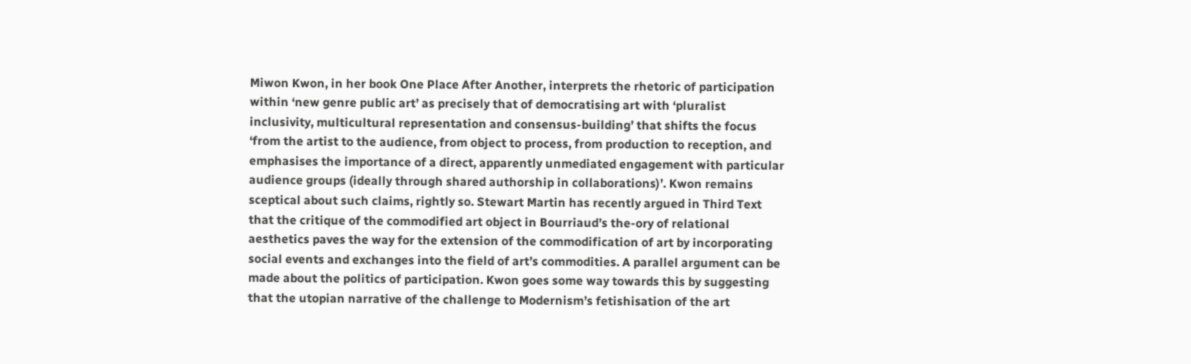Miwon Kwon, in her book One Place After Another, interprets the rhetoric of participation within ‘new genre public art’ as precisely that of democratising art with ‘pluralist inclusivity, multicultural representation and consensus-building’ that shifts the focus ‘from the artist to the audience, from object to process, from production to reception, and emphasises the importance of a direct, apparently unmediated engagement with particular audience groups (ideally through shared authorship in collaborations)’. Kwon remains sceptical about such claims, rightly so. Stewart Martin has recently argued in Third Text that the critique of the commodified art object in Bourriaud’s the-ory of relational aesthetics paves the way for the extension of the commodification of art by incorporating social events and exchanges into the field of art’s commodities. A parallel argument can be made about the politics of participation. Kwon goes some way towards this by suggesting that the utopian narrative of the challenge to Modernism’s fetishisation of the art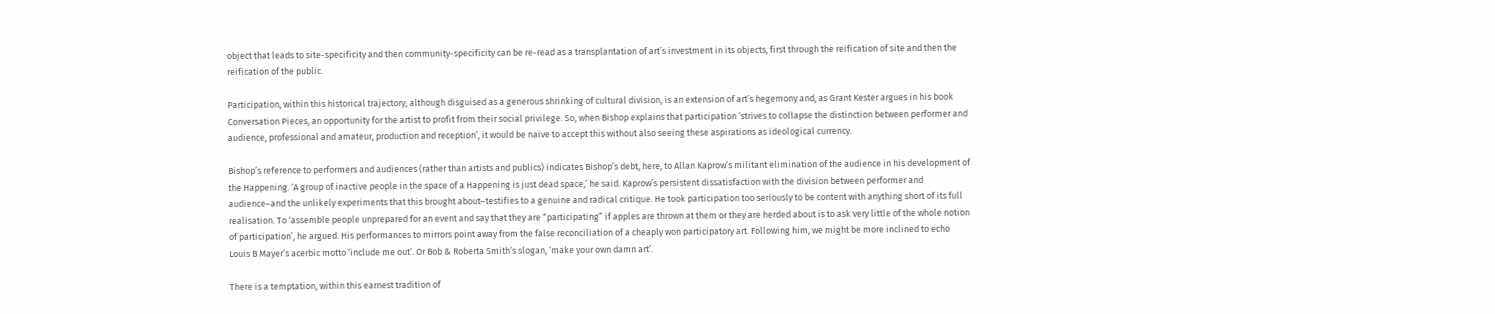object that leads to site-specificity and then community-specificity can be re-read as a transplantation of art’s investment in its objects, first through the reification of site and then the reification of the public.

Participation, within this historical trajectory, although disguised as a generous shrinking of cultural division, is an extension of art’s hegemony and, as Grant Kester argues in his book Conversation Pieces, an opportunity for the artist to profit from their social privilege. So, when Bishop explains that participation ‘strives to collapse the distinction between performer and audience, professional and amateur, production and reception’, it would be naive to accept this without also seeing these aspirations as ideological currency.

Bishop’s reference to performers and audiences (rather than artists and publics) indicates Bishop’s debt, here, to Allan Kaprow’s militant elimination of the audience in his development of the Happening. ‘A group of inactive people in the space of a Happening is just dead space,’ he said. Kaprow’s persistent dissatisfaction with the division between performer and audience–and the unlikely experiments that this brought about–testifies to a genuine and radical critique. He took participation too seriously to be content with anything short of its full realisation. To ‘assemble people unprepared for an event and say that they are “participating” if apples are thrown at them or they are herded about is to ask very little of the whole notion of participation’, he argued. His performances to mirrors point away from the false reconciliation of a cheaply won participatory art. Following him, we might be more inclined to echo Louis B Mayer’s acerbic motto ‘include me out’. Or Bob & Roberta Smith’s slogan, ‘make your own damn art’.

There is a temptation, within this earnest tradition of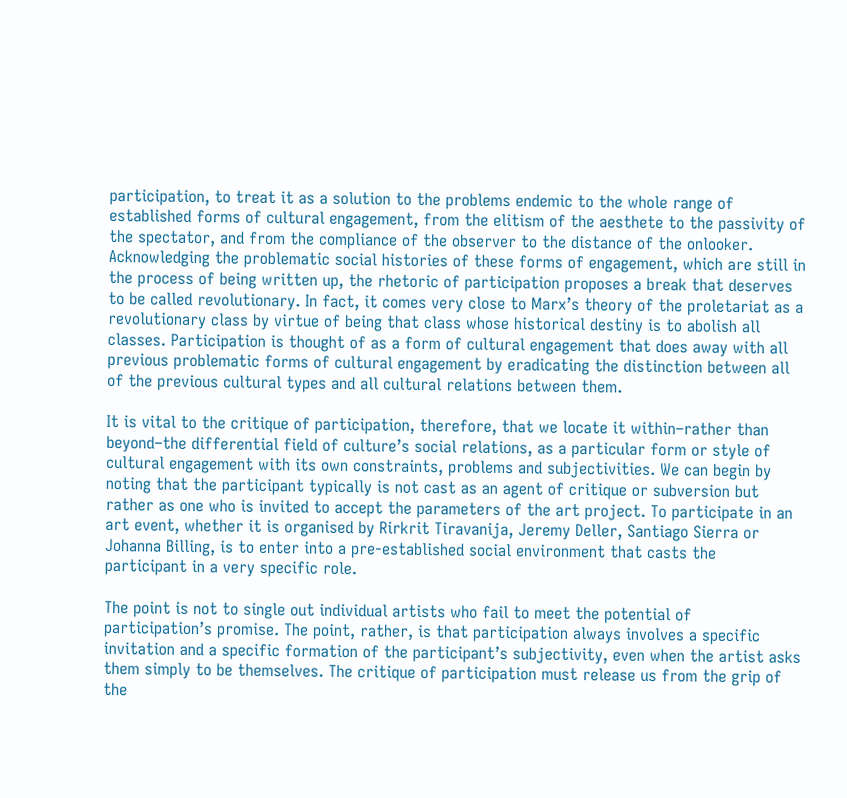participation, to treat it as a solution to the problems endemic to the whole range of established forms of cultural engagement, from the elitism of the aesthete to the passivity of the spectator, and from the compliance of the observer to the distance of the onlooker. Acknowledging the problematic social histories of these forms of engagement, which are still in the process of being written up, the rhetoric of participation proposes a break that deserves to be called revolutionary. In fact, it comes very close to Marx’s theory of the proletariat as a revolutionary class by virtue of being that class whose historical destiny is to abolish all classes. Participation is thought of as a form of cultural engagement that does away with all previous problematic forms of cultural engagement by eradicating the distinction between all of the previous cultural types and all cultural relations between them.

It is vital to the critique of participation, therefore, that we locate it within–rather than beyond–the differential field of culture’s social relations, as a particular form or style of cultural engagement with its own constraints, problems and subjectivities. We can begin by noting that the participant typically is not cast as an agent of critique or subversion but rather as one who is invited to accept the parameters of the art project. To participate in an art event, whether it is organised by Rirkrit Tiravanija, Jeremy Deller, Santiago Sierra or Johanna Billing, is to enter into a pre-established social environment that casts the participant in a very specific role.

The point is not to single out individual artists who fail to meet the potential of participation’s promise. The point, rather, is that participation always involves a specific invitation and a specific formation of the participant’s subjectivity, even when the artist asks them simply to be themselves. The critique of participation must release us from the grip of the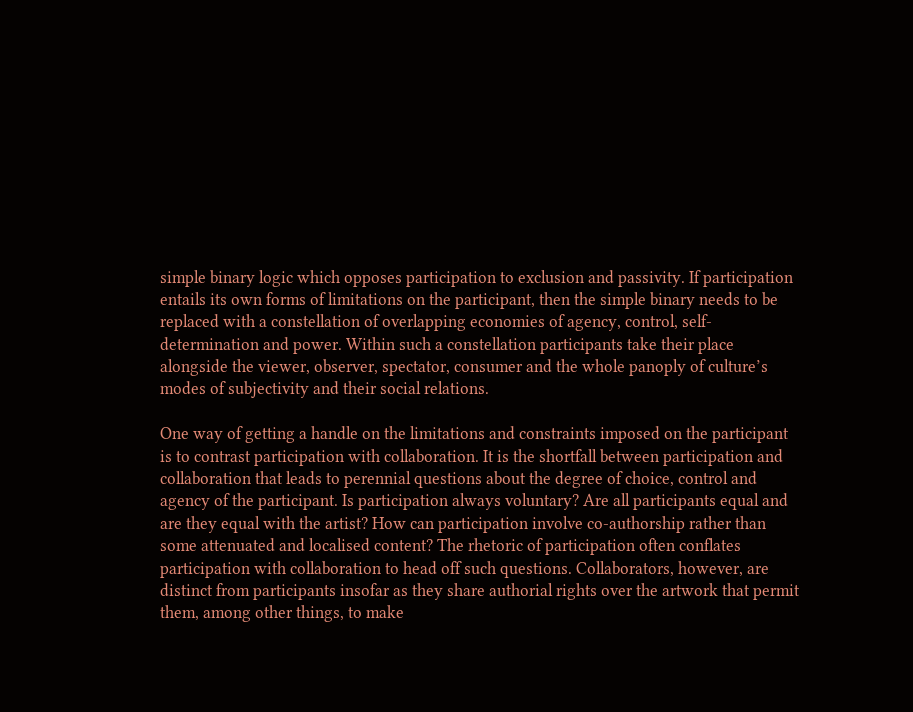simple binary logic which opposes participation to exclusion and passivity. If participation entails its own forms of limitations on the participant, then the simple binary needs to be replaced with a constellation of overlapping economies of agency, control, self-determination and power. Within such a constellation participants take their place alongside the viewer, observer, spectator, consumer and the whole panoply of culture’s modes of subjectivity and their social relations.

One way of getting a handle on the limitations and constraints imposed on the participant is to contrast participation with collaboration. It is the shortfall between participation and collaboration that leads to perennial questions about the degree of choice, control and agency of the participant. Is participation always voluntary? Are all participants equal and are they equal with the artist? How can participation involve co-authorship rather than some attenuated and localised content? The rhetoric of participation often conflates participation with collaboration to head off such questions. Collaborators, however, are distinct from participants insofar as they share authorial rights over the artwork that permit them, among other things, to make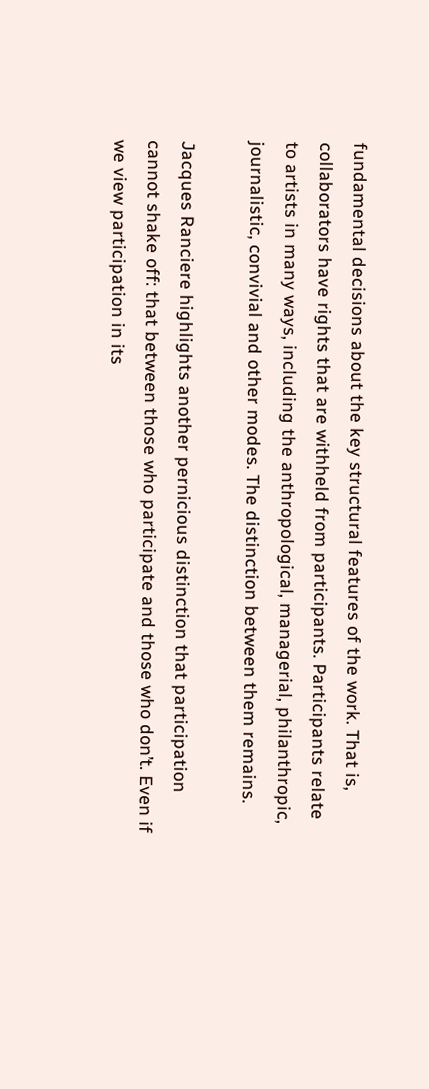fundamental decisions about the key structural features of the work. That is, collaborators have rights that are withheld from participants. Participants relate to artists in many ways, including the anthropological, managerial, philanthropic, journalistic, convivial and other modes. The distinction between them remains.

Jacques Ranciere highlights another pernicious distinction that participation cannot shake off: that between those who participate and those who don’t. Even if we view participation in its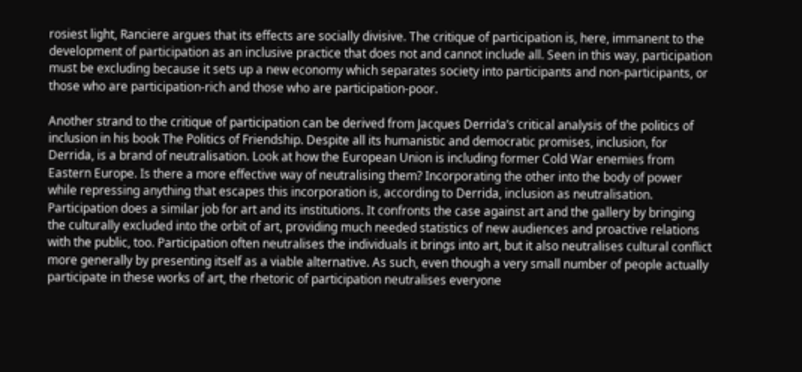rosiest light, Ranciere argues that its effects are socially divisive. The critique of participation is, here, immanent to the development of participation as an inclusive practice that does not and cannot include all. Seen in this way, participation must be excluding because it sets up a new economy which separates society into participants and non-participants, or those who are participation-rich and those who are participation-poor.

Another strand to the critique of participation can be derived from Jacques Derrida’s critical analysis of the politics of inclusion in his book The Politics of Friendship. Despite all its humanistic and democratic promises, inclusion, for Derrida, is a brand of neutralisation. Look at how the European Union is including former Cold War enemies from Eastern Europe. Is there a more effective way of neutralising them? Incorporating the other into the body of power while repressing anything that escapes this incorporation is, according to Derrida, inclusion as neutralisation. Participation does a similar job for art and its institutions. It confronts the case against art and the gallery by bringing the culturally excluded into the orbit of art, providing much needed statistics of new audiences and proactive relations with the public, too. Participation often neutralises the individuals it brings into art, but it also neutralises cultural conflict more generally by presenting itself as a viable alternative. As such, even though a very small number of people actually participate in these works of art, the rhetoric of participation neutralises everyone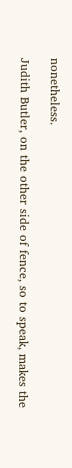nonetheless.

Judith Butler, on the other side of fence, so to speak, makes the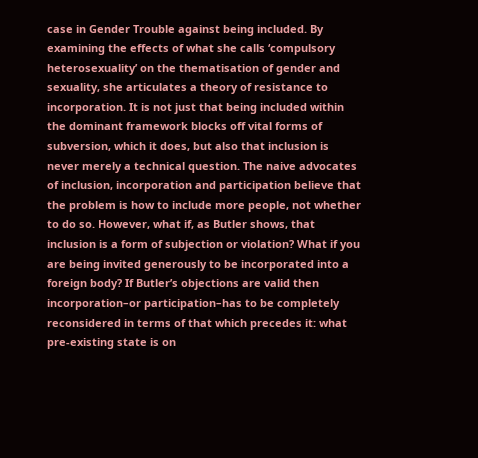case in Gender Trouble against being included. By examining the effects of what she calls ‘compulsory heterosexuality’ on the thematisation of gender and sexuality, she articulates a theory of resistance to incorporation. It is not just that being included within the dominant framework blocks off vital forms of subversion, which it does, but also that inclusion is never merely a technical question. The naive advocates of inclusion, incorporation and participation believe that the problem is how to include more people, not whether to do so. However, what if, as Butler shows, that inclusion is a form of subjection or violation? What if you are being invited generously to be incorporated into a foreign body? If Butler’s objections are valid then incorporation–or participation–has to be completely reconsidered in terms of that which precedes it: what pre-existing state is on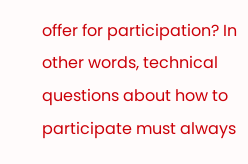offer for participation? In other words, technical questions about how to participate must always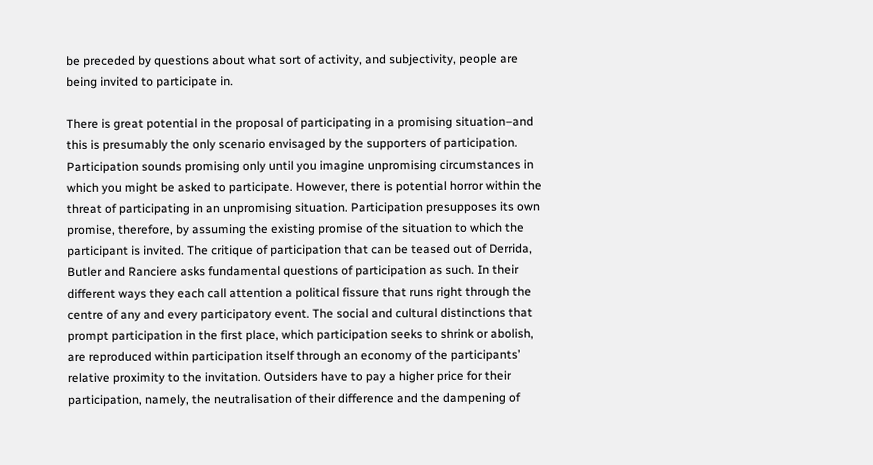be preceded by questions about what sort of activity, and subjectivity, people are being invited to participate in.

There is great potential in the proposal of participating in a promising situation–and this is presumably the only scenario envisaged by the supporters of participation. Participation sounds promising only until you imagine unpromising circumstances in which you might be asked to participate. However, there is potential horror within the threat of participating in an unpromising situation. Participation presupposes its own promise, therefore, by assuming the existing promise of the situation to which the participant is invited. The critique of participation that can be teased out of Derrida, Butler and Ranciere asks fundamental questions of participation as such. In their different ways they each call attention a political fissure that runs right through the centre of any and every participatory event. The social and cultural distinctions that prompt participation in the first place, which participation seeks to shrink or abolish, are reproduced within participation itself through an economy of the participants’ relative proximity to the invitation. Outsiders have to pay a higher price for their participation, namely, the neutralisation of their difference and the dampening of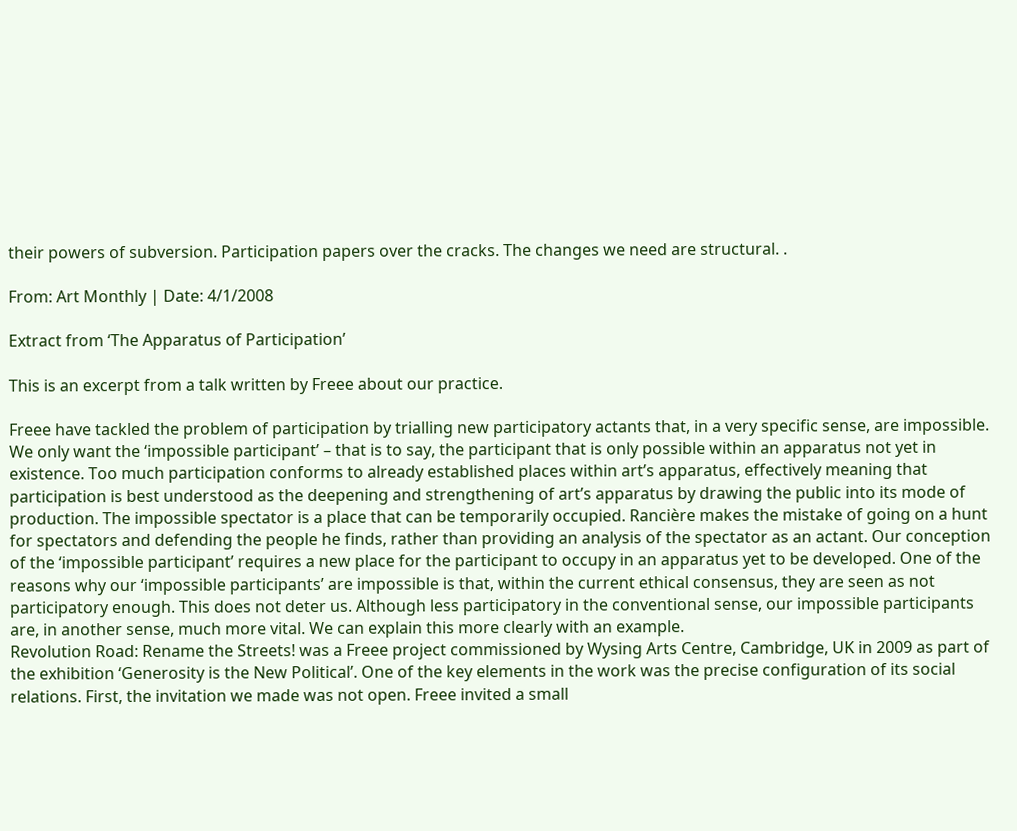their powers of subversion. Participation papers over the cracks. The changes we need are structural. .

From: Art Monthly | Date: 4/1/2008

Extract from ‘The Apparatus of Participation’

This is an excerpt from a talk written by Freee about our practice.

Freee have tackled the problem of participation by trialling new participatory actants that, in a very specific sense, are impossible. We only want the ‘impossible participant’ – that is to say, the participant that is only possible within an apparatus not yet in existence. Too much participation conforms to already established places within art’s apparatus, effectively meaning that participation is best understood as the deepening and strengthening of art’s apparatus by drawing the public into its mode of production. The impossible spectator is a place that can be temporarily occupied. Rancière makes the mistake of going on a hunt for spectators and defending the people he finds, rather than providing an analysis of the spectator as an actant. Our conception of the ‘impossible participant’ requires a new place for the participant to occupy in an apparatus yet to be developed. One of the reasons why our ‘impossible participants’ are impossible is that, within the current ethical consensus, they are seen as not participatory enough. This does not deter us. Although less participatory in the conventional sense, our impossible participants are, in another sense, much more vital. We can explain this more clearly with an example.
Revolution Road: Rename the Streets! was a Freee project commissioned by Wysing Arts Centre, Cambridge, UK in 2009 as part of the exhibition ‘Generosity is the New Political’. One of the key elements in the work was the precise configuration of its social relations. First, the invitation we made was not open. Freee invited a small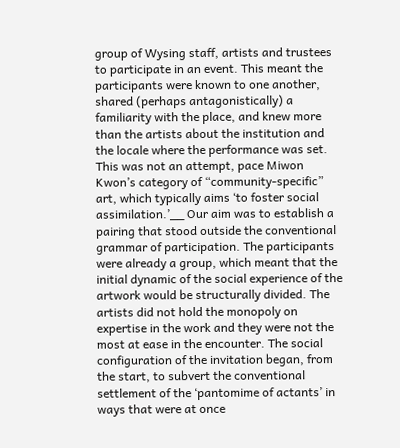group of Wysing staff, artists and trustees to participate in an event. This meant the participants were known to one another, shared (perhaps antagonistically) a familiarity with the place, and knew more than the artists about the institution and the locale where the performance was set. This was not an attempt, pace Miwon Kwon’s category of “community-specific” art, which typically aims ‘to foster social assimilation.’__ Our aim was to establish a pairing that stood outside the conventional grammar of participation. The participants were already a group, which meant that the initial dynamic of the social experience of the artwork would be structurally divided. The artists did not hold the monopoly on expertise in the work and they were not the most at ease in the encounter. The social configuration of the invitation began, from the start, to subvert the conventional settlement of the ‘pantomime of actants’ in ways that were at once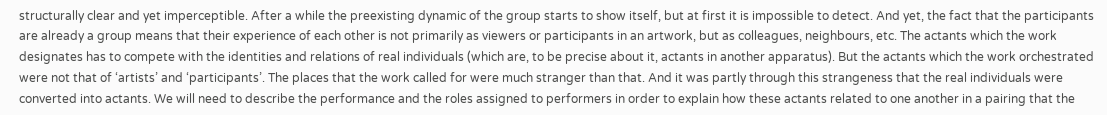structurally clear and yet imperceptible. After a while the preexisting dynamic of the group starts to show itself, but at first it is impossible to detect. And yet, the fact that the participants are already a group means that their experience of each other is not primarily as viewers or participants in an artwork, but as colleagues, neighbours, etc. The actants which the work designates has to compete with the identities and relations of real individuals (which are, to be precise about it, actants in another apparatus). But the actants which the work orchestrated were not that of ‘artists’ and ‘participants’. The places that the work called for were much stranger than that. And it was partly through this strangeness that the real individuals were converted into actants. We will need to describe the performance and the roles assigned to performers in order to explain how these actants related to one another in a pairing that the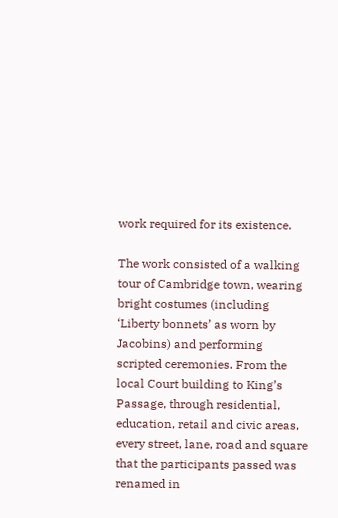work required for its existence.

The work consisted of a walking tour of Cambridge town, wearing bright costumes (including ‘Liberty bonnets’ as worn by Jacobins) and performing scripted ceremonies. From the local Court building to King’s Passage, through residential, education, retail and civic areas, every street, lane, road and square that the participants passed was renamed in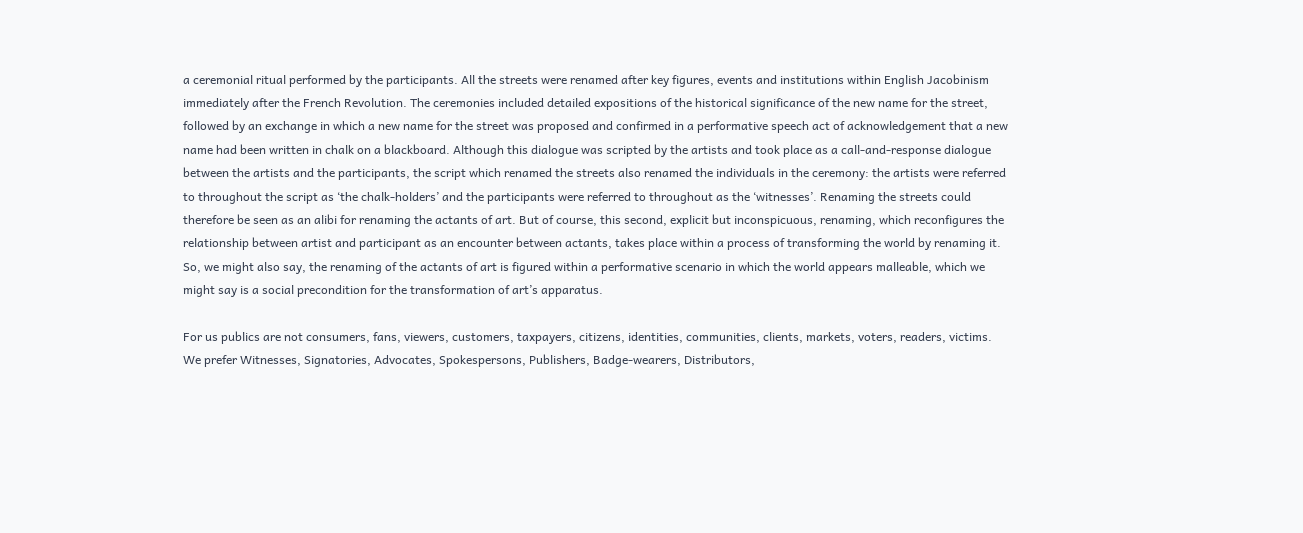a ceremonial ritual performed by the participants. All the streets were renamed after key figures, events and institutions within English Jacobinism immediately after the French Revolution. The ceremonies included detailed expositions of the historical significance of the new name for the street, followed by an exchange in which a new name for the street was proposed and confirmed in a performative speech act of acknowledgement that a new name had been written in chalk on a blackboard. Although this dialogue was scripted by the artists and took place as a call-and-response dialogue between the artists and the participants, the script which renamed the streets also renamed the individuals in the ceremony: the artists were referred to throughout the script as ‘the chalk-holders’ and the participants were referred to throughout as the ‘witnesses’. Renaming the streets could therefore be seen as an alibi for renaming the actants of art. But of course, this second, explicit but inconspicuous, renaming, which reconfigures the relationship between artist and participant as an encounter between actants, takes place within a process of transforming the world by renaming it. So, we might also say, the renaming of the actants of art is figured within a performative scenario in which the world appears malleable, which we might say is a social precondition for the transformation of art’s apparatus.

For us publics are not consumers, fans, viewers, customers, taxpayers, citizens, identities, communities, clients, markets, voters, readers, victims. We prefer Witnesses, Signatories, Advocates, Spokespersons, Publishers, Badge-wearers, Distributors,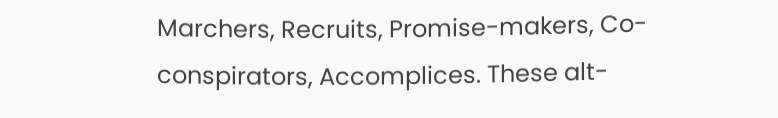Marchers, Recruits, Promise-makers, Co-conspirators, Accomplices. These alt-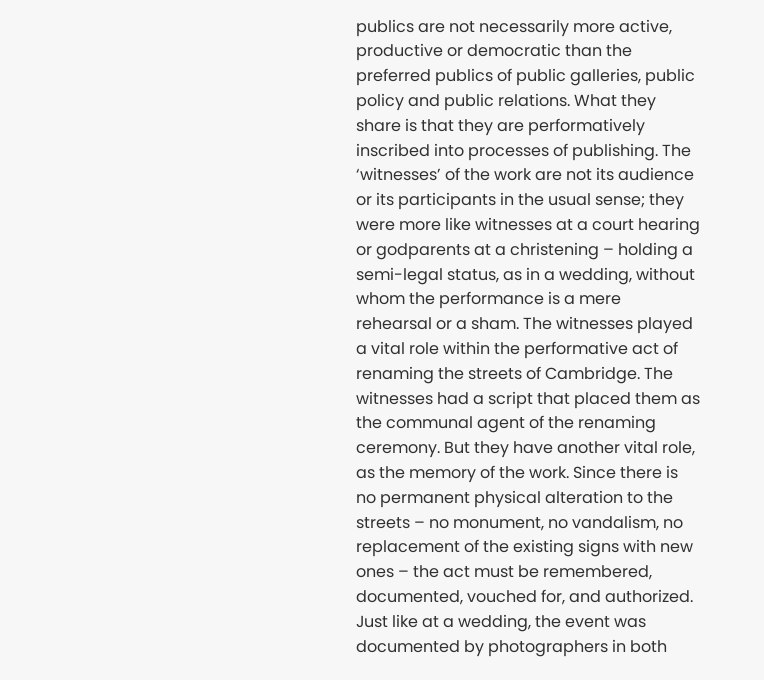publics are not necessarily more active, productive or democratic than the preferred publics of public galleries, public policy and public relations. What they share is that they are performatively inscribed into processes of publishing. The ‘witnesses’ of the work are not its audience or its participants in the usual sense; they were more like witnesses at a court hearing or godparents at a christening – holding a semi-legal status, as in a wedding, without whom the performance is a mere rehearsal or a sham. The witnesses played a vital role within the performative act of renaming the streets of Cambridge. The witnesses had a script that placed them as the communal agent of the renaming ceremony. But they have another vital role, as the memory of the work. Since there is no permanent physical alteration to the streets – no monument, no vandalism, no replacement of the existing signs with new ones – the act must be remembered, documented, vouched for, and authorized. Just like at a wedding, the event was documented by photographers in both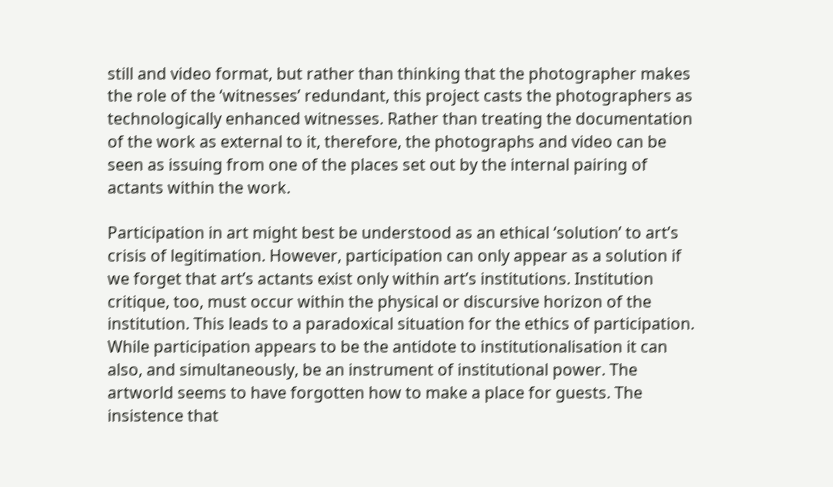still and video format, but rather than thinking that the photographer makes the role of the ‘witnesses’ redundant, this project casts the photographers as technologically enhanced witnesses. Rather than treating the documentation of the work as external to it, therefore, the photographs and video can be seen as issuing from one of the places set out by the internal pairing of actants within the work.

Participation in art might best be understood as an ethical ‘solution’ to art’s crisis of legitimation. However, participation can only appear as a solution if we forget that art’s actants exist only within art’s institutions. Institution critique, too, must occur within the physical or discursive horizon of the institution. This leads to a paradoxical situation for the ethics of participation. While participation appears to be the antidote to institutionalisation it can also, and simultaneously, be an instrument of institutional power. The artworld seems to have forgotten how to make a place for guests. The insistence that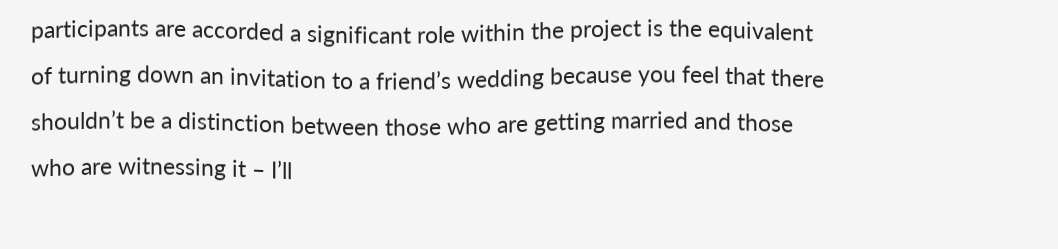participants are accorded a significant role within the project is the equivalent of turning down an invitation to a friend’s wedding because you feel that there shouldn’t be a distinction between those who are getting married and those who are witnessing it – I’ll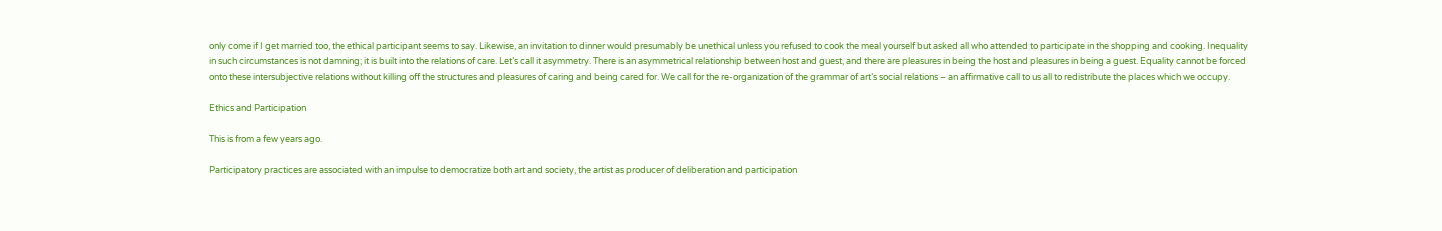only come if I get married too, the ethical participant seems to say. Likewise, an invitation to dinner would presumably be unethical unless you refused to cook the meal yourself but asked all who attended to participate in the shopping and cooking. Inequality in such circumstances is not damning; it is built into the relations of care. Let’s call it asymmetry. There is an asymmetrical relationship between host and guest, and there are pleasures in being the host and pleasures in being a guest. Equality cannot be forced onto these intersubjective relations without killing off the structures and pleasures of caring and being cared for. We call for the re-organization of the grammar of art’s social relations – an affirmative call to us all to redistribute the places which we occupy.

Ethics and Participation

This is from a few years ago.

Participatory practices are associated with an impulse to democratize both art and society, the artist as producer of deliberation and participation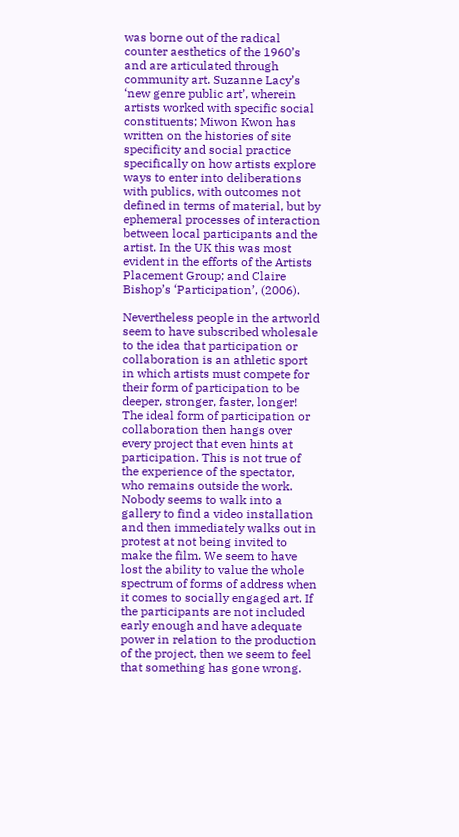was borne out of the radical counter aesthetics of the 1960’s and are articulated through community art. Suzanne Lacy’s ‘new genre public art’, wherein artists worked with specific social constituents; Miwon Kwon has written on the histories of site specificity and social practice specifically on how artists explore ways to enter into deliberations with publics, with outcomes not defined in terms of material, but by ephemeral processes of interaction between local participants and the artist. In the UK this was most evident in the efforts of the Artists Placement Group; and Claire Bishop’s ‘Participation’, (2006).

Nevertheless people in the artworld seem to have subscribed wholesale to the idea that participation or collaboration is an athletic sport in which artists must compete for their form of participation to be deeper, stronger, faster, longer! The ideal form of participation or collaboration then hangs over every project that even hints at participation. This is not true of the experience of the spectator, who remains outside the work. Nobody seems to walk into a gallery to find a video installation and then immediately walks out in protest at not being invited to make the film. We seem to have lost the ability to value the whole spectrum of forms of address when it comes to socially engaged art. If the participants are not included early enough and have adequate power in relation to the production of the project, then we seem to feel that something has gone wrong.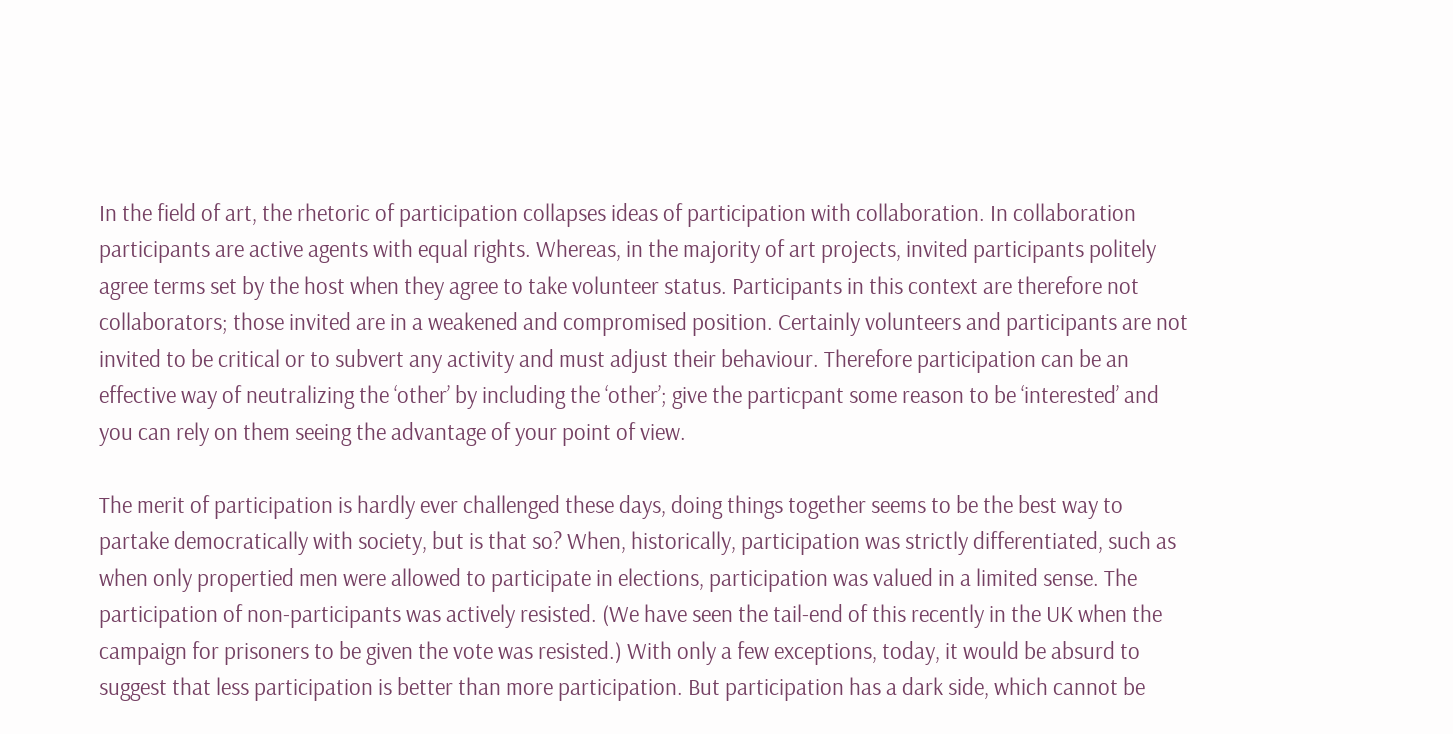In the field of art, the rhetoric of participation collapses ideas of participation with collaboration. In collaboration participants are active agents with equal rights. Whereas, in the majority of art projects, invited participants politely agree terms set by the host when they agree to take volunteer status. Participants in this context are therefore not collaborators; those invited are in a weakened and compromised position. Certainly volunteers and participants are not invited to be critical or to subvert any activity and must adjust their behaviour. Therefore participation can be an effective way of neutralizing the ‘other’ by including the ‘other’; give the particpant some reason to be ‘interested’ and you can rely on them seeing the advantage of your point of view.

The merit of participation is hardly ever challenged these days, doing things together seems to be the best way to partake democratically with society, but is that so? When, historically, participation was strictly differentiated, such as when only propertied men were allowed to participate in elections, participation was valued in a limited sense. The participation of non-participants was actively resisted. (We have seen the tail-end of this recently in the UK when the campaign for prisoners to be given the vote was resisted.) With only a few exceptions, today, it would be absurd to suggest that less participation is better than more participation. But participation has a dark side, which cannot be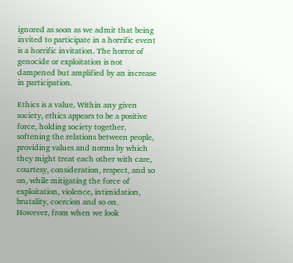ignored as soon as we admit that being invited to participate in a horrific event is a horrific invitation. The horror of genocide or exploitation is not dampened but amplified by an increase in participation.

Ethics is a value. Within any given society, ethics appears to be a positive force, holding society together, softening the relations between people, providing values and norms by which they might treat each other with care, courtesy, consideration, respect, and so on, while mitigating the force of exploitation, violence, intimidation, brutality, coercion and so on.
However, from when we look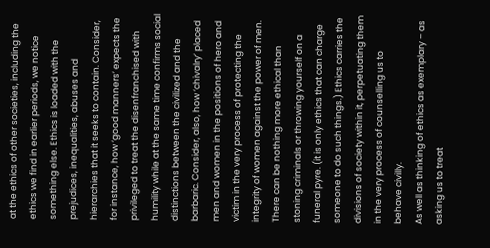at the ethics of other societies, including the ethics we find in earlier periods, we notice something else. Ethics is loaded with the prejudices, inequalities, abuses and hierarchies that it seeks to contain. Consider, for instance, how ‘good manners’ expects the privileged to treat the disenfranchised with humility while at the same time confirms social distinctions between the civilized and the barbaric. Consider, also, how ‘chivalry’ placed men and women in the positions of hero and victim in the very process of protecting the integrity of women against the power of men. There can be nothing more ethical than stoning criminals or throwing yourself on a funeral pyre. (it is only ethics that can charge someone to do such things.) Ethics carries the divisions of society within it, perpetuating them in the very process of counselling us to behave civilly.
As well as thinking of ethics as exemplary – as asking us to treat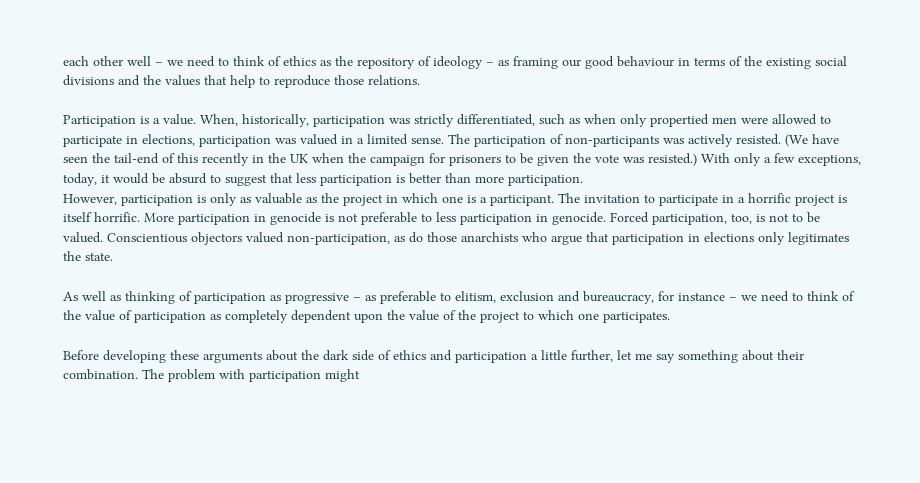each other well – we need to think of ethics as the repository of ideology – as framing our good behaviour in terms of the existing social divisions and the values that help to reproduce those relations.

Participation is a value. When, historically, participation was strictly differentiated, such as when only propertied men were allowed to participate in elections, participation was valued in a limited sense. The participation of non-participants was actively resisted. (We have seen the tail-end of this recently in the UK when the campaign for prisoners to be given the vote was resisted.) With only a few exceptions, today, it would be absurd to suggest that less participation is better than more participation.
However, participation is only as valuable as the project in which one is a participant. The invitation to participate in a horrific project is itself horrific. More participation in genocide is not preferable to less participation in genocide. Forced participation, too, is not to be valued. Conscientious objectors valued non-participation, as do those anarchists who argue that participation in elections only legitimates the state.

As well as thinking of participation as progressive – as preferable to elitism, exclusion and bureaucracy, for instance – we need to think of the value of participation as completely dependent upon the value of the project to which one participates.

Before developing these arguments about the dark side of ethics and participation a little further, let me say something about their combination. The problem with participation might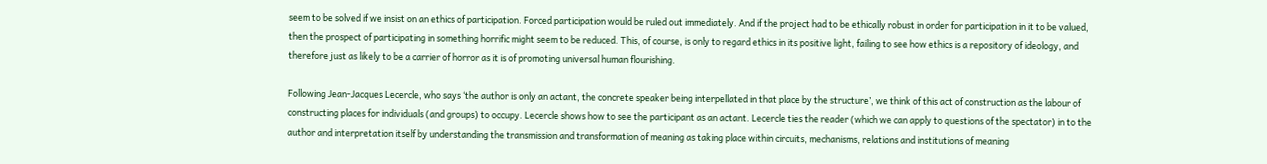seem to be solved if we insist on an ethics of participation. Forced participation would be ruled out immediately. And if the project had to be ethically robust in order for participation in it to be valued, then the prospect of participating in something horrific might seem to be reduced. This, of course, is only to regard ethics in its positive light, failing to see how ethics is a repository of ideology, and therefore just as likely to be a carrier of horror as it is of promoting universal human flourishing.

Following Jean-Jacques Lecercle, who says ‘the author is only an actant, the concrete speaker being interpellated in that place by the structure’, we think of this act of construction as the labour of constructing places for individuals (and groups) to occupy. Lecercle shows how to see the participant as an actant. Lecercle ties the reader (which we can apply to questions of the spectator) in to the author and interpretation itself by understanding the transmission and transformation of meaning as taking place within circuits, mechanisms, relations and institutions of meaning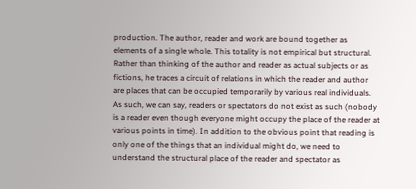production. The author, reader and work are bound together as elements of a single whole. This totality is not empirical but structural. Rather than thinking of the author and reader as actual subjects or as fictions, he traces a circuit of relations in which the reader and author are places that can be occupied temporarily by various real individuals. As such, we can say, readers or spectators do not exist as such (nobody is a reader even though everyone might occupy the place of the reader at various points in time). In addition to the obvious point that reading is only one of the things that an individual might do, we need to understand the structural place of the reader and spectator as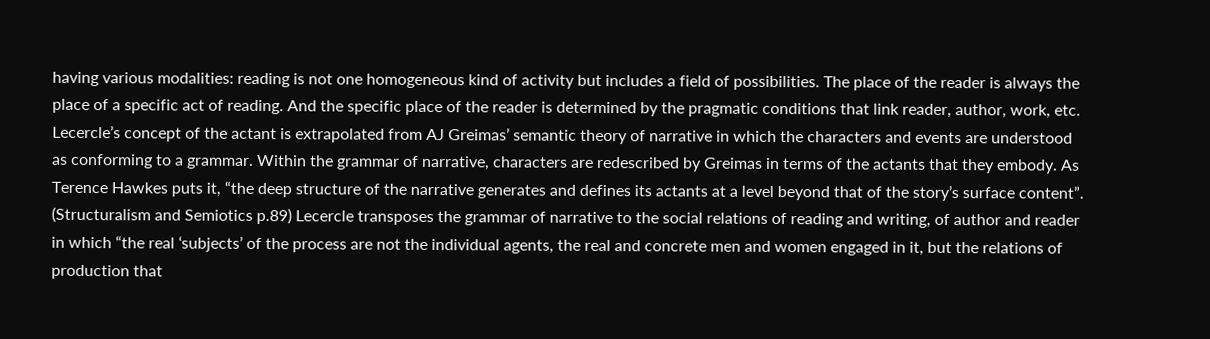having various modalities: reading is not one homogeneous kind of activity but includes a field of possibilities. The place of the reader is always the place of a specific act of reading. And the specific place of the reader is determined by the pragmatic conditions that link reader, author, work, etc.
Lecercle’s concept of the actant is extrapolated from AJ Greimas’ semantic theory of narrative in which the characters and events are understood as conforming to a grammar. Within the grammar of narrative, characters are redescribed by Greimas in terms of the actants that they embody. As Terence Hawkes puts it, “the deep structure of the narrative generates and defines its actants at a level beyond that of the story’s surface content”. (Structuralism and Semiotics p.89) Lecercle transposes the grammar of narrative to the social relations of reading and writing, of author and reader in which “the real ‘subjects’ of the process are not the individual agents, the real and concrete men and women engaged in it, but the relations of production that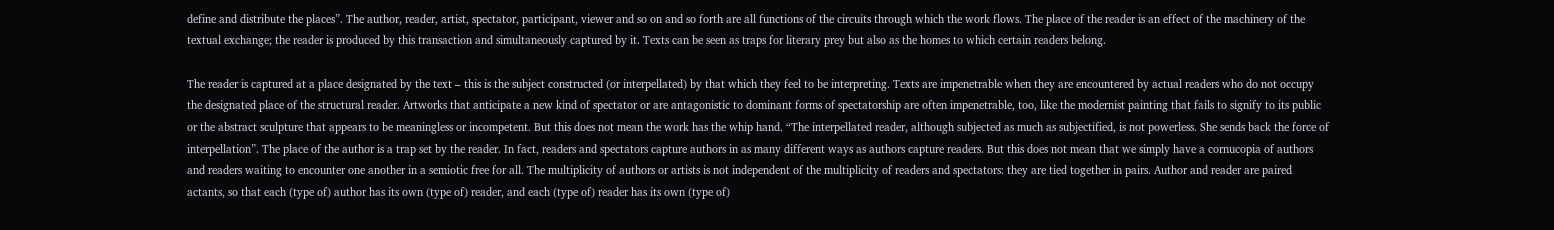define and distribute the places”. The author, reader, artist, spectator, participant, viewer and so on and so forth are all functions of the circuits through which the work flows. The place of the reader is an effect of the machinery of the textual exchange; the reader is produced by this transaction and simultaneously captured by it. Texts can be seen as traps for literary prey but also as the homes to which certain readers belong.

The reader is captured at a place designated by the text – this is the subject constructed (or interpellated) by that which they feel to be interpreting. Texts are impenetrable when they are encountered by actual readers who do not occupy the designated place of the structural reader. Artworks that anticipate a new kind of spectator or are antagonistic to dominant forms of spectatorship are often impenetrable, too, like the modernist painting that fails to signify to its public or the abstract sculpture that appears to be meaningless or incompetent. But this does not mean the work has the whip hand. “The interpellated reader, although subjected as much as subjectified, is not powerless. She sends back the force of interpellation”. The place of the author is a trap set by the reader. In fact, readers and spectators capture authors in as many different ways as authors capture readers. But this does not mean that we simply have a cornucopia of authors and readers waiting to encounter one another in a semiotic free for all. The multiplicity of authors or artists is not independent of the multiplicity of readers and spectators: they are tied together in pairs. Author and reader are paired actants, so that each (type of) author has its own (type of) reader, and each (type of) reader has its own (type of)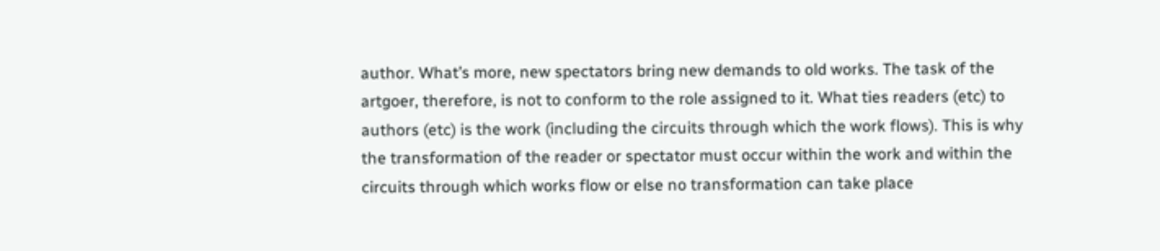author. What’s more, new spectators bring new demands to old works. The task of the artgoer, therefore, is not to conform to the role assigned to it. What ties readers (etc) to authors (etc) is the work (including the circuits through which the work flows). This is why the transformation of the reader or spectator must occur within the work and within the circuits through which works flow or else no transformation can take place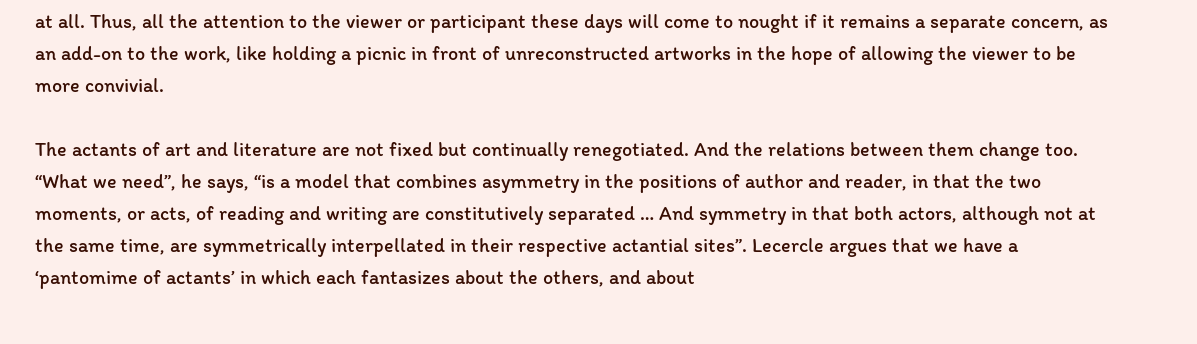at all. Thus, all the attention to the viewer or participant these days will come to nought if it remains a separate concern, as an add-on to the work, like holding a picnic in front of unreconstructed artworks in the hope of allowing the viewer to be more convivial.

The actants of art and literature are not fixed but continually renegotiated. And the relations between them change too. “What we need”, he says, “is a model that combines asymmetry in the positions of author and reader, in that the two moments, or acts, of reading and writing are constitutively separated … And symmetry in that both actors, although not at the same time, are symmetrically interpellated in their respective actantial sites”. Lecercle argues that we have a ‘pantomime of actants’ in which each fantasizes about the others, and about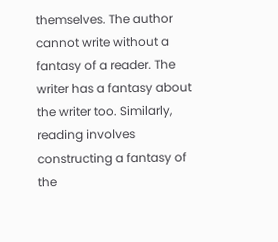themselves. The author cannot write without a fantasy of a reader. The writer has a fantasy about the writer too. Similarly, reading involves constructing a fantasy of the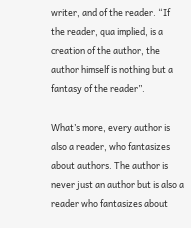writer, and of the reader. “If the reader, qua implied, is a creation of the author, the author himself is nothing but a fantasy of the reader”.

What’s more, every author is also a reader, who fantasizes about authors. The author is never just an author but is also a reader who fantasizes about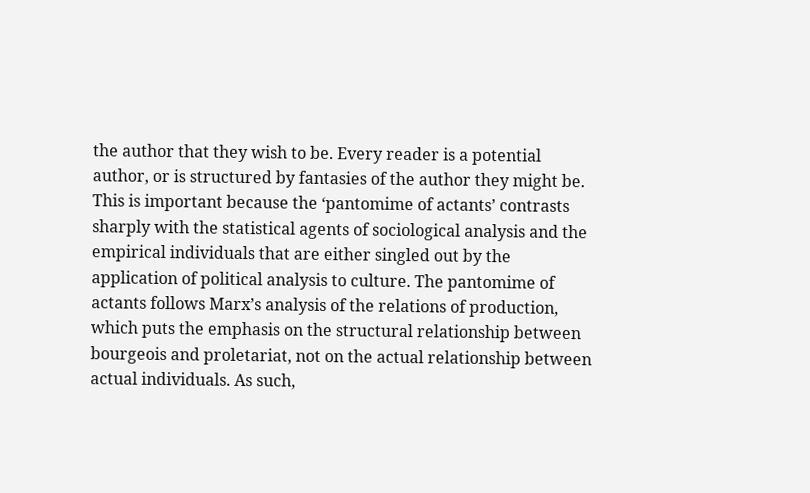the author that they wish to be. Every reader is a potential author, or is structured by fantasies of the author they might be. This is important because the ‘pantomime of actants’ contrasts sharply with the statistical agents of sociological analysis and the empirical individuals that are either singled out by the application of political analysis to culture. The pantomime of actants follows Marx’s analysis of the relations of production, which puts the emphasis on the structural relationship between bourgeois and proletariat, not on the actual relationship between actual individuals. As such,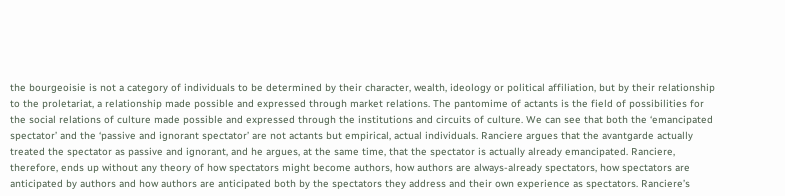the bourgeoisie is not a category of individuals to be determined by their character, wealth, ideology or political affiliation, but by their relationship to the proletariat, a relationship made possible and expressed through market relations. The pantomime of actants is the field of possibilities for the social relations of culture made possible and expressed through the institutions and circuits of culture. We can see that both the ‘emancipated spectator’ and the ‘passive and ignorant spectator’ are not actants but empirical, actual individuals. Ranciere argues that the avantgarde actually treated the spectator as passive and ignorant, and he argues, at the same time, that the spectator is actually already emancipated. Ranciere, therefore, ends up without any theory of how spectators might become authors, how authors are always-already spectators, how spectators are anticipated by authors and how authors are anticipated both by the spectators they address and their own experience as spectators. Ranciere’s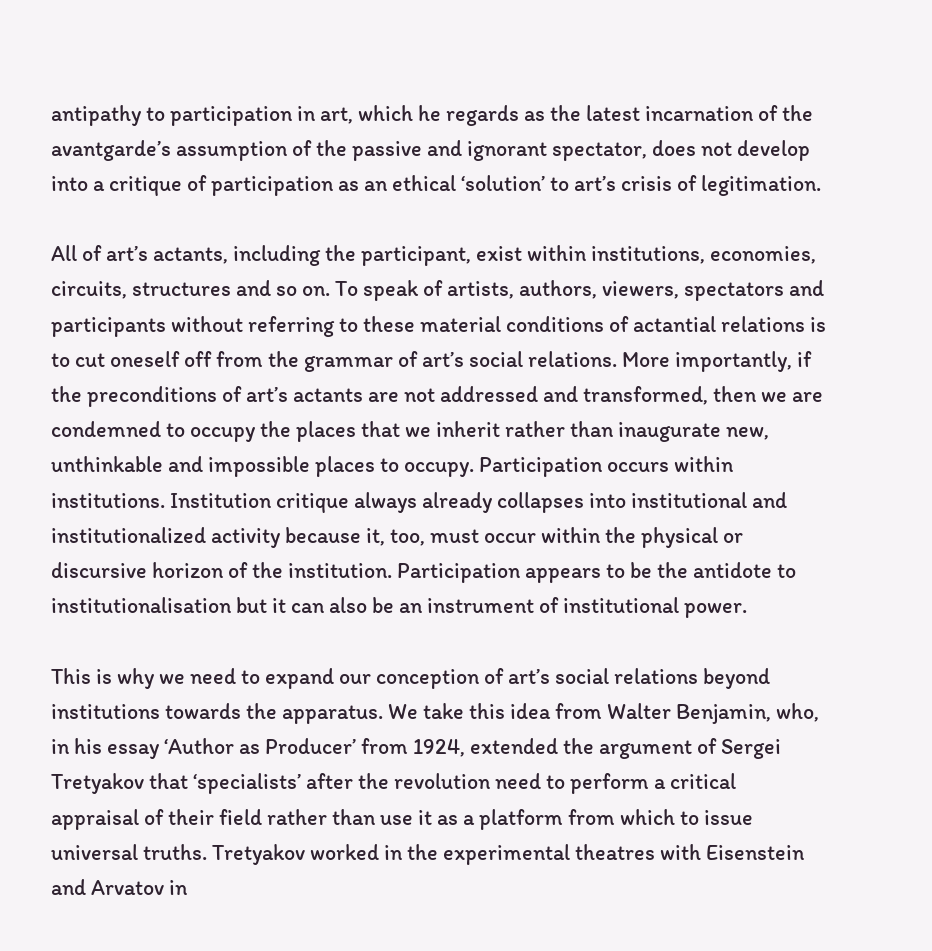antipathy to participation in art, which he regards as the latest incarnation of the avantgarde’s assumption of the passive and ignorant spectator, does not develop into a critique of participation as an ethical ‘solution’ to art’s crisis of legitimation.

All of art’s actants, including the participant, exist within institutions, economies, circuits, structures and so on. To speak of artists, authors, viewers, spectators and participants without referring to these material conditions of actantial relations is to cut oneself off from the grammar of art’s social relations. More importantly, if the preconditions of art’s actants are not addressed and transformed, then we are condemned to occupy the places that we inherit rather than inaugurate new, unthinkable and impossible places to occupy. Participation occurs within institutions. Institution critique always already collapses into institutional and institutionalized activity because it, too, must occur within the physical or discursive horizon of the institution. Participation appears to be the antidote to institutionalisation but it can also be an instrument of institutional power.

This is why we need to expand our conception of art’s social relations beyond institutions towards the apparatus. We take this idea from Walter Benjamin, who, in his essay ‘Author as Producer’ from 1924, extended the argument of Sergei Tretyakov that ‘specialists’ after the revolution need to perform a critical appraisal of their field rather than use it as a platform from which to issue universal truths. Tretyakov worked in the experimental theatres with Eisenstein and Arvatov in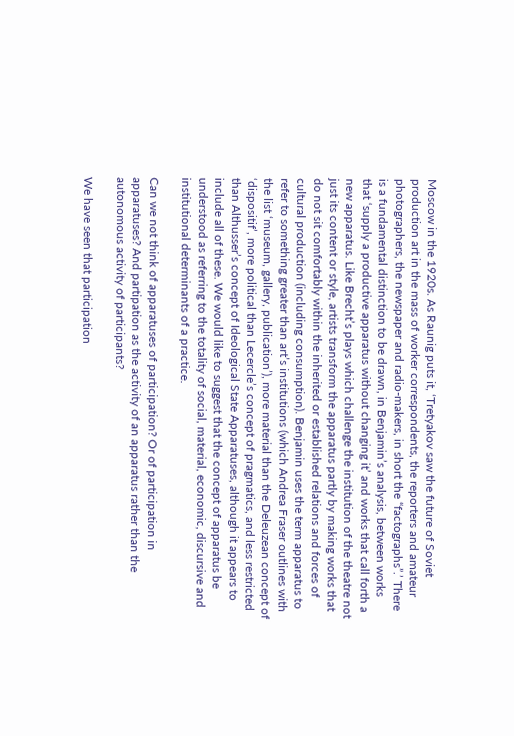Moscow in the 1920s. As Raunig puts it, ‘Tretyakov saw the future of Soviet production art in the mass of worker correspondents, the reporters and amateur photographers, the newspaper and radio-makers, in short the “factographs”.’ There is a fundamental distinction to be drawn, in Benjamin’s analysis, between works that ‘supply a productive apparatus without changing it’ and works that call forth a new apparatus. Like Brecht’s plays which challenge the institution of the theatre not just its content or style, artists transform the apparatus partly by making works that do not sit comfortably within the inherited or established relations and forces of cultural production (including consumption). Benjamin uses the term apparatus to refer to something greater than art’s institutions (which Andrea Fraser outlines with the list ‘museum, gallery, publication’), more material than the Deleuzean concept of ‘dispositif’, more political than Lecercle’s concept of pragmatics, and less restricted than Althusser’s concept of Ideological State Apparatuses, although it appears to include all of these. We would like to suggest that the concept of apparatus be understood as referring to the totality of social, material, economic, discursive and institutional determinants of a practice.

Can we not think of apparatuses of participation? Or of participation in apparatuses? And partipation as the activity of an apparatus rather than the autonomous activity of participants?

We have seen that participation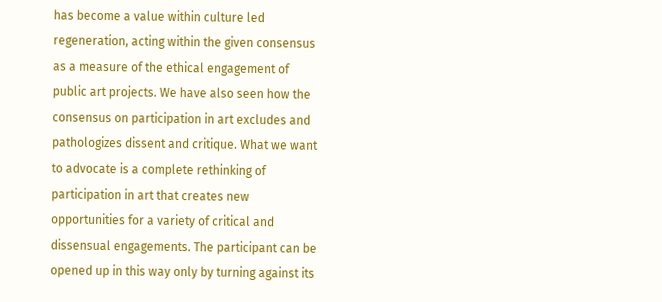has become a value within culture led regeneration, acting within the given consensus as a measure of the ethical engagement of public art projects. We have also seen how the consensus on participation in art excludes and pathologizes dissent and critique. What we want to advocate is a complete rethinking of participation in art that creates new opportunities for a variety of critical and dissensual engagements. The participant can be opened up in this way only by turning against its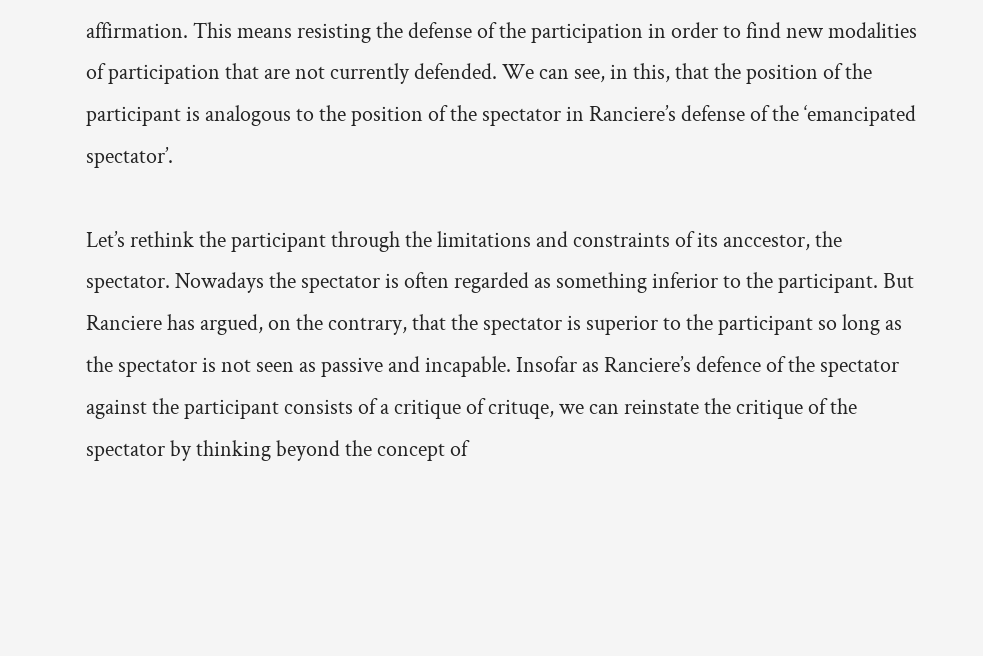affirmation. This means resisting the defense of the participation in order to find new modalities of participation that are not currently defended. We can see, in this, that the position of the participant is analogous to the position of the spectator in Ranciere’s defense of the ‘emancipated spectator’.

Let’s rethink the participant through the limitations and constraints of its anccestor, the spectator. Nowadays the spectator is often regarded as something inferior to the participant. But Ranciere has argued, on the contrary, that the spectator is superior to the participant so long as the spectator is not seen as passive and incapable. Insofar as Ranciere’s defence of the spectator against the participant consists of a critique of crituqe, we can reinstate the critique of the spectator by thinking beyond the concept of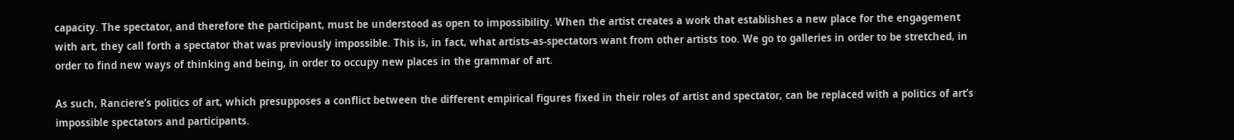capacity. The spectator, and therefore the participant, must be understood as open to impossibility. When the artist creates a work that establishes a new place for the engagement with art, they call forth a spectator that was previously impossible. This is, in fact, what artists-as-spectators want from other artists too. We go to galleries in order to be stretched, in order to find new ways of thinking and being, in order to occupy new places in the grammar of art.

As such, Ranciere’s politics of art, which presupposes a conflict between the different empirical figures fixed in their roles of artist and spectator, can be replaced with a politics of art’s impossible spectators and participants.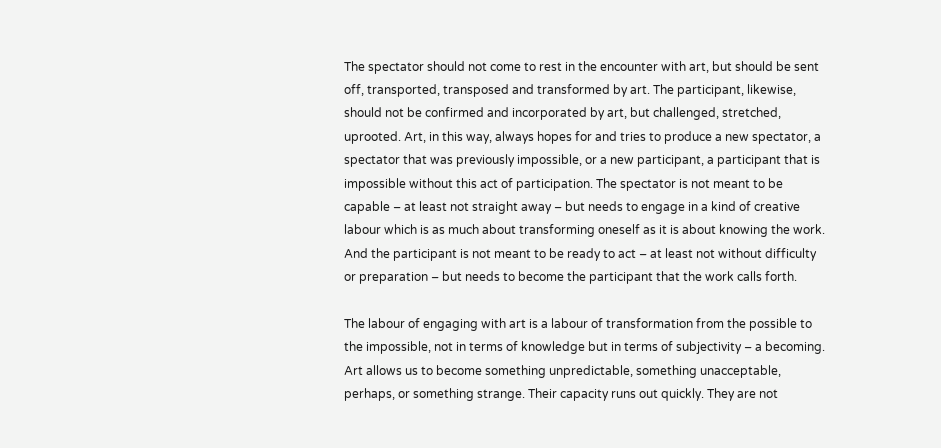The spectator should not come to rest in the encounter with art, but should be sent off, transported, transposed and transformed by art. The participant, likewise, should not be confirmed and incorporated by art, but challenged, stretched, uprooted. Art, in this way, always hopes for and tries to produce a new spectator, a spectator that was previously impossible, or a new participant, a participant that is impossible without this act of participation. The spectator is not meant to be capable – at least not straight away – but needs to engage in a kind of creative labour which is as much about transforming oneself as it is about knowing the work. And the participant is not meant to be ready to act – at least not without difficulty or preparation – but needs to become the participant that the work calls forth.

The labour of engaging with art is a labour of transformation from the possible to the impossible, not in terms of knowledge but in terms of subjectivity – a becoming. Art allows us to become something unpredictable, something unacceptable, perhaps, or something strange. Their capacity runs out quickly. They are not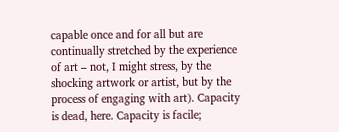capable once and for all but are continually stretched by the experience of art – not, I might stress, by the shocking artwork or artist, but by the process of engaging with art). Capacity is dead, here. Capacity is facile;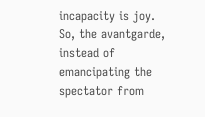incapacity is joy. So, the avantgarde, instead of emancipating the spectator from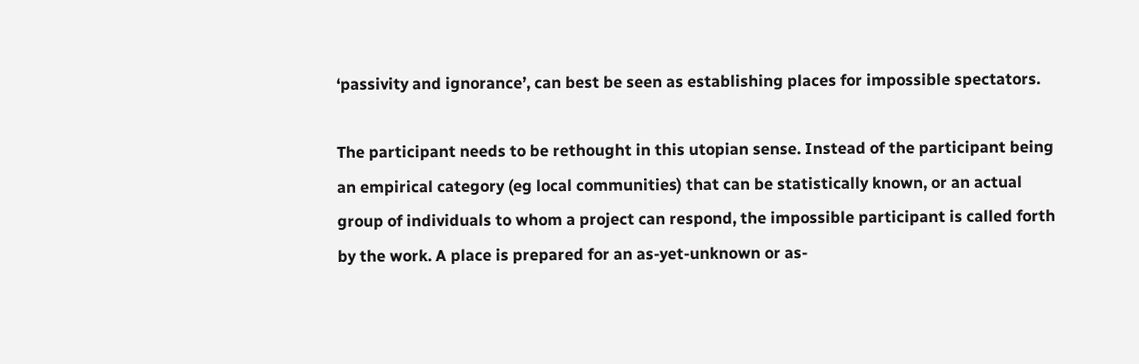‘passivity and ignorance’, can best be seen as establishing places for impossible spectators.

The participant needs to be rethought in this utopian sense. Instead of the participant being an empirical category (eg local communities) that can be statistically known, or an actual group of individuals to whom a project can respond, the impossible participant is called forth by the work. A place is prepared for an as-yet-unknown or as-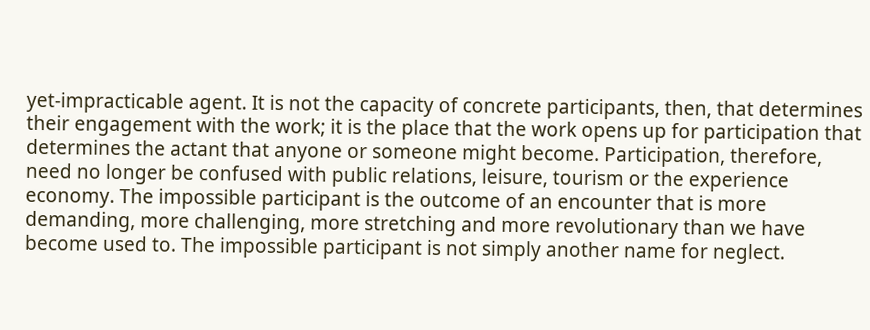yet-impracticable agent. It is not the capacity of concrete participants, then, that determines their engagement with the work; it is the place that the work opens up for participation that determines the actant that anyone or someone might become. Participation, therefore, need no longer be confused with public relations, leisure, tourism or the experience economy. The impossible participant is the outcome of an encounter that is more demanding, more challenging, more stretching and more revolutionary than we have become used to. The impossible participant is not simply another name for neglect.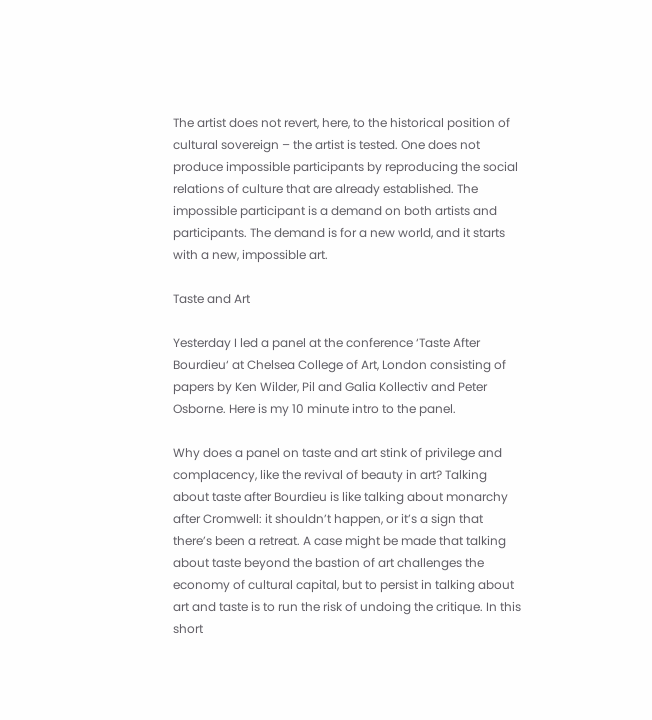The artist does not revert, here, to the historical position of cultural sovereign – the artist is tested. One does not produce impossible participants by reproducing the social relations of culture that are already established. The impossible participant is a demand on both artists and participants. The demand is for a new world, and it starts with a new, impossible art.

Taste and Art

Yesterday I led a panel at the conference ‘Taste After Bourdieu‘ at Chelsea College of Art, London consisting of papers by Ken Wilder, Pil and Galia Kollectiv and Peter Osborne. Here is my 10 minute intro to the panel.

Why does a panel on taste and art stink of privilege and complacency, like the revival of beauty in art? Talking about taste after Bourdieu is like talking about monarchy after Cromwell: it shouldn’t happen, or it’s a sign that there’s been a retreat. A case might be made that talking about taste beyond the bastion of art challenges the economy of cultural capital, but to persist in talking about art and taste is to run the risk of undoing the critique. In this short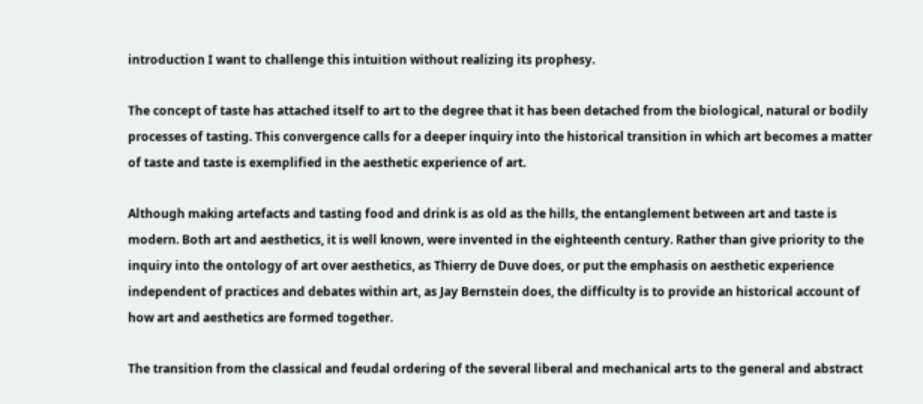introduction I want to challenge this intuition without realizing its prophesy.

The concept of taste has attached itself to art to the degree that it has been detached from the biological, natural or bodily processes of tasting. This convergence calls for a deeper inquiry into the historical transition in which art becomes a matter of taste and taste is exemplified in the aesthetic experience of art.

Although making artefacts and tasting food and drink is as old as the hills, the entanglement between art and taste is modern. Both art and aesthetics, it is well known, were invented in the eighteenth century. Rather than give priority to the inquiry into the ontology of art over aesthetics, as Thierry de Duve does, or put the emphasis on aesthetic experience independent of practices and debates within art, as Jay Bernstein does, the difficulty is to provide an historical account of how art and aesthetics are formed together.

The transition from the classical and feudal ordering of the several liberal and mechanical arts to the general and abstract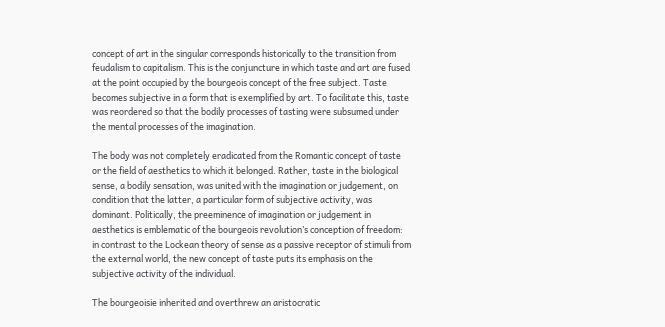concept of art in the singular corresponds historically to the transition from feudalism to capitalism. This is the conjuncture in which taste and art are fused at the point occupied by the bourgeois concept of the free subject. Taste becomes subjective in a form that is exemplified by art. To facilitate this, taste was reordered so that the bodily processes of tasting were subsumed under the mental processes of the imagination.

The body was not completely eradicated from the Romantic concept of taste or the field of aesthetics to which it belonged. Rather, taste in the biological sense, a bodily sensation, was united with the imagination or judgement, on condition that the latter, a particular form of subjective activity, was dominant. Politically, the preeminence of imagination or judgement in aesthetics is emblematic of the bourgeois revolution’s conception of freedom: in contrast to the Lockean theory of sense as a passive receptor of stimuli from the external world, the new concept of taste puts its emphasis on the subjective activity of the individual.

The bourgeoisie inherited and overthrew an aristocratic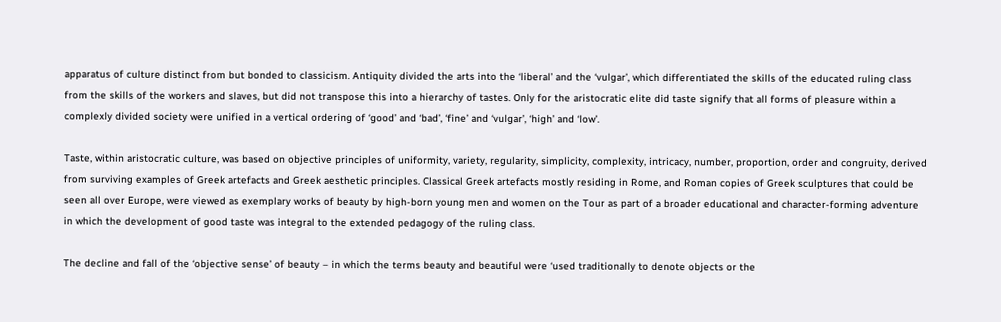apparatus of culture distinct from but bonded to classicism. Antiquity divided the arts into the ‘liberal’ and the ‘vulgar’, which differentiated the skills of the educated ruling class from the skills of the workers and slaves, but did not transpose this into a hierarchy of tastes. Only for the aristocratic elite did taste signify that all forms of pleasure within a complexly divided society were unified in a vertical ordering of ‘good’ and ‘bad’, ‘fine’ and ‘vulgar’, ‘high’ and ‘low’.

Taste, within aristocratic culture, was based on objective principles of uniformity, variety, regularity, simplicity, complexity, intricacy, number, proportion, order and congruity, derived from surviving examples of Greek artefacts and Greek aesthetic principles. Classical Greek artefacts mostly residing in Rome, and Roman copies of Greek sculptures that could be seen all over Europe, were viewed as exemplary works of beauty by high-born young men and women on the Tour as part of a broader educational and character-forming adventure in which the development of good taste was integral to the extended pedagogy of the ruling class.

The decline and fall of the ‘objective sense’ of beauty – in which the terms beauty and beautiful were ‘used traditionally to denote objects or the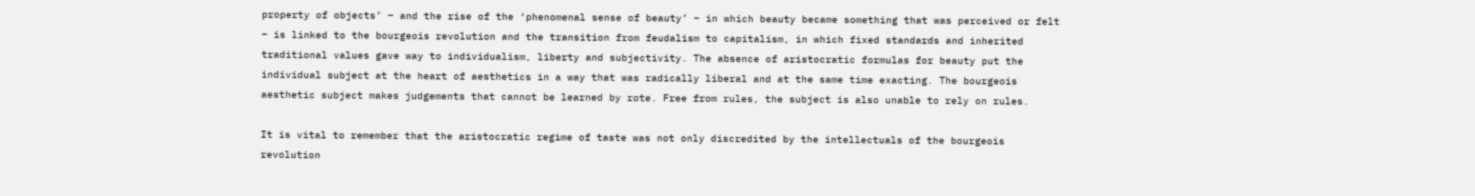property of objects’ – and the rise of the ‘phenomenal sense of beauty’ – in which beauty became something that was perceived or felt – is linked to the bourgeois revolution and the transition from feudalism to capitalism, in which fixed standards and inherited traditional values gave way to individualism, liberty and subjectivity. The absence of aristocratic formulas for beauty put the individual subject at the heart of aesthetics in a way that was radically liberal and at the same time exacting. The bourgeois aesthetic subject makes judgements that cannot be learned by rote. Free from rules, the subject is also unable to rely on rules.

It is vital to remember that the aristocratic regime of taste was not only discredited by the intellectuals of the bourgeois revolution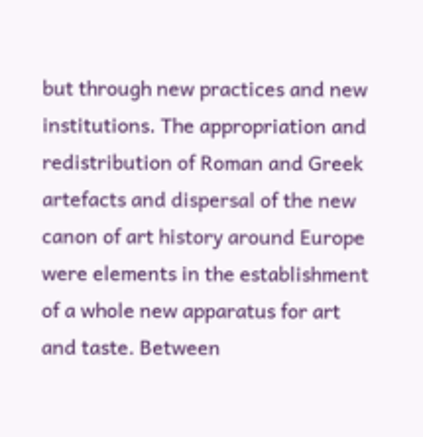but through new practices and new institutions. The appropriation and redistribution of Roman and Greek artefacts and dispersal of the new canon of art history around Europe were elements in the establishment of a whole new apparatus for art and taste. Between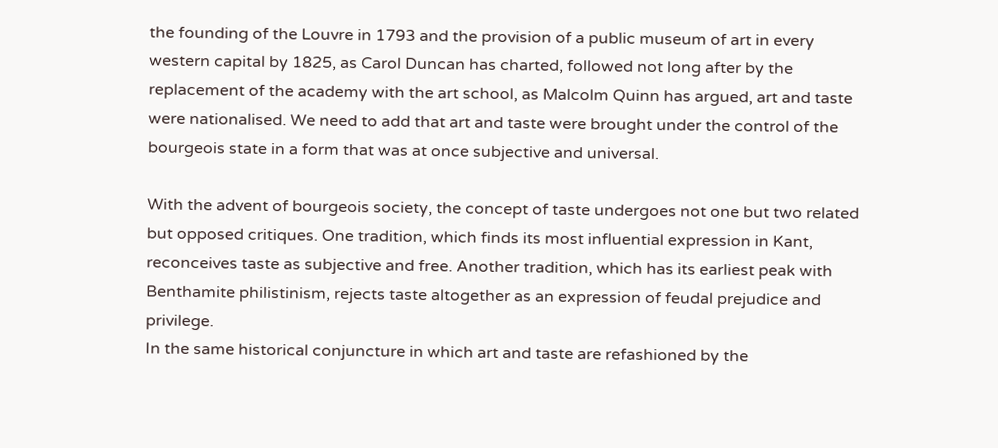the founding of the Louvre in 1793 and the provision of a public museum of art in every western capital by 1825, as Carol Duncan has charted, followed not long after by the replacement of the academy with the art school, as Malcolm Quinn has argued, art and taste were nationalised. We need to add that art and taste were brought under the control of the bourgeois state in a form that was at once subjective and universal.

With the advent of bourgeois society, the concept of taste undergoes not one but two related but opposed critiques. One tradition, which finds its most influential expression in Kant, reconceives taste as subjective and free. Another tradition, which has its earliest peak with Benthamite philistinism, rejects taste altogether as an expression of feudal prejudice and privilege.
In the same historical conjuncture in which art and taste are refashioned by the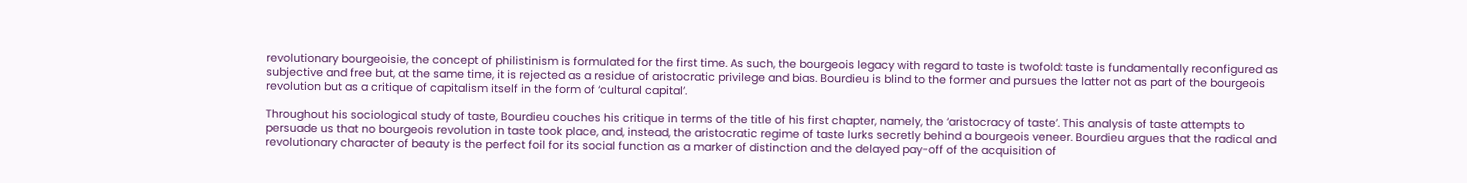revolutionary bourgeoisie, the concept of philistinism is formulated for the first time. As such, the bourgeois legacy with regard to taste is twofold: taste is fundamentally reconfigured as subjective and free but, at the same time, it is rejected as a residue of aristocratic privilege and bias. Bourdieu is blind to the former and pursues the latter not as part of the bourgeois revolution but as a critique of capitalism itself in the form of ‘cultural capital’.

Throughout his sociological study of taste, Bourdieu couches his critique in terms of the title of his first chapter, namely, the ‘aristocracy of taste’. This analysis of taste attempts to persuade us that no bourgeois revolution in taste took place, and, instead, the aristocratic regime of taste lurks secretly behind a bourgeois veneer. Bourdieu argues that the radical and revolutionary character of beauty is the perfect foil for its social function as a marker of distinction and the delayed pay-off of the acquisition of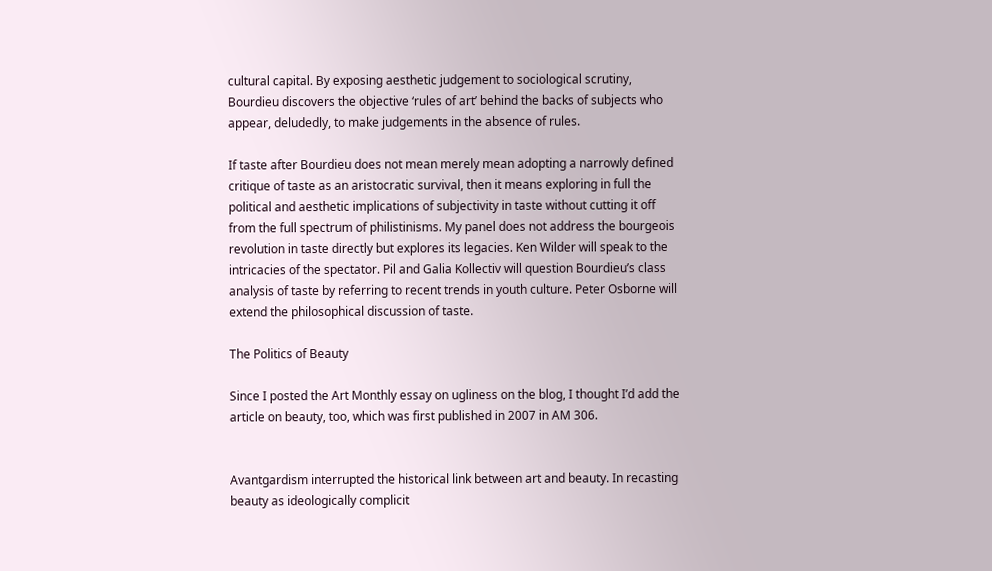cultural capital. By exposing aesthetic judgement to sociological scrutiny, Bourdieu discovers the objective ‘rules of art’ behind the backs of subjects who appear, deludedly, to make judgements in the absence of rules.

If taste after Bourdieu does not mean merely mean adopting a narrowly defined critique of taste as an aristocratic survival, then it means exploring in full the political and aesthetic implications of subjectivity in taste without cutting it off from the full spectrum of philistinisms. My panel does not address the bourgeois revolution in taste directly but explores its legacies. Ken Wilder will speak to the intricacies of the spectator. Pil and Galia Kollectiv will question Bourdieu’s class analysis of taste by referring to recent trends in youth culture. Peter Osborne will extend the philosophical discussion of taste.

The Politics of Beauty

Since I posted the Art Monthly essay on ugliness on the blog, I thought I’d add the article on beauty, too, which was first published in 2007 in AM 306.


Avantgardism interrupted the historical link between art and beauty. In recasting beauty as ideologically complicit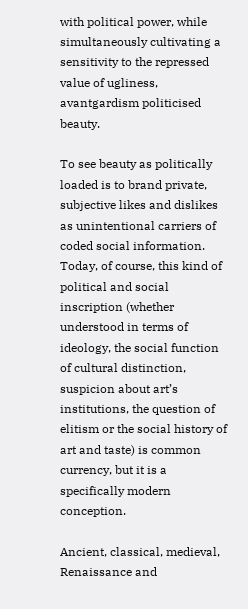with political power, while simultaneously cultivating a sensitivity to the repressed value of ugliness, avantgardism politicised beauty.

To see beauty as politically loaded is to brand private, subjective likes and dislikes as unintentional carriers of coded social information. Today, of course, this kind of political and social inscription (whether understood in terms of ideology, the social function of cultural distinction, suspicion about art’s institutions, the question of elitism or the social history of art and taste) is common currency, but it is a specifically modern conception.

Ancient, classical, medieval, Renaissance and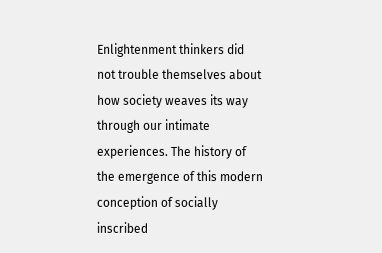Enlightenment thinkers did not trouble themselves about how society weaves its way through our intimate experiences. The history of the emergence of this modern conception of socially inscribed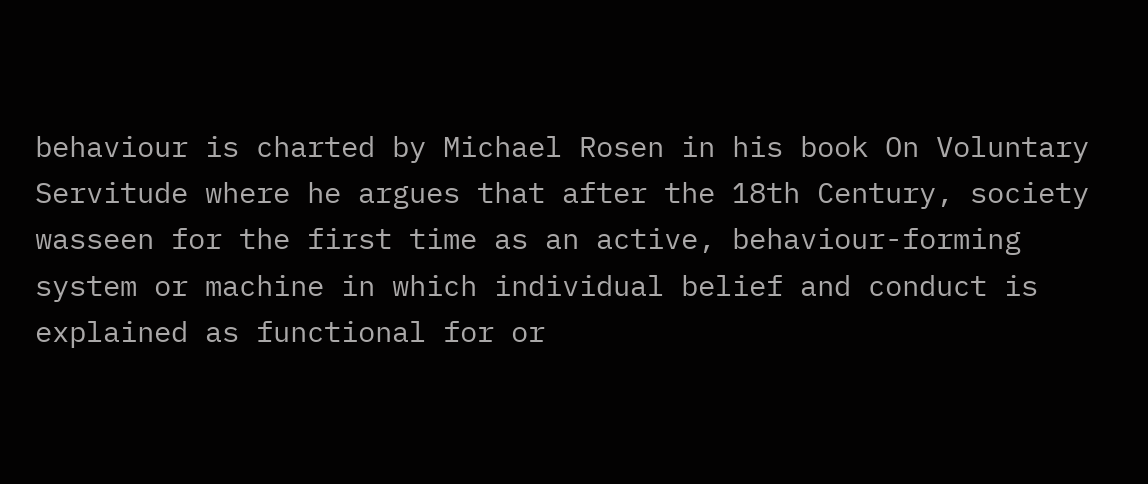behaviour is charted by Michael Rosen in his book On Voluntary Servitude where he argues that after the 18th Century, society wasseen for the first time as an active, behaviour-forming system or machine in which individual belief and conduct is explained as functional for or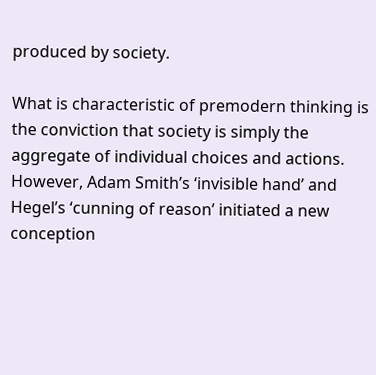produced by society.

What is characteristic of premodern thinking is the conviction that society is simply the aggregate of individual choices and actions. However, Adam Smith’s ‘invisible hand’ and Hegel’s ‘cunning of reason’ initiated a new conception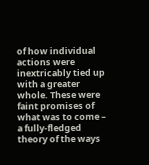of how individual actions were inextricably tied up with a greater whole. These were faint promises of what was to come – a fully-fledged theory of the ways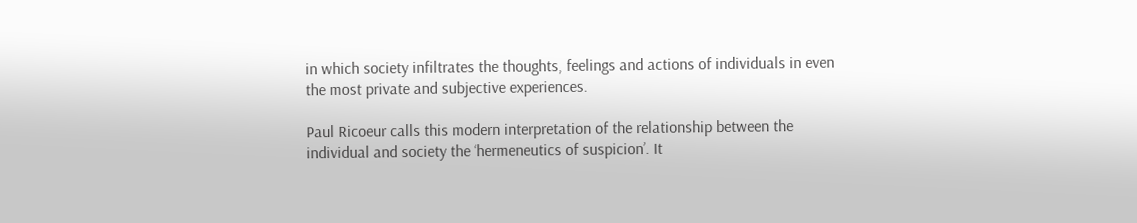in which society infiltrates the thoughts, feelings and actions of individuals in even the most private and subjective experiences.

Paul Ricoeur calls this modern interpretation of the relationship between the individual and society the ‘hermeneutics of suspicion’. It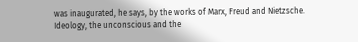was inaugurated, he says, by the works of Marx, Freud and Nietzsche. Ideology, the unconscious and the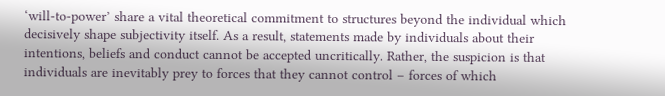‘will-to-power’ share a vital theoretical commitment to structures beyond the individual which decisively shape subjectivity itself. As a result, statements made by individuals about their intentions, beliefs and conduct cannot be accepted uncritically. Rather, the suspicion is that individuals are inevitably prey to forces that they cannot control – forces of which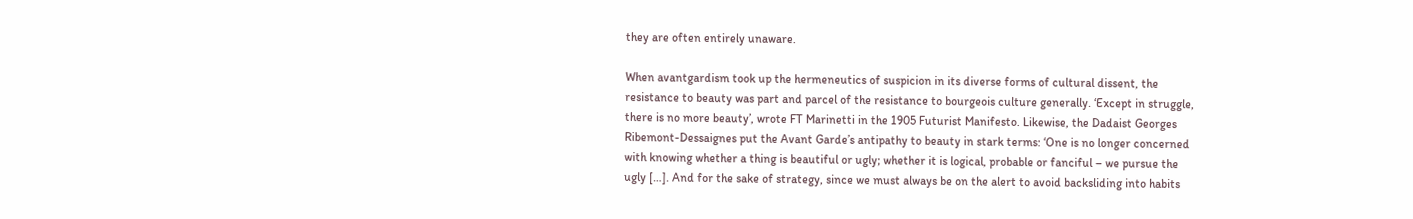they are often entirely unaware.

When avantgardism took up the hermeneutics of suspicion in its diverse forms of cultural dissent, the resistance to beauty was part and parcel of the resistance to bourgeois culture generally. ‘Except in struggle, there is no more beauty’, wrote FT Marinetti in the 1905 Futurist Manifesto. Likewise, the Dadaist Georges Ribemont-Dessaignes put the Avant Garde’s antipathy to beauty in stark terms: ‘One is no longer concerned with knowing whether a thing is beautiful or ugly; whether it is logical, probable or fanciful – we pursue the ugly […]. And for the sake of strategy, since we must always be on the alert to avoid backsliding into habits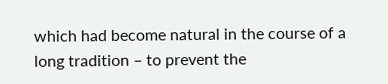which had become natural in the course of a long tradition – to prevent the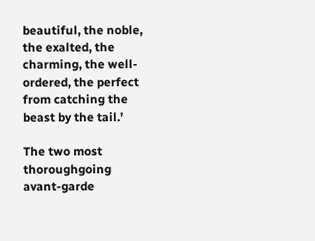beautiful, the noble, the exalted, the charming, the well-ordered, the perfect from catching the beast by the tail.’

The two most thoroughgoing avant-garde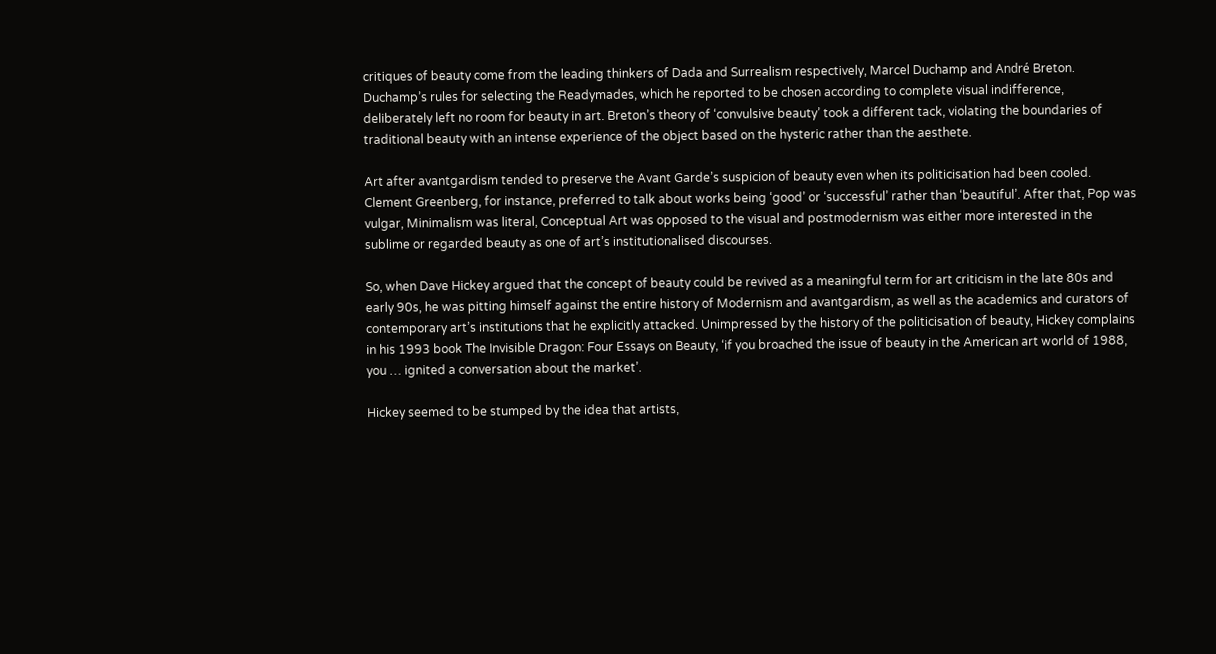critiques of beauty come from the leading thinkers of Dada and Surrealism respectively, Marcel Duchamp and André Breton. Duchamp’s rules for selecting the Readymades, which he reported to be chosen according to complete visual indifference, deliberately left no room for beauty in art. Breton’s theory of ‘convulsive beauty’ took a different tack, violating the boundaries of traditional beauty with an intense experience of the object based on the hysteric rather than the aesthete.

Art after avantgardism tended to preserve the Avant Garde’s suspicion of beauty even when its politicisation had been cooled. Clement Greenberg, for instance, preferred to talk about works being ‘good’ or ‘successful’ rather than ‘beautiful’. After that, Pop was vulgar, Minimalism was literal, Conceptual Art was opposed to the visual and postmodernism was either more interested in the sublime or regarded beauty as one of art’s institutionalised discourses.

So, when Dave Hickey argued that the concept of beauty could be revived as a meaningful term for art criticism in the late 80s and early 90s, he was pitting himself against the entire history of Modernism and avantgardism, as well as the academics and curators of contemporary art’s institutions that he explicitly attacked. Unimpressed by the history of the politicisation of beauty, Hickey complains in his 1993 book The Invisible Dragon: Four Essays on Beauty, ‘if you broached the issue of beauty in the American art world of 1988, you … ignited a conversation about the market’.

Hickey seemed to be stumped by the idea that artists,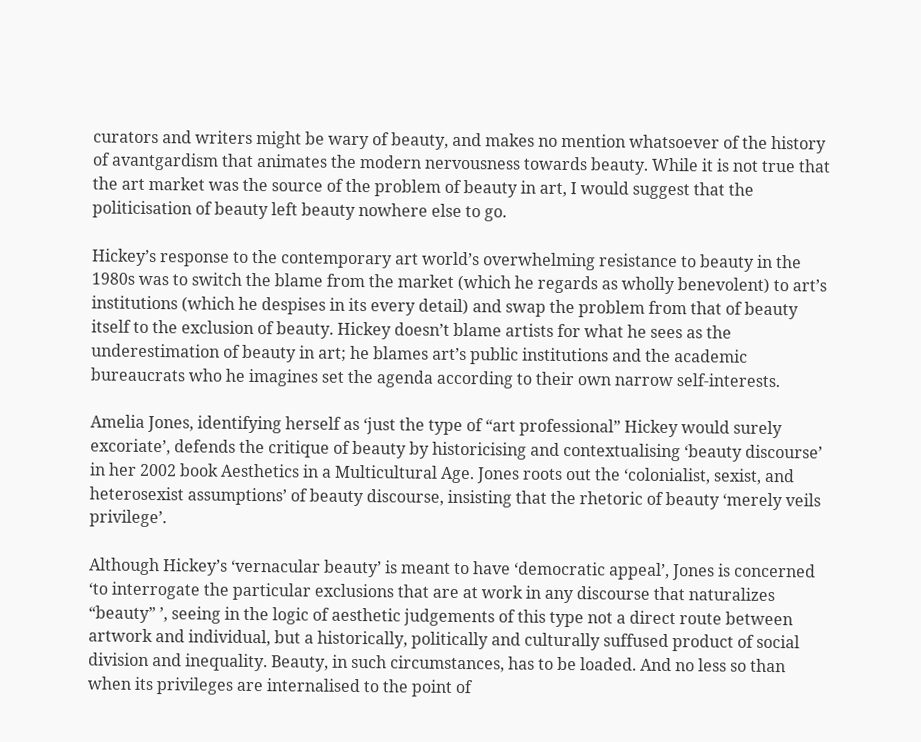curators and writers might be wary of beauty, and makes no mention whatsoever of the history of avantgardism that animates the modern nervousness towards beauty. While it is not true that the art market was the source of the problem of beauty in art, I would suggest that the politicisation of beauty left beauty nowhere else to go.

Hickey’s response to the contemporary art world’s overwhelming resistance to beauty in the 1980s was to switch the blame from the market (which he regards as wholly benevolent) to art’s institutions (which he despises in its every detail) and swap the problem from that of beauty itself to the exclusion of beauty. Hickey doesn’t blame artists for what he sees as the underestimation of beauty in art; he blames art’s public institutions and the academic bureaucrats who he imagines set the agenda according to their own narrow self-interests.

Amelia Jones, identifying herself as ‘just the type of “art professional” Hickey would surely excoriate’, defends the critique of beauty by historicising and contextualising ‘beauty discourse’ in her 2002 book Aesthetics in a Multicultural Age. Jones roots out the ‘colonialist, sexist, and heterosexist assumptions’ of beauty discourse, insisting that the rhetoric of beauty ‘merely veils privilege’.

Although Hickey’s ‘vernacular beauty’ is meant to have ‘democratic appeal’, Jones is concerned ‘to interrogate the particular exclusions that are at work in any discourse that naturalizes “beauty” ’, seeing in the logic of aesthetic judgements of this type not a direct route between artwork and individual, but a historically, politically and culturally suffused product of social division and inequality. Beauty, in such circumstances, has to be loaded. And no less so than when its privileges are internalised to the point of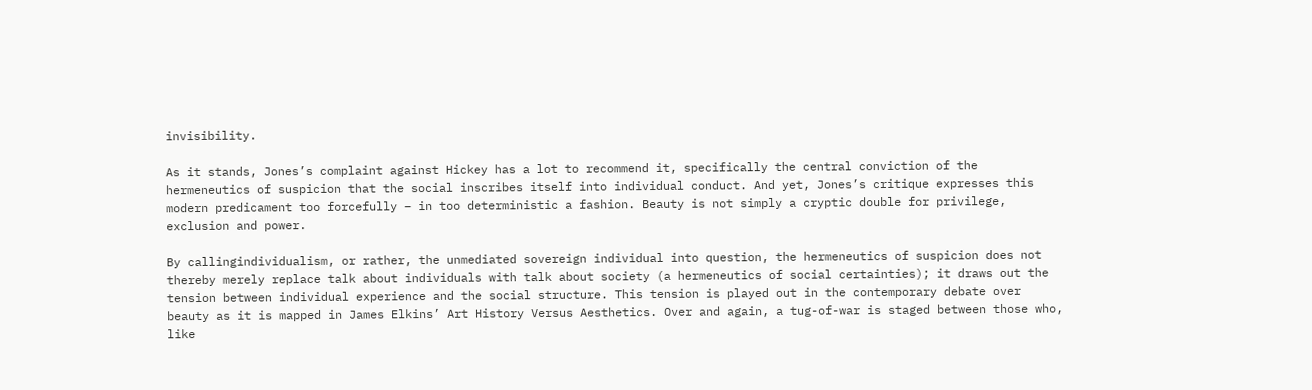invisibility.

As it stands, Jones’s complaint against Hickey has a lot to recommend it, specifically the central conviction of the hermeneutics of suspicion that the social inscribes itself into individual conduct. And yet, Jones’s critique expresses this modern predicament too forcefully – in too deterministic a fashion. Beauty is not simply a cryptic double for privilege, exclusion and power.

By callingindividualism, or rather, the unmediated sovereign individual into question, the hermeneutics of suspicion does not thereby merely replace talk about individuals with talk about society (a hermeneutics of social certainties); it draws out the tension between individual experience and the social structure. This tension is played out in the contemporary debate over beauty as it is mapped in James Elkins’ Art History Versus Aesthetics. Over and again, a tug-of-war is staged between those who, like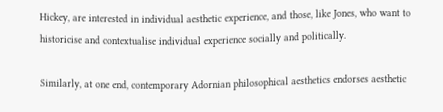Hickey, are interested in individual aesthetic experience, and those, like Jones, who want to historicise and contextualise individual experience socially and politically.

Similarly, at one end, contemporary Adornian philosophical aesthetics endorses aesthetic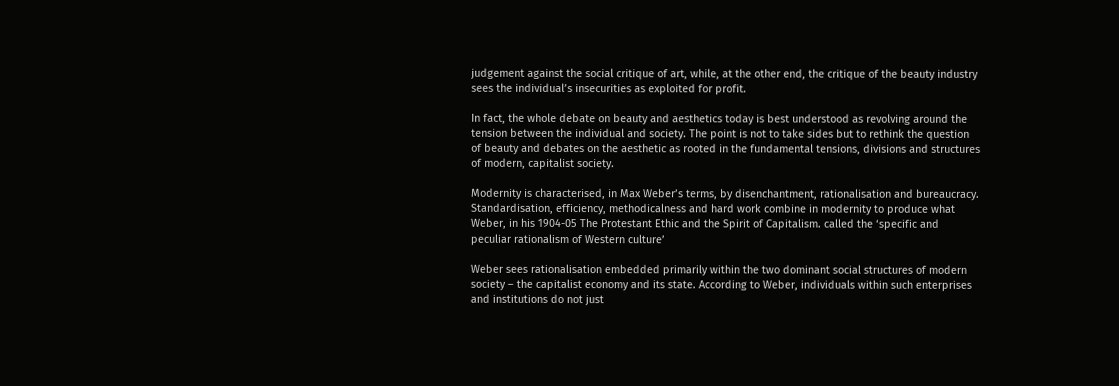judgement against the social critique of art, while, at the other end, the critique of the beauty industry sees the individual’s insecurities as exploited for profit.

In fact, the whole debate on beauty and aesthetics today is best understood as revolving around the tension between the individual and society. The point is not to take sides but to rethink the question of beauty and debates on the aesthetic as rooted in the fundamental tensions, divisions and structures of modern, capitalist society.

Modernity is characterised, in Max Weber’s terms, by disenchantment, rationalisation and bureaucracy. Standardisation, efficiency, methodicalness and hard work combine in modernity to produce what Weber, in his 1904-05 The Protestant Ethic and the Spirit of Capitalism. called the ‘specific and peculiar rationalism of Western culture’

Weber sees rationalisation embedded primarily within the two dominant social structures of modern society – the capitalist economy and its state. According to Weber, individuals within such enterprises and institutions do not just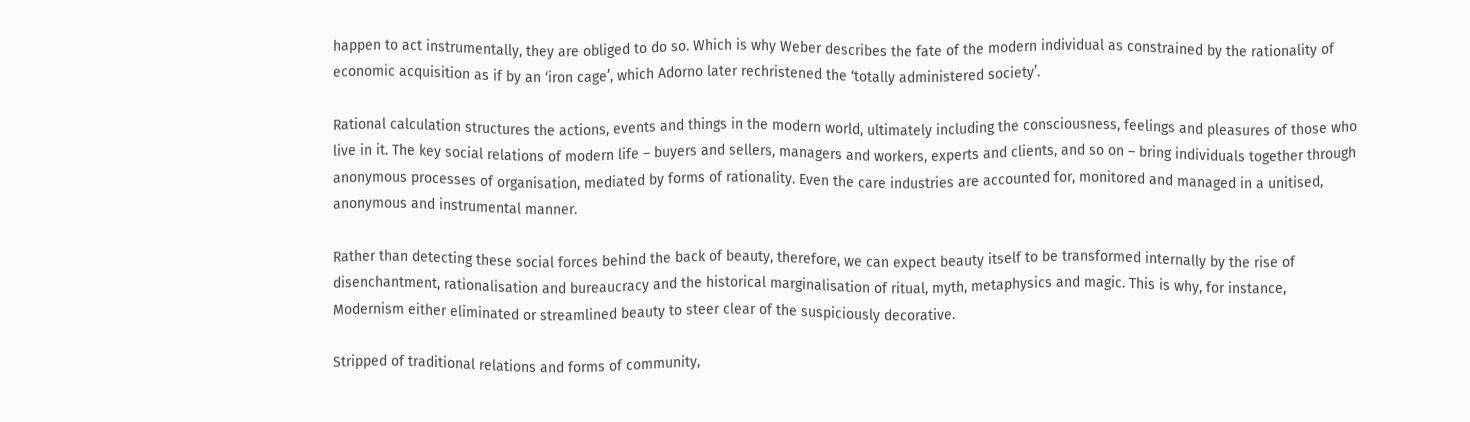happen to act instrumentally, they are obliged to do so. Which is why Weber describes the fate of the modern individual as constrained by the rationality of economic acquisition as if by an ‘iron cage’, which Adorno later rechristened the ‘totally administered society’.

Rational calculation structures the actions, events and things in the modern world, ultimately including the consciousness, feelings and pleasures of those who live in it. The key social relations of modern life – buyers and sellers, managers and workers, experts and clients, and so on – bring individuals together through anonymous processes of organisation, mediated by forms of rationality. Even the care industries are accounted for, monitored and managed in a unitised, anonymous and instrumental manner.

Rather than detecting these social forces behind the back of beauty, therefore, we can expect beauty itself to be transformed internally by the rise of disenchantment, rationalisation and bureaucracy and the historical marginalisation of ritual, myth, metaphysics and magic. This is why, for instance, Modernism either eliminated or streamlined beauty to steer clear of the suspiciously decorative.

Stripped of traditional relations and forms of community,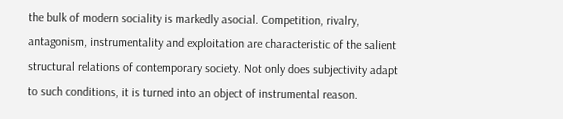the bulk of modern sociality is markedly asocial. Competition, rivalry, antagonism, instrumentality and exploitation are characteristic of the salient structural relations of contemporary society. Not only does subjectivity adapt to such conditions, it is turned into an object of instrumental reason.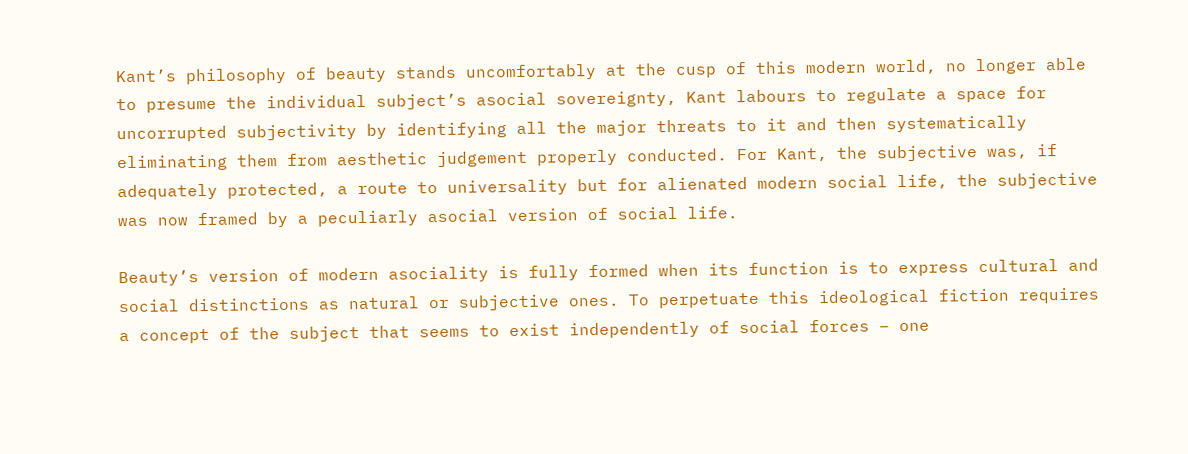Kant’s philosophy of beauty stands uncomfortably at the cusp of this modern world, no longer able to presume the individual subject’s asocial sovereignty, Kant labours to regulate a space for uncorrupted subjectivity by identifying all the major threats to it and then systematically eliminating them from aesthetic judgement properly conducted. For Kant, the subjective was, if adequately protected, a route to universality but for alienated modern social life, the subjective was now framed by a peculiarly asocial version of social life.

Beauty’s version of modern asociality is fully formed when its function is to express cultural and social distinctions as natural or subjective ones. To perpetuate this ideological fiction requires a concept of the subject that seems to exist independently of social forces – one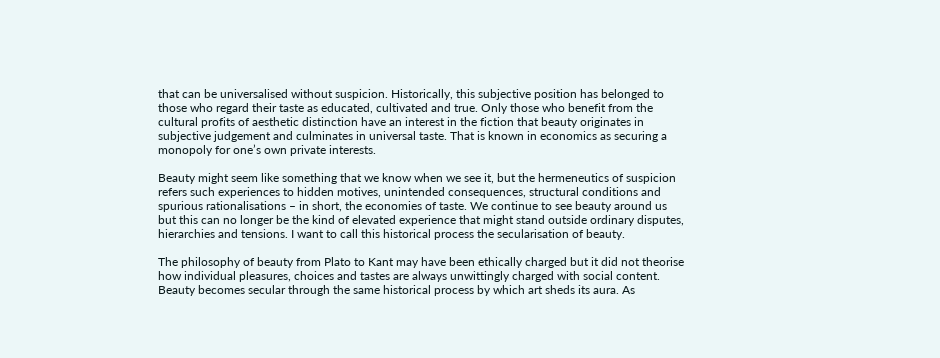that can be universalised without suspicion. Historically, this subjective position has belonged to those who regard their taste as educated, cultivated and true. Only those who benefit from the cultural profits of aesthetic distinction have an interest in the fiction that beauty originates in subjective judgement and culminates in universal taste. That is known in economics as securing a monopoly for one’s own private interests.

Beauty might seem like something that we know when we see it, but the hermeneutics of suspicion refers such experiences to hidden motives, unintended consequences, structural conditions and spurious rationalisations – in short, the economies of taste. We continue to see beauty around us but this can no longer be the kind of elevated experience that might stand outside ordinary disputes, hierarchies and tensions. I want to call this historical process the secularisation of beauty.

The philosophy of beauty from Plato to Kant may have been ethically charged but it did not theorise how individual pleasures, choices and tastes are always unwittingly charged with social content. Beauty becomes secular through the same historical process by which art sheds its aura. As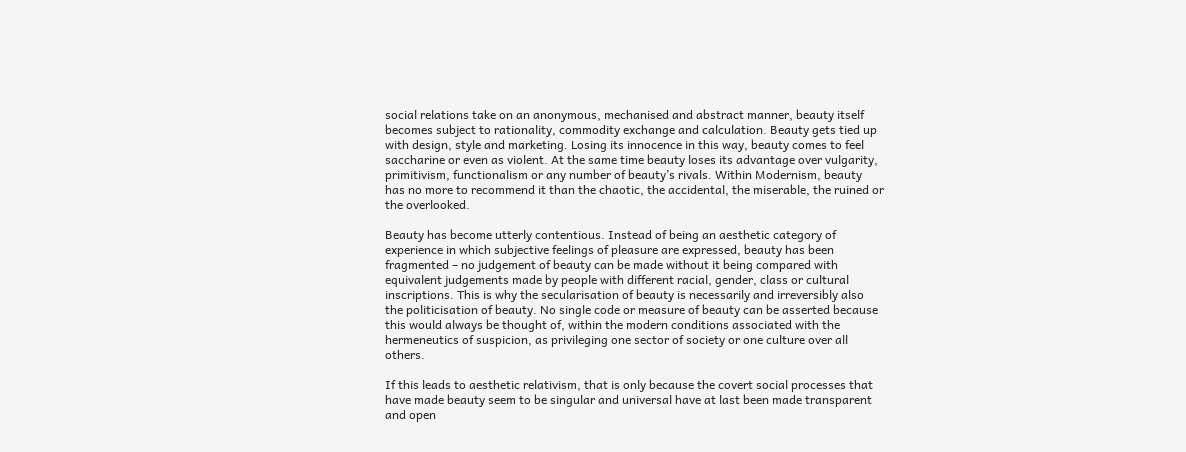social relations take on an anonymous, mechanised and abstract manner, beauty itself becomes subject to rationality, commodity exchange and calculation. Beauty gets tied up with design, style and marketing. Losing its innocence in this way, beauty comes to feel saccharine or even as violent. At the same time beauty loses its advantage over vulgarity, primitivism, functionalism or any number of beauty’s rivals. Within Modernism, beauty has no more to recommend it than the chaotic, the accidental, the miserable, the ruined or the overlooked.

Beauty has become utterly contentious. Instead of being an aesthetic category of experience in which subjective feelings of pleasure are expressed, beauty has been fragmented – no judgement of beauty can be made without it being compared with equivalent judgements made by people with different racial, gender, class or cultural inscriptions. This is why the secularisation of beauty is necessarily and irreversibly also the politicisation of beauty. No single code or measure of beauty can be asserted because this would always be thought of, within the modern conditions associated with the hermeneutics of suspicion, as privileging one sector of society or one culture over all others.

If this leads to aesthetic relativism, that is only because the covert social processes that have made beauty seem to be singular and universal have at last been made transparent and open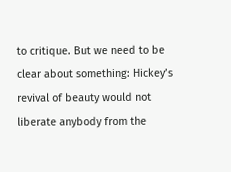to critique. But we need to be clear about something: Hickey’s revival of beauty would not liberate anybody from the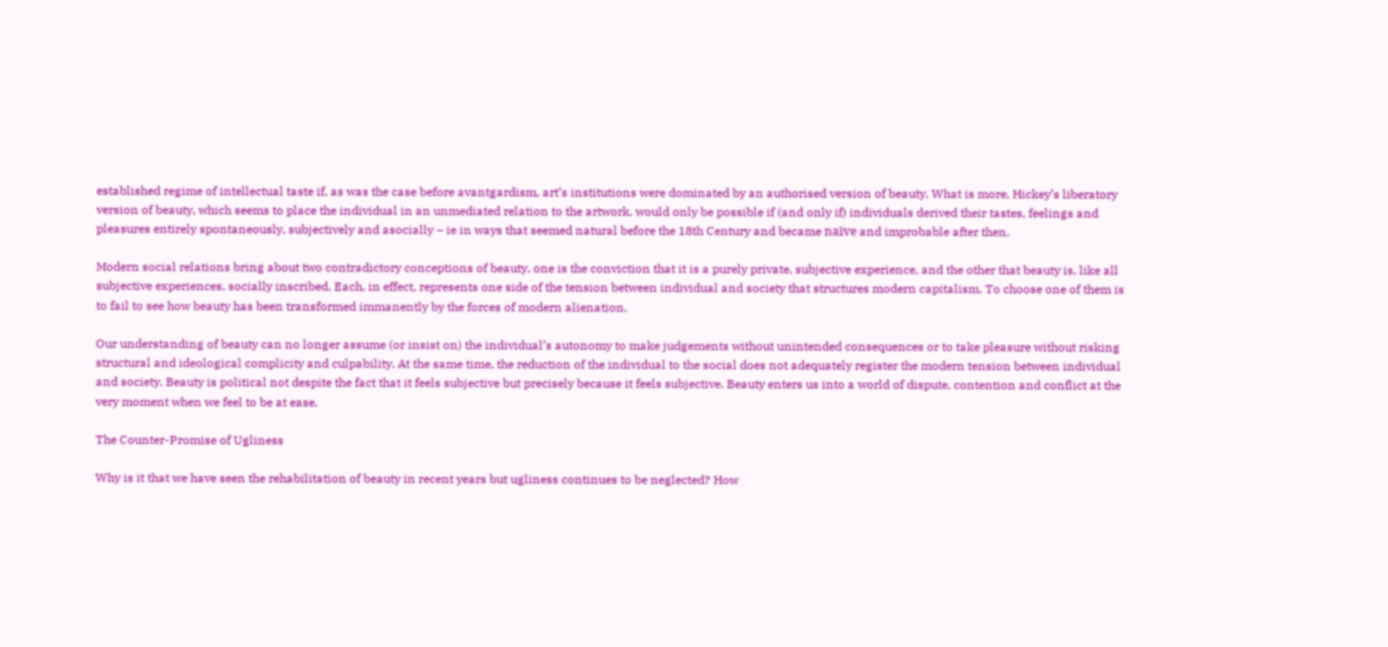established regime of intellectual taste if, as was the case before avantgardism, art’s institutions were dominated by an authorised version of beauty. What is more, Hickey’s liberatory version of beauty, which seems to place the individual in an unmediated relation to the artwork, would only be possible if (and only if) individuals derived their tastes, feelings and pleasures entirely spontaneously, subjectively and asocially – ie in ways that seemed natural before the 18th Century and became naïve and improbable after then.

Modern social relations bring about two contradictory conceptions of beauty, one is the conviction that it is a purely private, subjective experience, and the other that beauty is, like all subjective experiences, socially inscribed. Each, in effect, represents one side of the tension between individual and society that structures modern capitalism. To choose one of them is to fail to see how beauty has been transformed immanently by the forces of modern alienation.

Our understanding of beauty can no longer assume (or insist on) the individual’s autonomy to make judgements without unintended consequences or to take pleasure without risking structural and ideological complicity and culpability. At the same time, the reduction of the individual to the social does not adequately register the modern tension between individual and society. Beauty is political not despite the fact that it feels subjective but precisely because it feels subjective. Beauty enters us into a world of dispute, contention and conflict at the very moment when we feel to be at ease.

The Counter-Promise of Ugliness

Why is it that we have seen the rehabilitation of beauty in recent years but ugliness continues to be neglected? How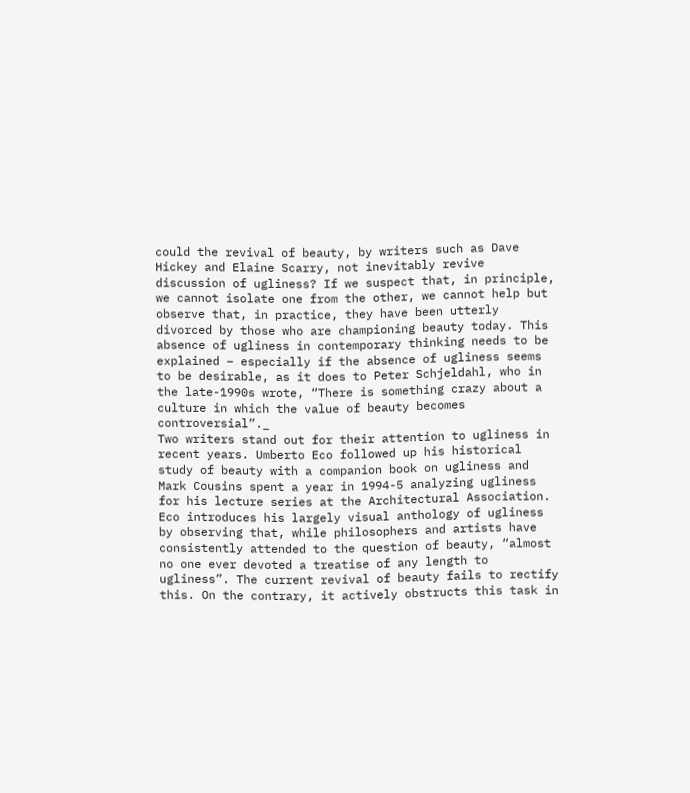could the revival of beauty, by writers such as Dave Hickey and Elaine Scarry, not inevitably revive discussion of ugliness? If we suspect that, in principle, we cannot isolate one from the other, we cannot help but observe that, in practice, they have been utterly divorced by those who are championing beauty today. This absence of ugliness in contemporary thinking needs to be explained – especially if the absence of ugliness seems to be desirable, as it does to Peter Schjeldahl, who in the late-1990s wrote, “There is something crazy about a culture in which the value of beauty becomes controversial”._
Two writers stand out for their attention to ugliness in recent years. Umberto Eco followed up his historical study of beauty with a companion book on ugliness and Mark Cousins spent a year in 1994-5 analyzing ugliness for his lecture series at the Architectural Association. Eco introduces his largely visual anthology of ugliness by observing that, while philosophers and artists have consistently attended to the question of beauty, “almost no one ever devoted a treatise of any length to ugliness”. The current revival of beauty fails to rectify this. On the contrary, it actively obstructs this task in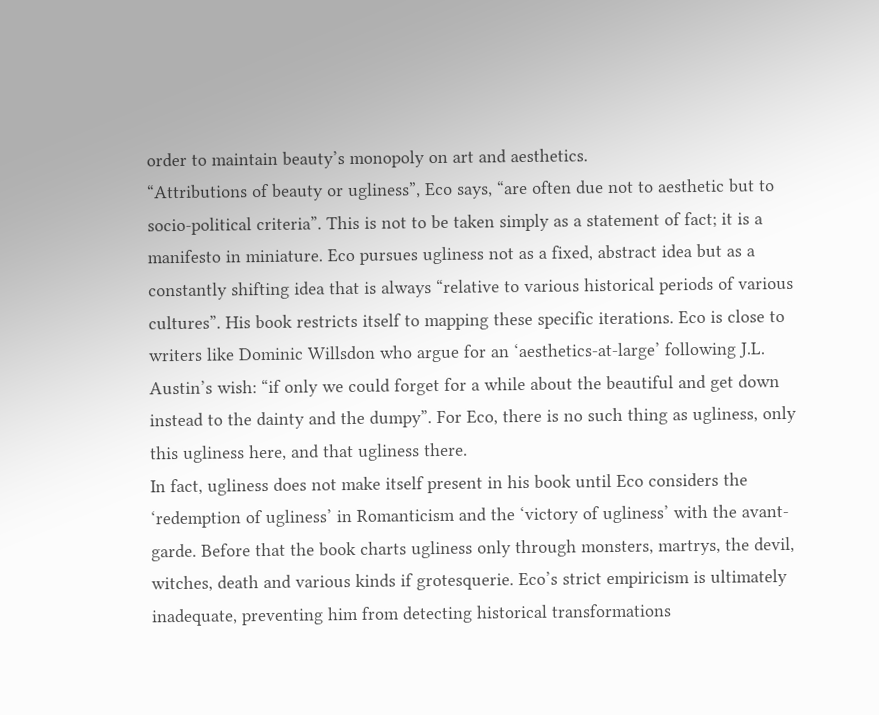order to maintain beauty’s monopoly on art and aesthetics.
“Attributions of beauty or ugliness”, Eco says, “are often due not to aesthetic but to socio-political criteria”. This is not to be taken simply as a statement of fact; it is a manifesto in miniature. Eco pursues ugliness not as a fixed, abstract idea but as a constantly shifting idea that is always “relative to various historical periods of various cultures”. His book restricts itself to mapping these specific iterations. Eco is close to writers like Dominic Willsdon who argue for an ‘aesthetics-at-large’ following J.L. Austin’s wish: “if only we could forget for a while about the beautiful and get down instead to the dainty and the dumpy”. For Eco, there is no such thing as ugliness, only this ugliness here, and that ugliness there.
In fact, ugliness does not make itself present in his book until Eco considers the ‘redemption of ugliness’ in Romanticism and the ‘victory of ugliness’ with the avant-garde. Before that the book charts ugliness only through monsters, martrys, the devil, witches, death and various kinds if grotesquerie. Eco’s strict empiricism is ultimately inadequate, preventing him from detecting historical transformations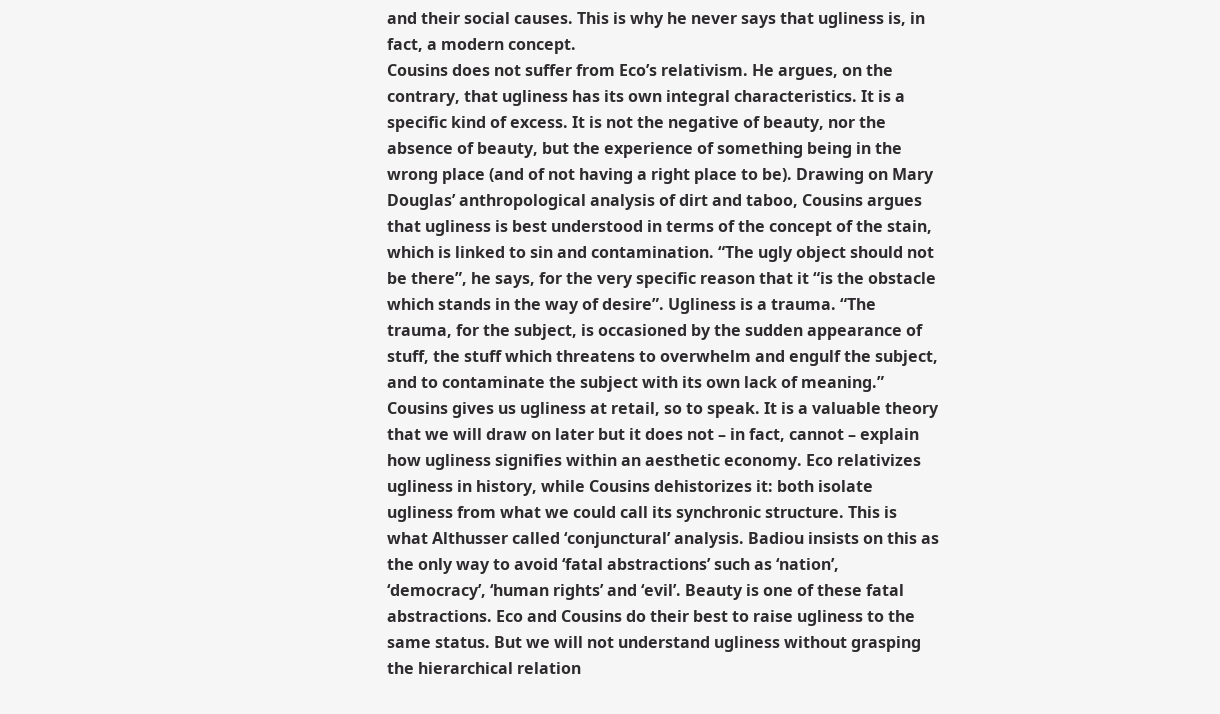and their social causes. This is why he never says that ugliness is, in fact, a modern concept.
Cousins does not suffer from Eco’s relativism. He argues, on the contrary, that ugliness has its own integral characteristics. It is a specific kind of excess. It is not the negative of beauty, nor the absence of beauty, but the experience of something being in the wrong place (and of not having a right place to be). Drawing on Mary Douglas’ anthropological analysis of dirt and taboo, Cousins argues that ugliness is best understood in terms of the concept of the stain, which is linked to sin and contamination. “The ugly object should not be there”, he says, for the very specific reason that it “is the obstacle which stands in the way of desire”. Ugliness is a trauma. “The trauma, for the subject, is occasioned by the sudden appearance of stuff, the stuff which threatens to overwhelm and engulf the subject, and to contaminate the subject with its own lack of meaning.”
Cousins gives us ugliness at retail, so to speak. It is a valuable theory that we will draw on later but it does not – in fact, cannot – explain how ugliness signifies within an aesthetic economy. Eco relativizes ugliness in history, while Cousins dehistorizes it: both isolate ugliness from what we could call its synchronic structure. This is what Althusser called ‘conjunctural’ analysis. Badiou insists on this as the only way to avoid ‘fatal abstractions’ such as ‘nation’, ‘democracy’, ‘human rights’ and ‘evil’. Beauty is one of these fatal abstractions. Eco and Cousins do their best to raise ugliness to the same status. But we will not understand ugliness without grasping the hierarchical relation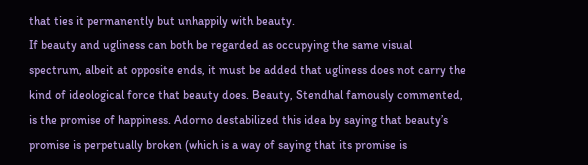that ties it permanently but unhappily with beauty.
If beauty and ugliness can both be regarded as occupying the same visual spectrum, albeit at opposite ends, it must be added that ugliness does not carry the kind of ideological force that beauty does. Beauty, Stendhal famously commented, is the promise of happiness. Adorno destabilized this idea by saying that beauty’s promise is perpetually broken (which is a way of saying that its promise is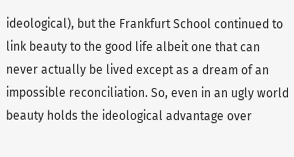ideological), but the Frankfurt School continued to link beauty to the good life albeit one that can never actually be lived except as a dream of an impossible reconciliation. So, even in an ugly world beauty holds the ideological advantage over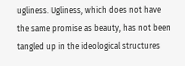ugliness. Ugliness, which does not have the same promise as beauty, has not been tangled up in the ideological structures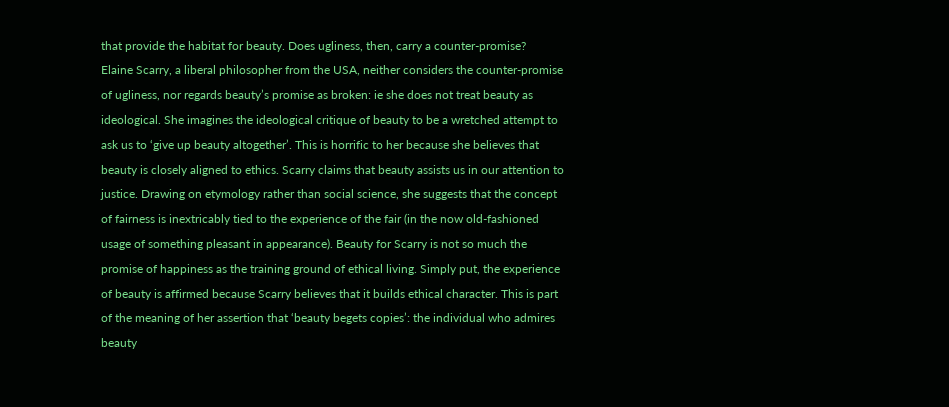that provide the habitat for beauty. Does ugliness, then, carry a counter-promise?
Elaine Scarry, a liberal philosopher from the USA, neither considers the counter-promise of ugliness, nor regards beauty’s promise as broken: ie she does not treat beauty as ideological. She imagines the ideological critique of beauty to be a wretched attempt to ask us to ‘give up beauty altogether’. This is horrific to her because she believes that beauty is closely aligned to ethics. Scarry claims that beauty assists us in our attention to justice. Drawing on etymology rather than social science, she suggests that the concept of fairness is inextricably tied to the experience of the fair (in the now old-fashioned usage of something pleasant in appearance). Beauty for Scarry is not so much the promise of happiness as the training ground of ethical living. Simply put, the experience of beauty is affirmed because Scarry believes that it builds ethical character. This is part of the meaning of her assertion that ‘beauty begets copies’: the individual who admires beauty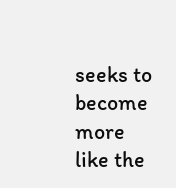seeks to become more like the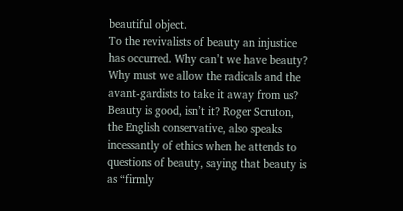beautiful object.
To the revivalists of beauty an injustice has occurred. Why can’t we have beauty? Why must we allow the radicals and the avant-gardists to take it away from us? Beauty is good, isn’t it? Roger Scruton, the English conservative, also speaks incessantly of ethics when he attends to questions of beauty, saying that beauty is as “firmly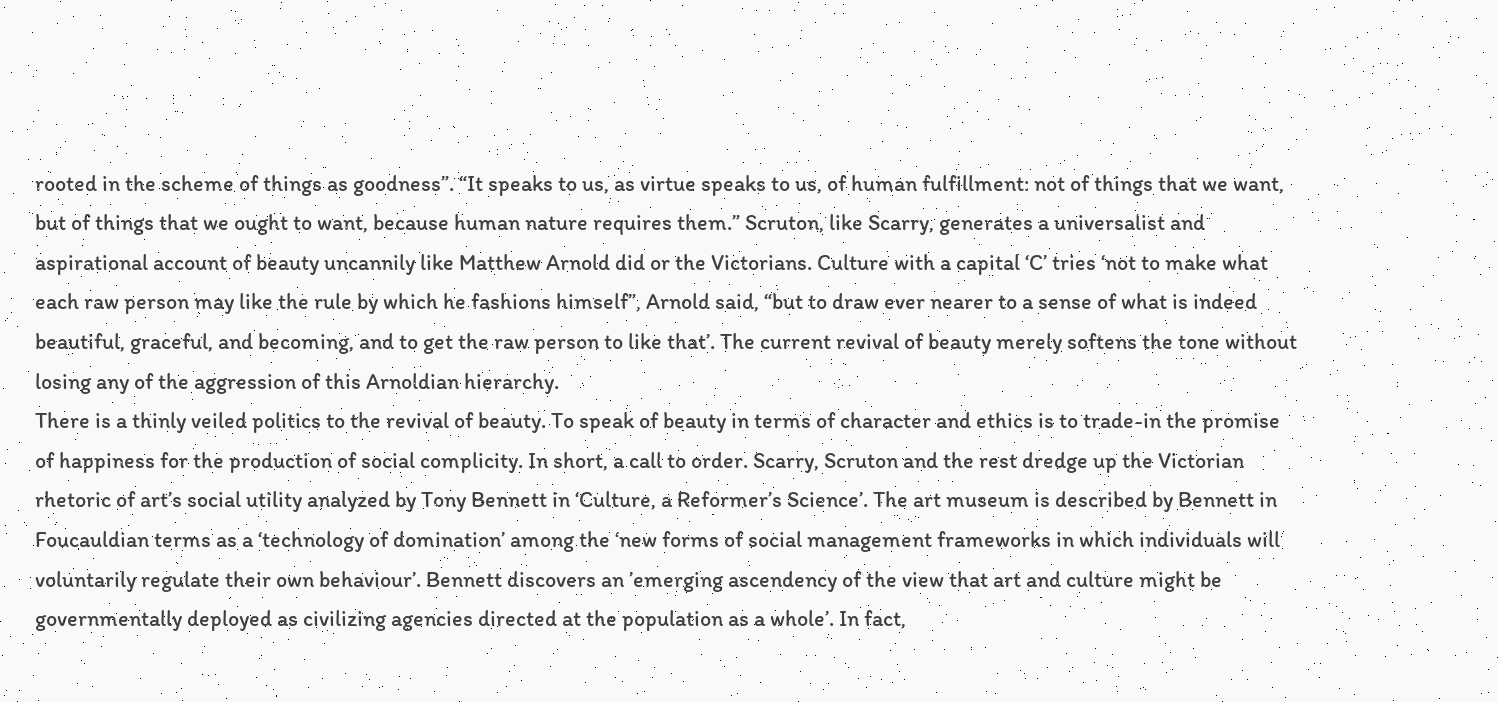rooted in the scheme of things as goodness”. “It speaks to us, as virtue speaks to us, of human fulfillment: not of things that we want, but of things that we ought to want, because human nature requires them.” Scruton, like Scarry, generates a universalist and aspirational account of beauty uncannily like Matthew Arnold did or the Victorians. Culture with a capital ‘C’ tries ‘not to make what each raw person may like the rule by which he fashions himself”, Arnold said, “but to draw ever nearer to a sense of what is indeed beautiful, graceful, and becoming, and to get the raw person to like that’. The current revival of beauty merely softens the tone without losing any of the aggression of this Arnoldian hierarchy.
There is a thinly veiled politics to the revival of beauty. To speak of beauty in terms of character and ethics is to trade-in the promise of happiness for the production of social complicity. In short, a call to order. Scarry, Scruton and the rest dredge up the Victorian rhetoric of art’s social utility analyzed by Tony Bennett in ‘Culture, a Reformer’s Science’. The art museum is described by Bennett in Foucauldian terms as a ‘technology of domination’ among the ‘new forms of social management frameworks in which individuals will voluntarily regulate their own behaviour’. Bennett discovers an ’emerging ascendency of the view that art and culture might be governmentally deployed as civilizing agencies directed at the population as a whole’. In fact,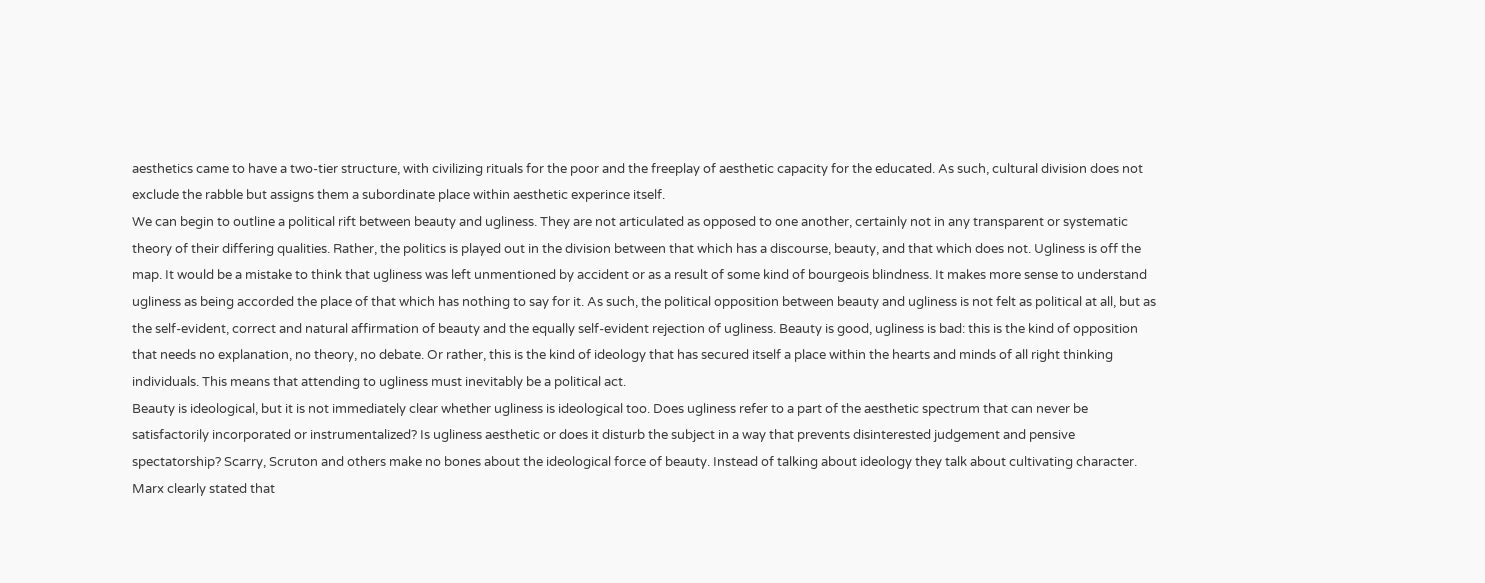aesthetics came to have a two-tier structure, with civilizing rituals for the poor and the freeplay of aesthetic capacity for the educated. As such, cultural division does not exclude the rabble but assigns them a subordinate place within aesthetic experince itself.
We can begin to outline a political rift between beauty and ugliness. They are not articulated as opposed to one another, certainly not in any transparent or systematic theory of their differing qualities. Rather, the politics is played out in the division between that which has a discourse, beauty, and that which does not. Ugliness is off the map. It would be a mistake to think that ugliness was left unmentioned by accident or as a result of some kind of bourgeois blindness. It makes more sense to understand ugliness as being accorded the place of that which has nothing to say for it. As such, the political opposition between beauty and ugliness is not felt as political at all, but as the self-evident, correct and natural affirmation of beauty and the equally self-evident rejection of ugliness. Beauty is good, ugliness is bad: this is the kind of opposition that needs no explanation, no theory, no debate. Or rather, this is the kind of ideology that has secured itself a place within the hearts and minds of all right thinking individuals. This means that attending to ugliness must inevitably be a political act.
Beauty is ideological, but it is not immediately clear whether ugliness is ideological too. Does ugliness refer to a part of the aesthetic spectrum that can never be satisfactorily incorporated or instrumentalized? Is ugliness aesthetic or does it disturb the subject in a way that prevents disinterested judgement and pensive spectatorship? Scarry, Scruton and others make no bones about the ideological force of beauty. Instead of talking about ideology they talk about cultivating character. Marx clearly stated that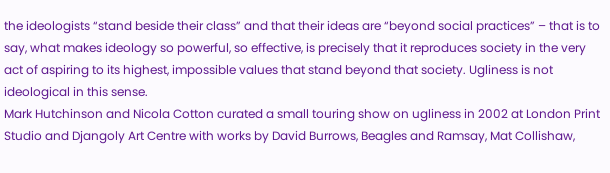the ideologists “stand beside their class” and that their ideas are “beyond social practices” – that is to say, what makes ideology so powerful, so effective, is precisely that it reproduces society in the very act of aspiring to its highest, impossible values that stand beyond that society. Ugliness is not ideological in this sense.
Mark Hutchinson and Nicola Cotton curated a small touring show on ugliness in 2002 at London Print Studio and Djangoly Art Centre with works by David Burrows, Beagles and Ramsay, Mat Collishaw,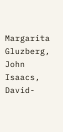Margarita Gluzberg, John Isaacs, David-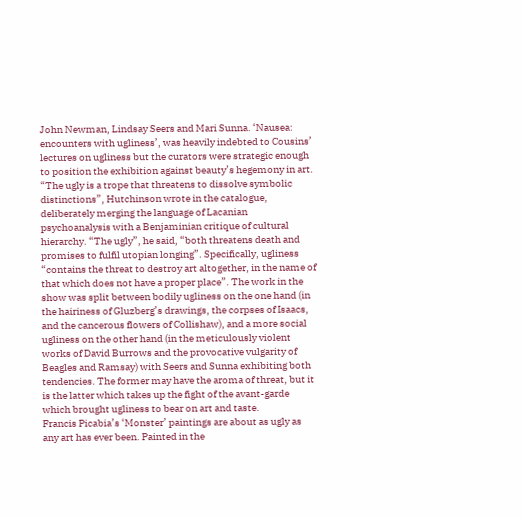John Newman, Lindsay Seers and Mari Sunna. ‘Nausea: encounters with ugliness’, was heavily indebted to Cousins’ lectures on ugliness but the curators were strategic enough to position the exhibition against beauty’s hegemony in art. “The ugly is a trope that threatens to dissolve symbolic distinctions”, Hutchinson wrote in the catalogue, deliberately merging the language of Lacanian psychoanalysis with a Benjaminian critique of cultural hierarchy. “The ugly”, he said, “both threatens death and promises to fulfil utopian longing”. Specifically, ugliness “contains the threat to destroy art altogether, in the name of that which does not have a proper place”. The work in the show was split between bodily ugliness on the one hand (in the hairiness of Gluzberg’s drawings, the corpses of Isaacs, and the cancerous flowers of Collishaw), and a more social ugliness on the other hand (in the meticulously violent works of David Burrows and the provocative vulgarity of Beagles and Ramsay) with Seers and Sunna exhibiting both tendencies. The former may have the aroma of threat, but it is the latter which takes up the fight of the avant-garde which brought ugliness to bear on art and taste.
Francis Picabia’s ‘Monster’ paintings are about as ugly as any art has ever been. Painted in the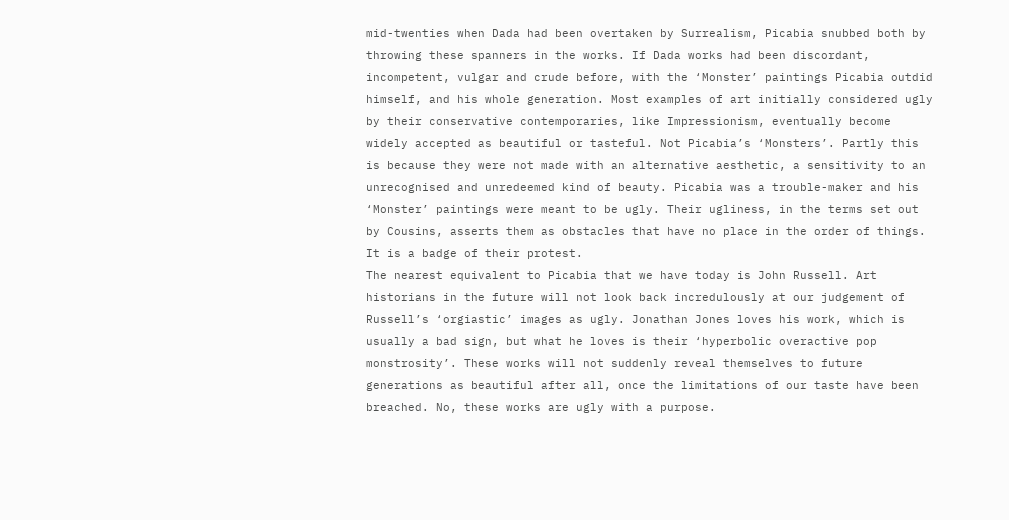mid-twenties when Dada had been overtaken by Surrealism, Picabia snubbed both by throwing these spanners in the works. If Dada works had been discordant, incompetent, vulgar and crude before, with the ‘Monster’ paintings Picabia outdid himself, and his whole generation. Most examples of art initially considered ugly by their conservative contemporaries, like Impressionism, eventually become widely accepted as beautiful or tasteful. Not Picabia’s ‘Monsters’. Partly this is because they were not made with an alternative aesthetic, a sensitivity to an unrecognised and unredeemed kind of beauty. Picabia was a trouble-maker and his ‘Monster’ paintings were meant to be ugly. Their ugliness, in the terms set out by Cousins, asserts them as obstacles that have no place in the order of things. It is a badge of their protest.
The nearest equivalent to Picabia that we have today is John Russell. Art historians in the future will not look back incredulously at our judgement of Russell’s ‘orgiastic’ images as ugly. Jonathan Jones loves his work, which is usually a bad sign, but what he loves is their ‘hyperbolic overactive pop monstrosity’. These works will not suddenly reveal themselves to future generations as beautiful after all, once the limitations of our taste have been breached. No, these works are ugly with a purpose.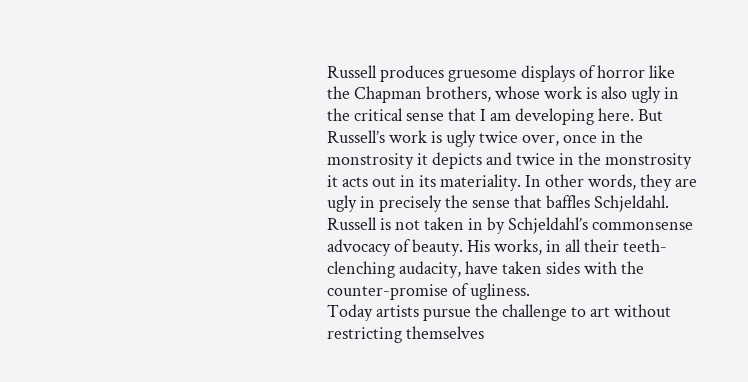Russell produces gruesome displays of horror like the Chapman brothers, whose work is also ugly in the critical sense that I am developing here. But Russell’s work is ugly twice over, once in the monstrosity it depicts and twice in the monstrosity it acts out in its materiality. In other words, they are ugly in precisely the sense that baffles Schjeldahl. Russell is not taken in by Schjeldahl’s commonsense advocacy of beauty. His works, in all their teeth-clenching audacity, have taken sides with the counter-promise of ugliness.
Today artists pursue the challenge to art without restricting themselves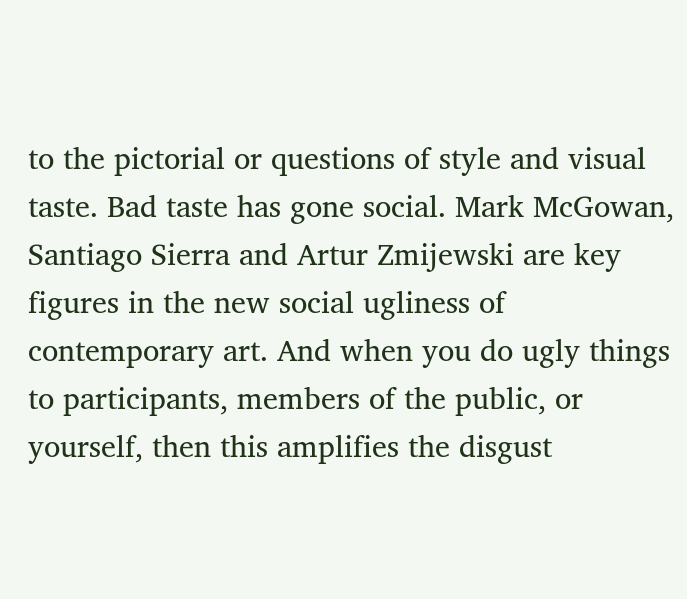to the pictorial or questions of style and visual taste. Bad taste has gone social. Mark McGowan, Santiago Sierra and Artur Zmijewski are key figures in the new social ugliness of contemporary art. And when you do ugly things to participants, members of the public, or yourself, then this amplifies the disgust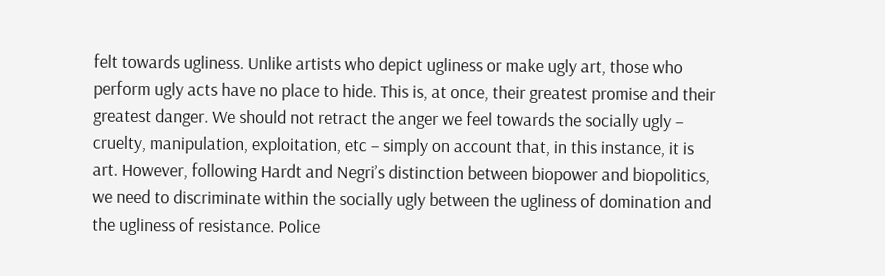felt towards ugliness. Unlike artists who depict ugliness or make ugly art, those who perform ugly acts have no place to hide. This is, at once, their greatest promise and their greatest danger. We should not retract the anger we feel towards the socially ugly – cruelty, manipulation, exploitation, etc – simply on account that, in this instance, it is art. However, following Hardt and Negri’s distinction between biopower and biopolitics, we need to discriminate within the socially ugly between the ugliness of domination and the ugliness of resistance. Police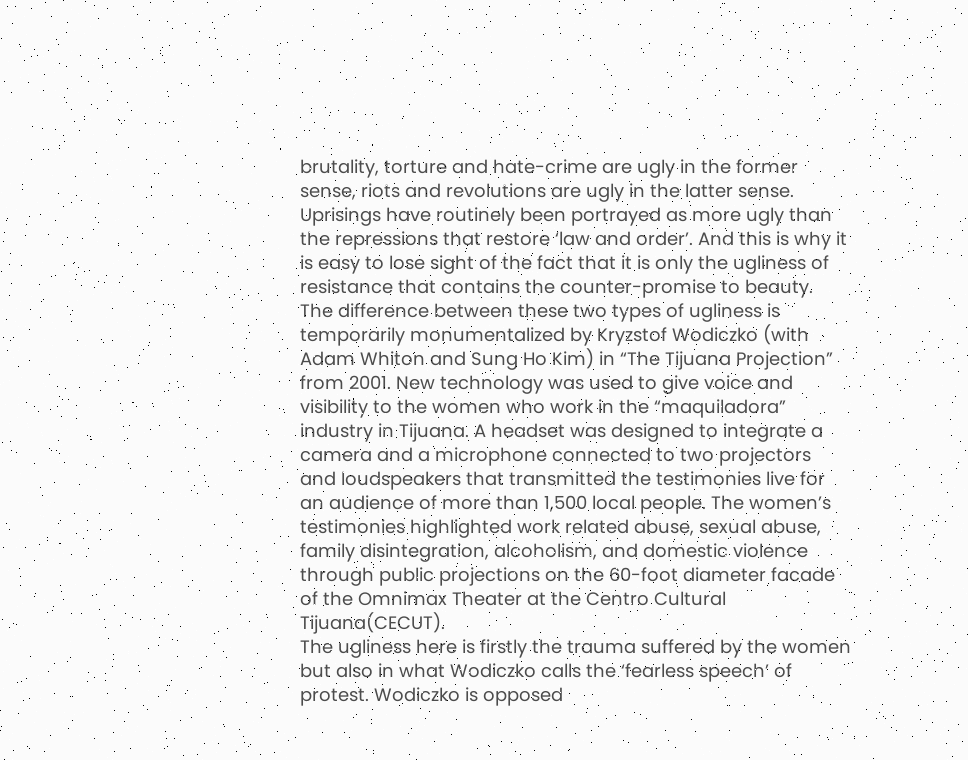brutality, torture and hate-crime are ugly in the former sense, riots and revolutions are ugly in the latter sense. Uprisings have routinely been portrayed as more ugly than the repressions that restore ‘law and order’. And this is why it is easy to lose sight of the fact that it is only the ugliness of resistance that contains the counter-promise to beauty.
The difference between these two types of ugliness is temporarily monumentalized by Kryzstof Wodiczko (with Adam Whiton and Sung Ho Kim) in “The Tijuana Projection” from 2001. New technology was used to give voice and visibility to the women who work in the “maquiladora” industry in Tijuana. A headset was designed to integrate a camera and a microphone connected to two projectors and loudspeakers that transmitted the testimonies live for an audience of more than 1,500 local people. The women’s testimonies highlighted work related abuse, sexual abuse, family disintegration, alcoholism, and domestic violence through public projections on the 60-foot diameter facade of the Omnimax Theater at the Centro Cultural Tijuana(CECUT).
The ugliness here is firstly the trauma suffered by the women but also in what Wodiczko calls the ‘fearless speech’ of protest. Wodiczko is opposed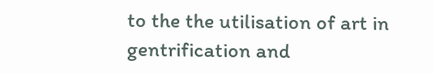to the the utilisation of art in gentrification and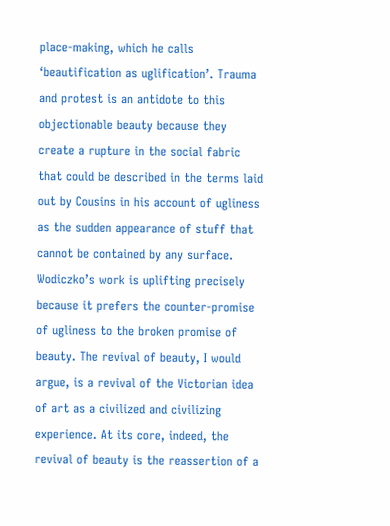place-making, which he calls ‘beautification as uglification’. Trauma and protest is an antidote to this objectionable beauty because they create a rupture in the social fabric that could be described in the terms laid out by Cousins in his account of ugliness as the sudden appearance of stuff that cannot be contained by any surface.
Wodiczko’s work is uplifting precisely because it prefers the counter-promise of ugliness to the broken promise of beauty. The revival of beauty, I would argue, is a revival of the Victorian idea of art as a civilized and civilizing experience. At its core, indeed, the revival of beauty is the reassertion of a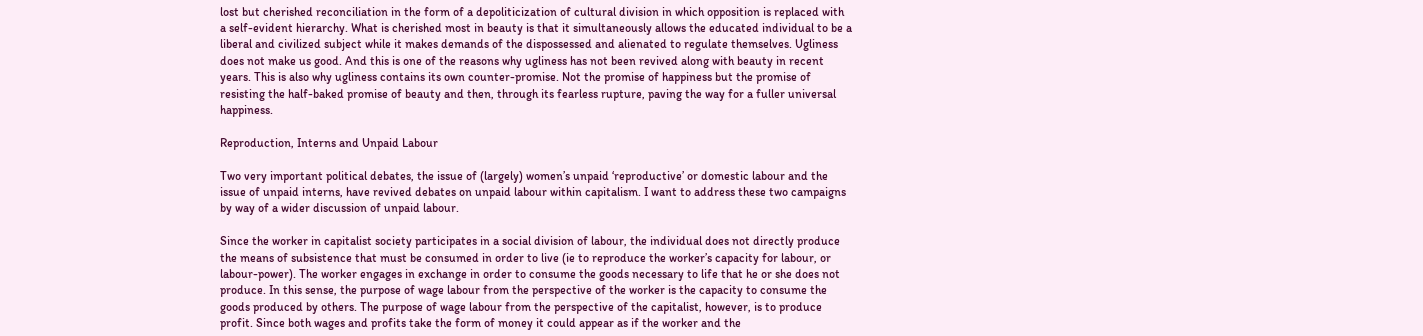lost but cherished reconciliation in the form of a depoliticization of cultural division in which opposition is replaced with a self-evident hierarchy. What is cherished most in beauty is that it simultaneously allows the educated individual to be a liberal and civilized subject while it makes demands of the dispossessed and alienated to regulate themselves. Ugliness does not make us good. And this is one of the reasons why ugliness has not been revived along with beauty in recent years. This is also why ugliness contains its own counter-promise. Not the promise of happiness but the promise of resisting the half-baked promise of beauty and then, through its fearless rupture, paving the way for a fuller universal happiness.

Reproduction, Interns and Unpaid Labour

Two very important political debates, the issue of (largely) women’s unpaid ‘reproductive’ or domestic labour and the issue of unpaid interns, have revived debates on unpaid labour within capitalism. I want to address these two campaigns by way of a wider discussion of unpaid labour.

Since the worker in capitalist society participates in a social division of labour, the individual does not directly produce the means of subsistence that must be consumed in order to live (ie to reproduce the worker’s capacity for labour, or labour-power). The worker engages in exchange in order to consume the goods necessary to life that he or she does not produce. In this sense, the purpose of wage labour from the perspective of the worker is the capacity to consume the goods produced by others. The purpose of wage labour from the perspective of the capitalist, however, is to produce profit. Since both wages and profits take the form of money it could appear as if the worker and the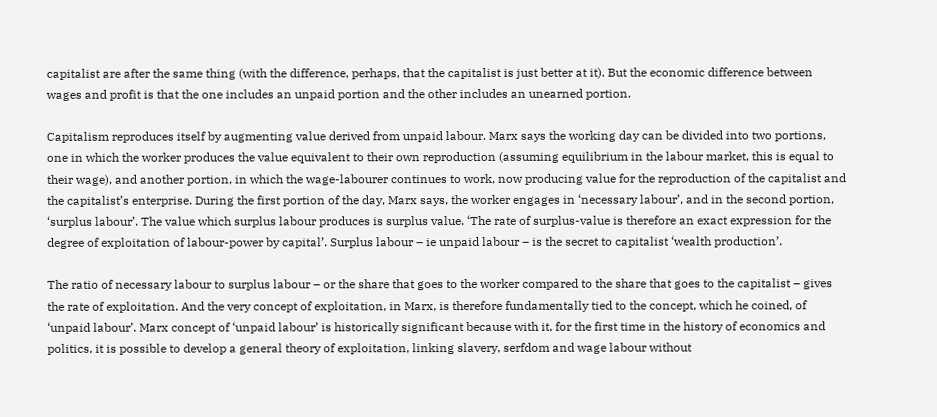capitalist are after the same thing (with the difference, perhaps, that the capitalist is just better at it). But the economic difference between wages and profit is that the one includes an unpaid portion and the other includes an unearned portion.

Capitalism reproduces itself by augmenting value derived from unpaid labour. Marx says the working day can be divided into two portions, one in which the worker produces the value equivalent to their own reproduction (assuming equilibrium in the labour market, this is equal to their wage), and another portion, in which the wage-labourer continues to work, now producing value for the reproduction of the capitalist and the capitalist’s enterprise. During the first portion of the day, Marx says, the worker engages in ‘necessary labour’, and in the second portion, ‘surplus labour’. The value which surplus labour produces is surplus value. ‘The rate of surplus-value is therefore an exact expression for the degree of exploitation of labour-power by capital’. Surplus labour – ie unpaid labour – is the secret to capitalist ‘wealth production’.

The ratio of necessary labour to surplus labour – or the share that goes to the worker compared to the share that goes to the capitalist – gives the rate of exploitation. And the very concept of exploitation, in Marx, is therefore fundamentally tied to the concept, which he coined, of ‘unpaid labour’. Marx concept of ‘unpaid labour’ is historically significant because with it, for the first time in the history of economics and politics, it is possible to develop a general theory of exploitation, linking slavery, serfdom and wage labour without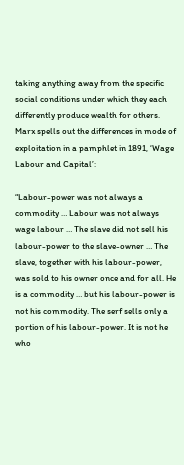taking anything away from the specific social conditions under which they each differently produce wealth for others. Marx spells out the differences in mode of exploitation in a pamphlet in 1891, ‘Wage Labour and Capital’:

“Labour-power was not always a commodity … Labour was not always wage labour … The slave did not sell his labour-power to the slave-owner … The slave, together with his labour-power, was sold to his owner once and for all. He is a commodity … but his labour-power is not his commodity. The serf sells only a portion of his labour-power. It is not he who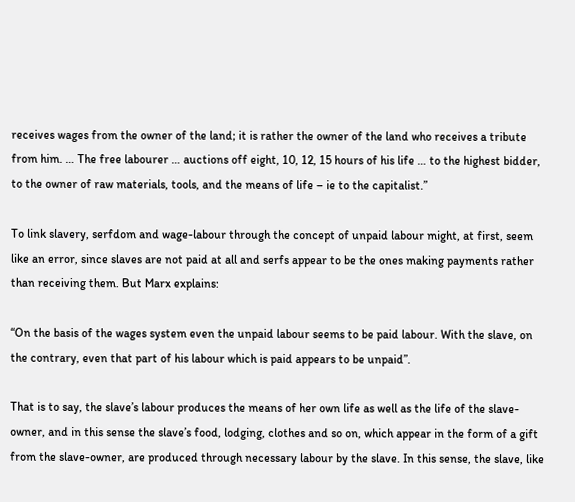receives wages from the owner of the land; it is rather the owner of the land who receives a tribute from him. … The free labourer … auctions off eight, 10, 12, 15 hours of his life … to the highest bidder, to the owner of raw materials, tools, and the means of life – ie to the capitalist.”

To link slavery, serfdom and wage-labour through the concept of unpaid labour might, at first, seem like an error, since slaves are not paid at all and serfs appear to be the ones making payments rather than receiving them. But Marx explains:

“On the basis of the wages system even the unpaid labour seems to be paid labour. With the slave, on the contrary, even that part of his labour which is paid appears to be unpaid”.

That is to say, the slave’s labour produces the means of her own life as well as the life of the slave-owner, and in this sense the slave’s food, lodging, clothes and so on, which appear in the form of a gift from the slave-owner, are produced through necessary labour by the slave. In this sense, the slave, like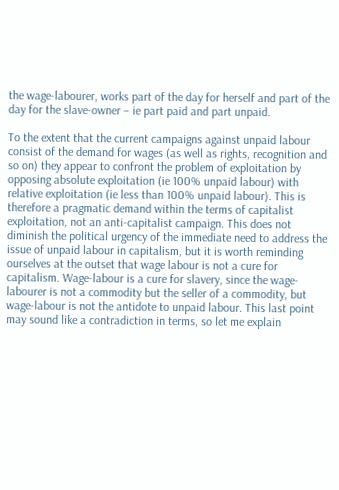the wage-labourer, works part of the day for herself and part of the day for the slave-owner – ie part paid and part unpaid.

To the extent that the current campaigns against unpaid labour consist of the demand for wages (as well as rights, recognition and so on) they appear to confront the problem of exploitation by opposing absolute exploitation (ie 100% unpaid labour) with relative exploitation (ie less than 100% unpaid labour). This is therefore a pragmatic demand within the terms of capitalist exploitation, not an anti-capitalist campaign. This does not diminish the political urgency of the immediate need to address the issue of unpaid labour in capitalism, but it is worth reminding ourselves at the outset that wage labour is not a cure for capitalism. Wage-labour is a cure for slavery, since the wage-labourer is not a commodity but the seller of a commodity, but wage-labour is not the antidote to unpaid labour. This last point may sound like a contradiction in terms, so let me explain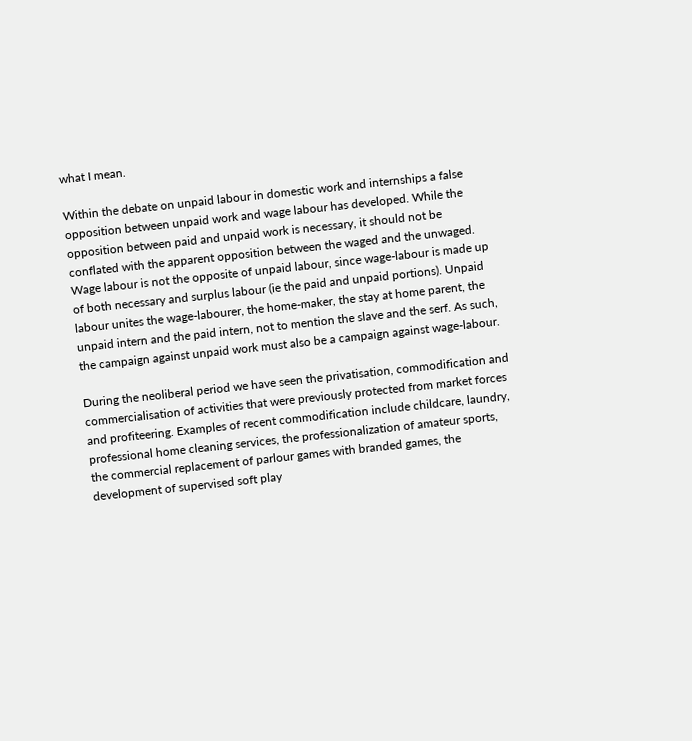what I mean.

Within the debate on unpaid labour in domestic work and internships a false opposition between unpaid work and wage labour has developed. While the opposition between paid and unpaid work is necessary, it should not be conflated with the apparent opposition between the waged and the unwaged. Wage labour is not the opposite of unpaid labour, since wage-labour is made up of both necessary and surplus labour (ie the paid and unpaid portions). Unpaid labour unites the wage-labourer, the home-maker, the stay at home parent, the unpaid intern and the paid intern, not to mention the slave and the serf. As such, the campaign against unpaid work must also be a campaign against wage-labour.

During the neoliberal period we have seen the privatisation, commodification and commercialisation of activities that were previously protected from market forces and profiteering. Examples of recent commodification include childcare, laundry, professional home cleaning services, the professionalization of amateur sports, the commercial replacement of parlour games with branded games, the development of supervised soft play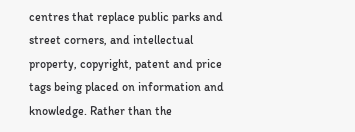centres that replace public parks and street corners, and intellectual property, copyright, patent and price tags being placed on information and knowledge. Rather than the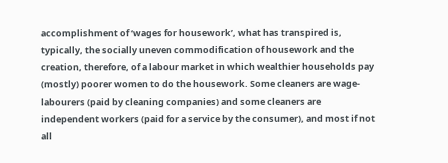accomplishment of ‘wages for housework’, what has transpired is, typically, the socially uneven commodification of housework and the creation, therefore, of a labour market in which wealthier households pay (mostly) poorer women to do the housework. Some cleaners are wage-labourers (paid by cleaning companies) and some cleaners are independent workers (paid for a service by the consumer), and most if not all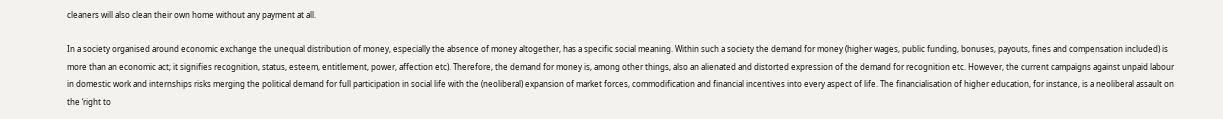cleaners will also clean their own home without any payment at all.

In a society organised around economic exchange the unequal distribution of money, especially the absence of money altogether, has a specific social meaning. Within such a society the demand for money (higher wages, public funding, bonuses, payouts, fines and compensation included) is more than an economic act; it signifies recognition, status, esteem, entitlement, power, affection etc). Therefore, the demand for money is, among other things, also an alienated and distorted expression of the demand for recognition etc. However, the current campaigns against unpaid labour in domestic work and internships risks merging the political demand for full participation in social life with the (neoliberal) expansion of market forces, commodification and financial incentives into every aspect of life. The financialisation of higher education, for instance, is a neoliberal assault on the ‘right to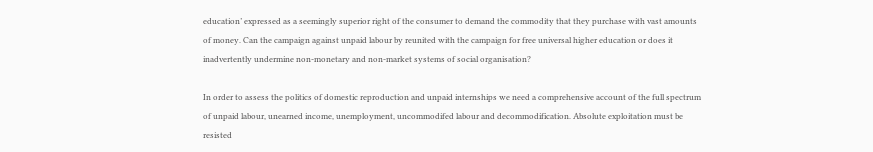education’ expressed as a seemingly superior right of the consumer to demand the commodity that they purchase with vast amounts of money. Can the campaign against unpaid labour by reunited with the campaign for free universal higher education or does it inadvertently undermine non-monetary and non-market systems of social organisation?

In order to assess the politics of domestic reproduction and unpaid internships we need a comprehensive account of the full spectrum of unpaid labour, unearned income, unemployment, uncommodifed labour and decommodification. Absolute exploitation must be resisted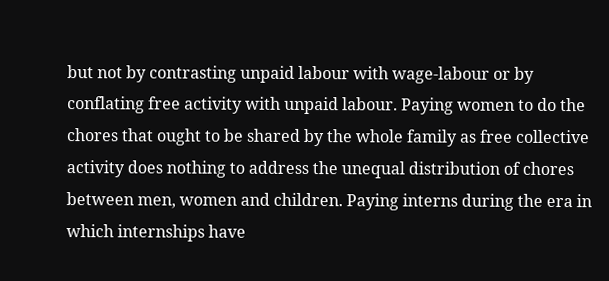but not by contrasting unpaid labour with wage-labour or by conflating free activity with unpaid labour. Paying women to do the chores that ought to be shared by the whole family as free collective activity does nothing to address the unequal distribution of chores between men, women and children. Paying interns during the era in which internships have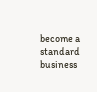become a standard business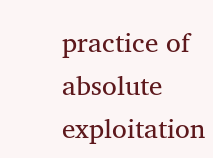practice of absolute exploitation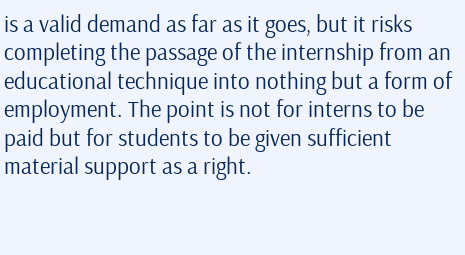is a valid demand as far as it goes, but it risks completing the passage of the internship from an educational technique into nothing but a form of employment. The point is not for interns to be paid but for students to be given sufficient material support as a right.